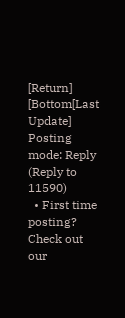[Return]  [Bottom[Last Update]
Posting mode: Reply
(Reply to 11590)
  • First time posting? Check out our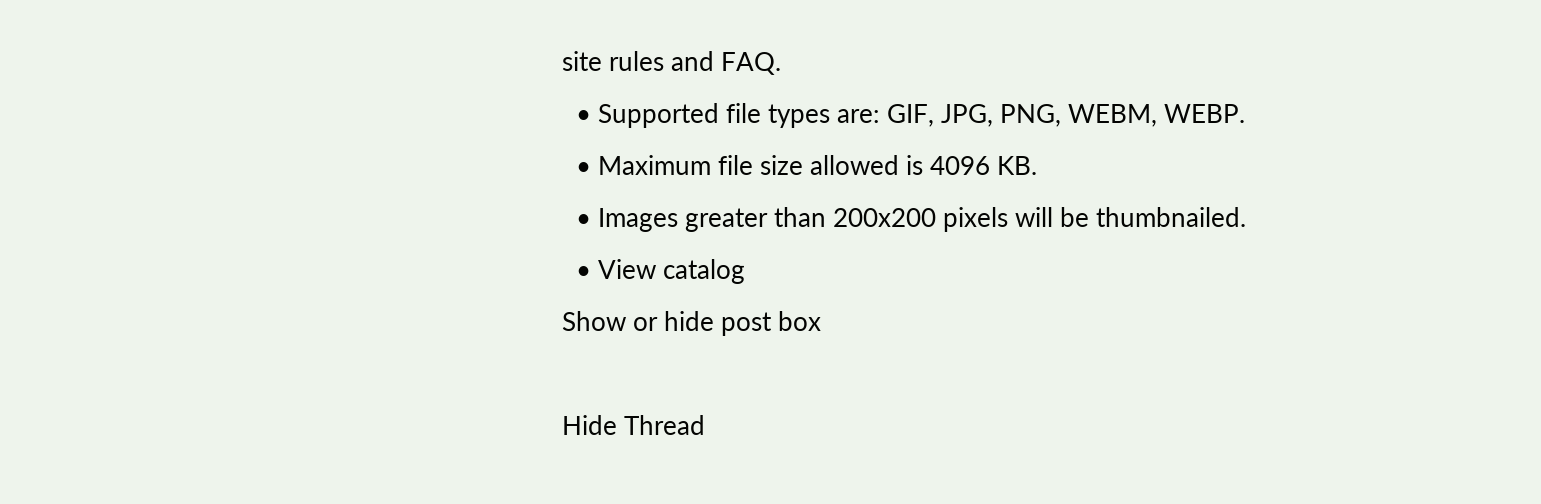site rules and FAQ.
  • Supported file types are: GIF, JPG, PNG, WEBM, WEBP.
  • Maximum file size allowed is 4096 KB.
  • Images greater than 200x200 pixels will be thumbnailed.
  • View catalog
Show or hide post box

Hide Thread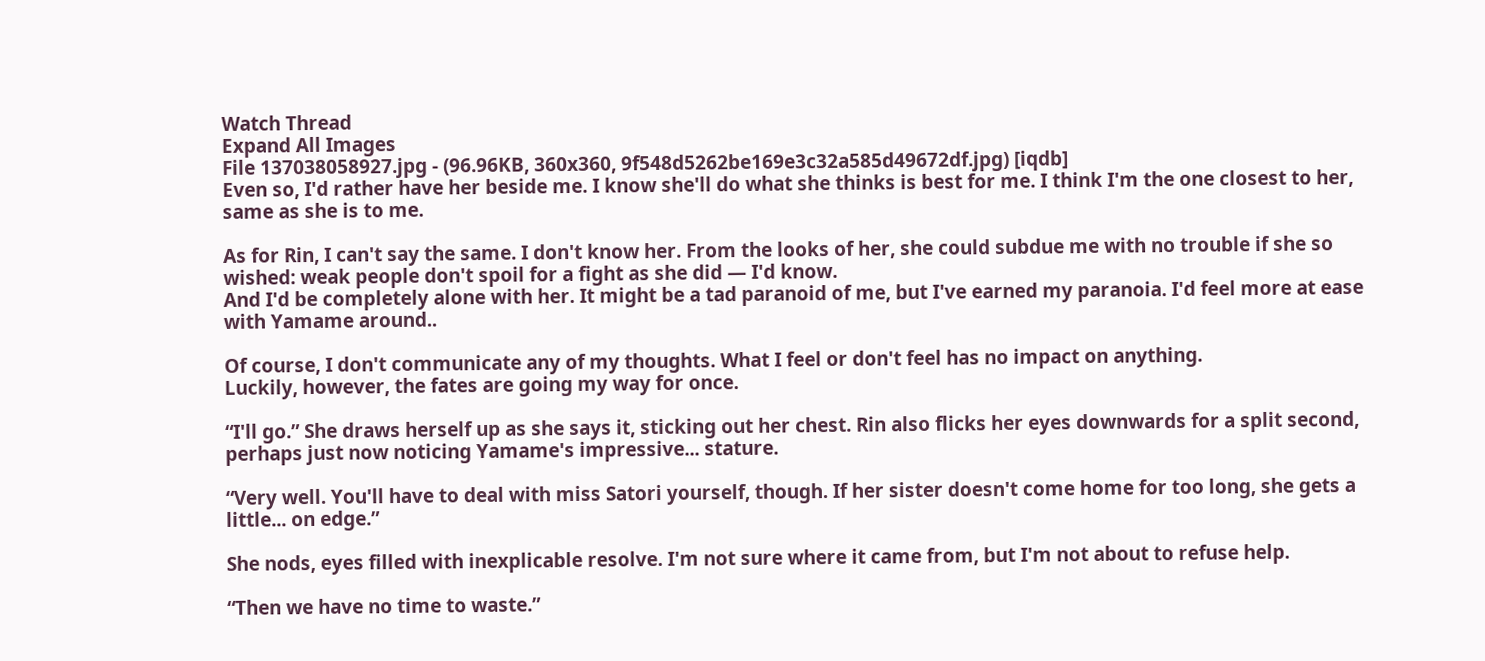Watch Thread
Expand All Images
File 137038058927.jpg - (96.96KB, 360x360, 9f548d5262be169e3c32a585d49672df.jpg) [iqdb]
Even so, I'd rather have her beside me. I know she'll do what she thinks is best for me. I think I'm the one closest to her, same as she is to me.

As for Rin, I can't say the same. I don't know her. From the looks of her, she could subdue me with no trouble if she so wished: weak people don't spoil for a fight as she did — I'd know.
And I'd be completely alone with her. It might be a tad paranoid of me, but I've earned my paranoia. I'd feel more at ease with Yamame around..

Of course, I don't communicate any of my thoughts. What I feel or don't feel has no impact on anything.
Luckily, however, the fates are going my way for once.

“I'll go.” She draws herself up as she says it, sticking out her chest. Rin also flicks her eyes downwards for a split second, perhaps just now noticing Yamame's impressive... stature.

“Very well. You'll have to deal with miss Satori yourself, though. If her sister doesn't come home for too long, she gets a little... on edge.”

She nods, eyes filled with inexplicable resolve. I'm not sure where it came from, but I'm not about to refuse help.

“Then we have no time to waste.”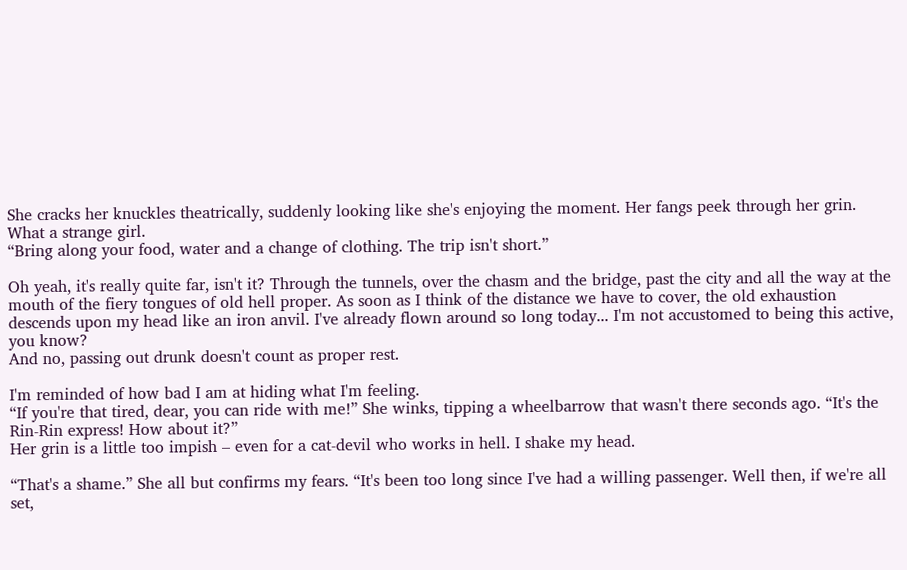She cracks her knuckles theatrically, suddenly looking like she's enjoying the moment. Her fangs peek through her grin.
What a strange girl.
“Bring along your food, water and a change of clothing. The trip isn't short.”

Oh yeah, it's really quite far, isn't it? Through the tunnels, over the chasm and the bridge, past the city and all the way at the mouth of the fiery tongues of old hell proper. As soon as I think of the distance we have to cover, the old exhaustion descends upon my head like an iron anvil. I've already flown around so long today... I'm not accustomed to being this active, you know?
And no, passing out drunk doesn't count as proper rest.

I'm reminded of how bad I am at hiding what I'm feeling.
“If you're that tired, dear, you can ride with me!” She winks, tipping a wheelbarrow that wasn't there seconds ago. “It's the Rin-Rin express! How about it?”
Her grin is a little too impish – even for a cat-devil who works in hell. I shake my head.

“That's a shame.” She all but confirms my fears. “It's been too long since I've had a willing passenger. Well then, if we're all set,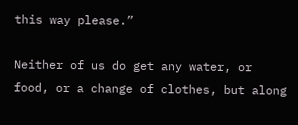this way please.”

Neither of us do get any water, or food, or a change of clothes, but along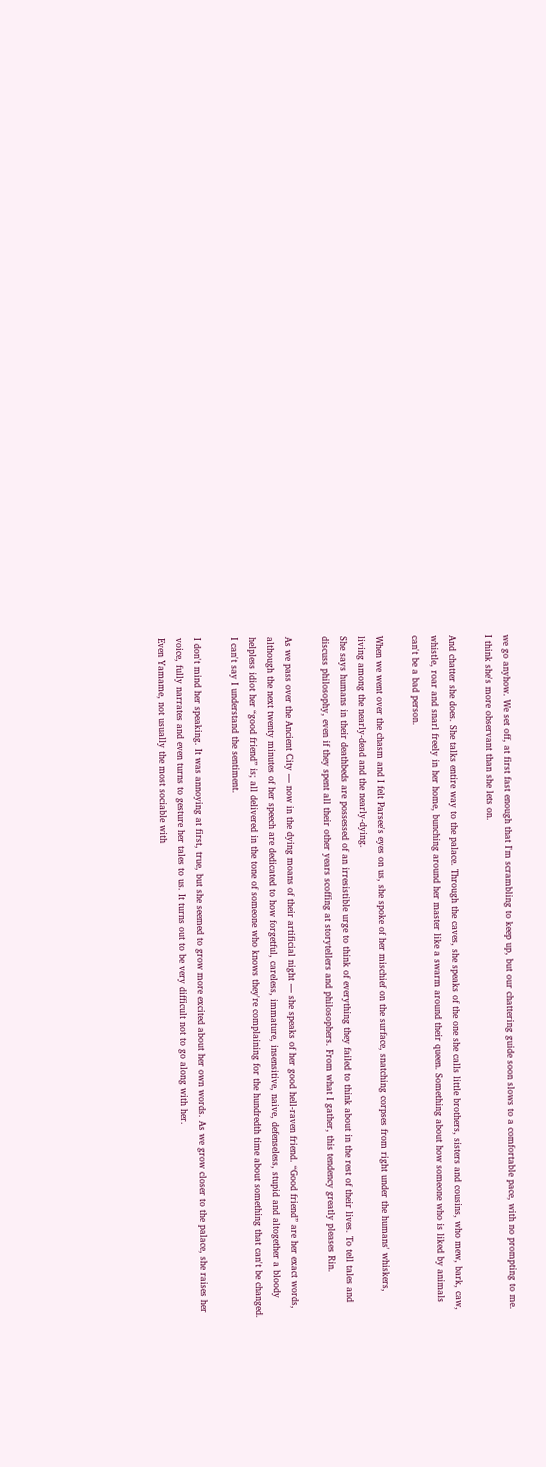we go anyhow. We set off, at first fast enough that I'm scrambling to keep up, but our chattering guide soon slows to a comfortable pace, with no prompting to me.
I think she's more observant than she lets on.

And chatter she does. She talks entire way to the palace. Through the caves, she speaks of the one she calls little brothers, sisters and cousins, who mew, bark, caw, whistle, roar and snarl freely in her home, bunching around her master like a swarm around their queen. Something about how someone who is liked by animals can't be a bad person.

When we went over the chasm and I felt Parsee's eyes on us, she spoke of her mischief on the surface, snatching corpses from right under the humans' whiskers, living among the nearly-dead and the nearly-dying.
She says humans in their deathbeds are possessed of an irresistible urge to think of everything they failed to think about in the rest of their lives. To tell tales and discuss philosophy, even if they spent all their other years scoffing at storytellers and philosophers. From what I gather, this tendency greatly pleases Rin.

As we pass over the Ancient City — now in the dying moans of their artificial night — she speaks of her good hell-raven friend. “Good friend” are her exact words, although the next twenty minutes of her speech are dedicated to how forgetful, careless, immature, insensitive, naive, defenseless, stupid and altogether a bloody helpless idiot her “good friend” is; all delivered in the tone of someone who knows they're complaining for the hundredth time about something that can't be changed.
I can't say I understand the sentiment.

I don't mind her speaking. It was annoying at first, true, but she seemed to grow more excited about her own words. As we grow closer to the palace, she raises her voice, fully narrates and even turns to gesture her tales to us. It turns out to be very difficult not to go along with her.
Even Yamame, not usually the most sociable with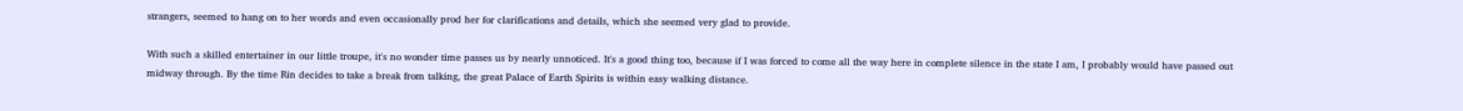strangers, seemed to hang on to her words and even occasionally prod her for clarifications and details, which she seemed very glad to provide.

With such a skilled entertainer in our little troupe, it's no wonder time passes us by nearly unnoticed. It's a good thing too, because if I was forced to come all the way here in complete silence in the state I am, I probably would have passed out midway through. By the time Rin decides to take a break from talking, the great Palace of Earth Spirits is within easy walking distance.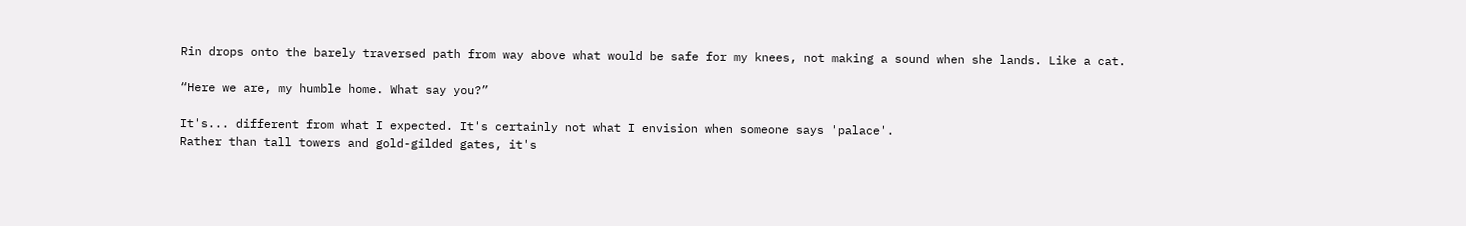Rin drops onto the barely traversed path from way above what would be safe for my knees, not making a sound when she lands. Like a cat.

“Here we are, my humble home. What say you?”

It's... different from what I expected. It's certainly not what I envision when someone says 'palace'.
Rather than tall towers and gold-gilded gates, it's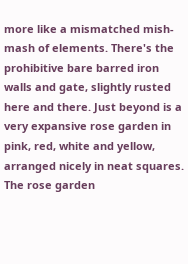more like a mismatched mish-mash of elements. There's the prohibitive bare barred iron walls and gate, slightly rusted here and there. Just beyond is a very expansive rose garden in pink, red, white and yellow, arranged nicely in neat squares. The rose garden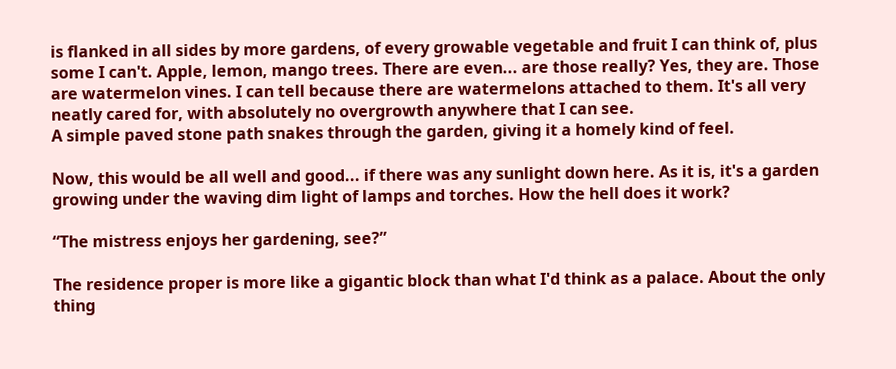is flanked in all sides by more gardens, of every growable vegetable and fruit I can think of, plus some I can't. Apple, lemon, mango trees. There are even... are those really? Yes, they are. Those are watermelon vines. I can tell because there are watermelons attached to them. It's all very neatly cared for, with absolutely no overgrowth anywhere that I can see.
A simple paved stone path snakes through the garden, giving it a homely kind of feel.

Now, this would be all well and good... if there was any sunlight down here. As it is, it's a garden growing under the waving dim light of lamps and torches. How the hell does it work?

“The mistress enjoys her gardening, see?”

The residence proper is more like a gigantic block than what I'd think as a palace. About the only thing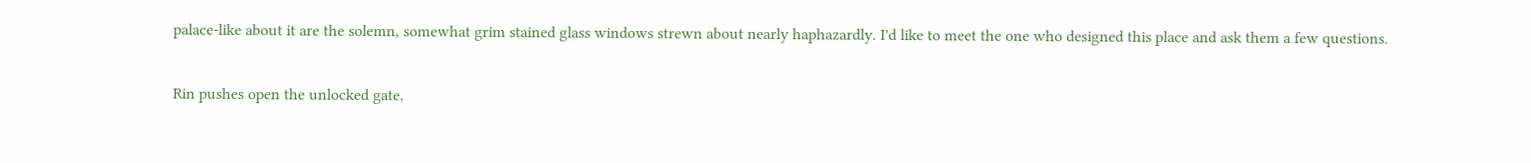palace-like about it are the solemn, somewhat grim stained glass windows strewn about nearly haphazardly. I'd like to meet the one who designed this place and ask them a few questions.

Rin pushes open the unlocked gate,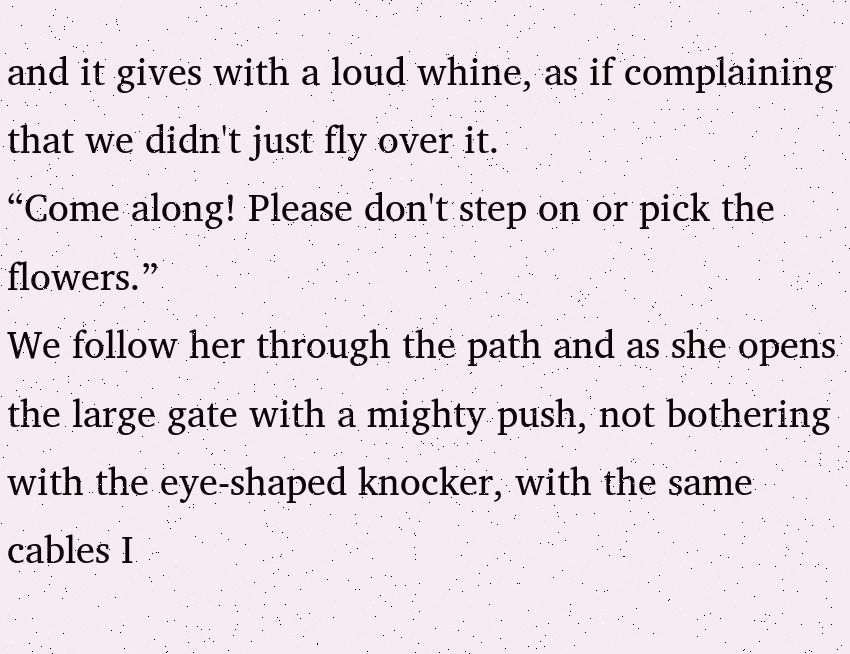and it gives with a loud whine, as if complaining that we didn't just fly over it.
“Come along! Please don't step on or pick the flowers.”
We follow her through the path and as she opens the large gate with a mighty push, not bothering with the eye-shaped knocker, with the same cables I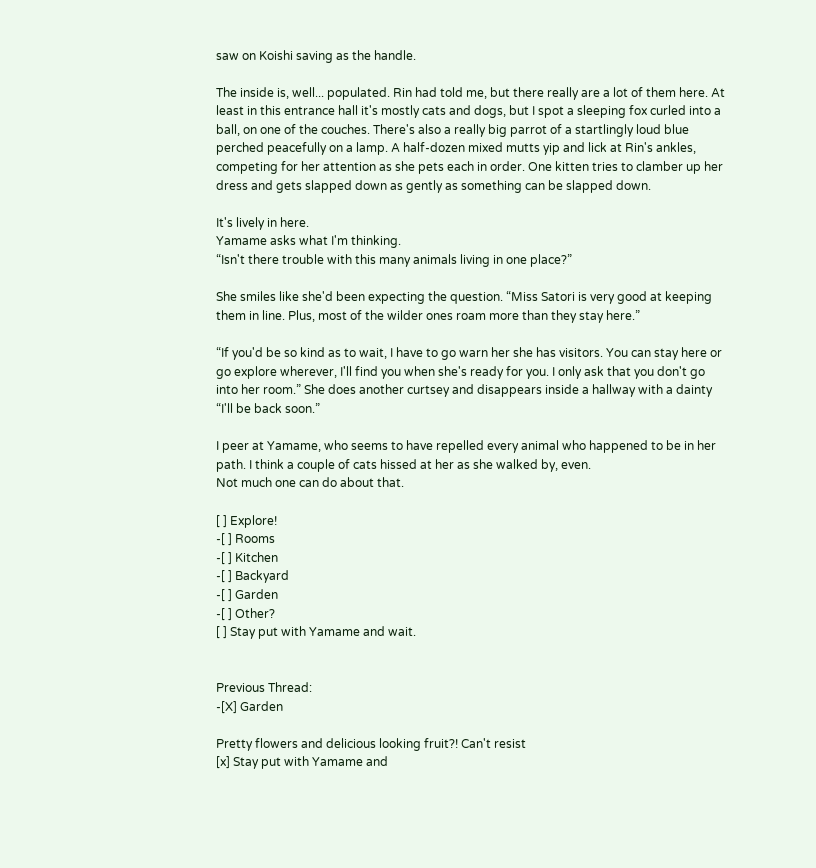saw on Koishi saving as the handle.

The inside is, well... populated. Rin had told me, but there really are a lot of them here. At least in this entrance hall it's mostly cats and dogs, but I spot a sleeping fox curled into a ball, on one of the couches. There's also a really big parrot of a startlingly loud blue perched peacefully on a lamp. A half-dozen mixed mutts yip and lick at Rin's ankles, competing for her attention as she pets each in order. One kitten tries to clamber up her dress and gets slapped down as gently as something can be slapped down.

It's lively in here.
Yamame asks what I'm thinking.
“Isn't there trouble with this many animals living in one place?”

She smiles like she'd been expecting the question. “Miss Satori is very good at keeping them in line. Plus, most of the wilder ones roam more than they stay here.”

“If you'd be so kind as to wait, I have to go warn her she has visitors. You can stay here or go explore wherever, I'll find you when she's ready for you. I only ask that you don't go into her room.” She does another curtsey and disappears inside a hallway with a dainty “I'll be back soon.”

I peer at Yamame, who seems to have repelled every animal who happened to be in her path. I think a couple of cats hissed at her as she walked by, even.
Not much one can do about that.

[ ] Explore!
-[ ] Rooms
-[ ] Kitchen
-[ ] Backyard
-[ ] Garden
-[ ] Other?
[ ] Stay put with Yamame and wait.


Previous Thread:
-[X] Garden

Pretty flowers and delicious looking fruit?! Can't resist
[x] Stay put with Yamame and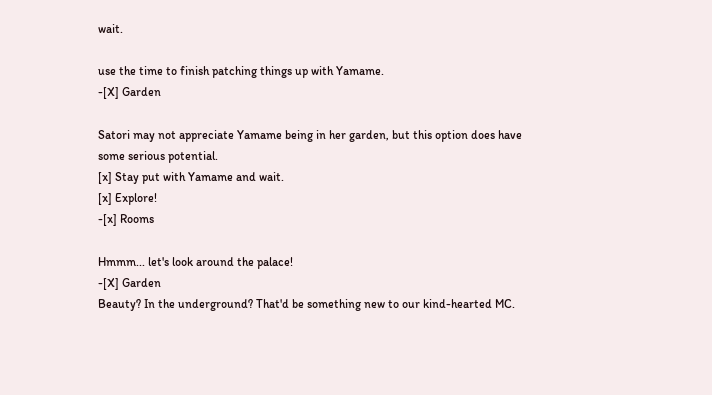wait.

use the time to finish patching things up with Yamame.
-[X] Garden

Satori may not appreciate Yamame being in her garden, but this option does have some serious potential.
[x] Stay put with Yamame and wait.
[x] Explore!
-[x] Rooms

Hmmm... let's look around the palace!
-[X] Garden
Beauty? In the underground? That'd be something new to our kind-hearted MC.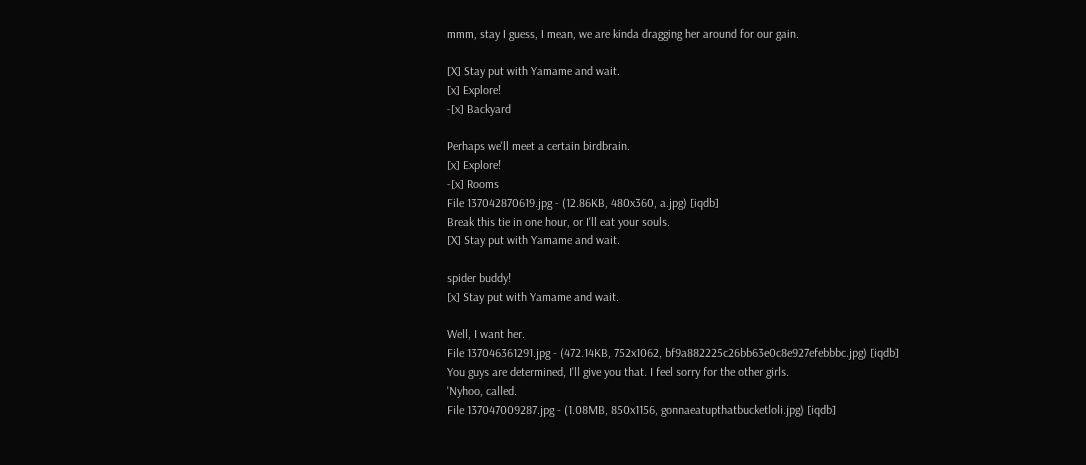mmm, stay I guess, I mean, we are kinda dragging her around for our gain.

[X] Stay put with Yamame and wait.
[x] Explore!
-[x] Backyard

Perhaps we'll meet a certain birdbrain.
[x] Explore!
-[x] Rooms
File 137042870619.jpg - (12.86KB, 480x360, a.jpg) [iqdb]
Break this tie in one hour, or I'll eat your souls.
[X] Stay put with Yamame and wait.

spider buddy!
[x] Stay put with Yamame and wait.

Well, I want her.
File 137046361291.jpg - (472.14KB, 752x1062, bf9a882225c26bb63e0c8e927efebbbc.jpg) [iqdb]
You guys are determined, I'll give you that. I feel sorry for the other girls.
'Nyhoo, called.
File 137047009287.jpg - (1.08MB, 850x1156, gonnaeatupthatbucketloli.jpg) [iqdb]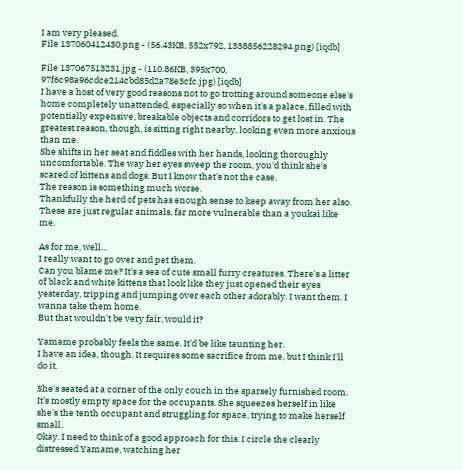I am very pleased.
File 137060412430.png - (56.43KB, 552x792, 1338856228294.png) [iqdb]

File 137067513231.jpg - (110.86KB, 395x700, 97f6c98a96cdce214cbd85d2a78e3cfc.jpg) [iqdb]
I have a host of very good reasons not to go trotting around someone else's home completely unattended, especially so when it's a palace, filled with potentially expensive, breakable objects and corridors to get lost in. The greatest reason, though, is sitting right nearby, looking even more anxious than me.
She shifts in her seat and fiddles with her hands, looking thoroughly uncomfortable. The way her eyes sweep the room, you'd think she's scared of kittens and dogs. But I know that's not the case.
The reason is something much worse.
Thankfully the herd of pets has enough sense to keep away from her also. These are just regular animals, far more vulnerable than a youkai like me.

As for me, well...
I really want to go over and pet them.
Can you blame me? It's a sea of cute small furry creatures. There's a litter of black and white kittens that look like they just opened their eyes yesterday, tripping and jumping over each other adorably. I want them. I wanna take them home.
But that wouldn't be very fair, would it?

Yamame probably feels the same. It'd be like taunting her.
I have an idea, though. It requires some sacrifice from me, but I think I'll do it.

She's seated at a corner of the only couch in the sparsely furnished room. It's mostly empty space for the occupants. She squeezes herself in like she's the tenth occupant and struggling for space, trying to make herself small.
Okay. I need to think of a good approach for this. I circle the clearly distressed Yamame, watching her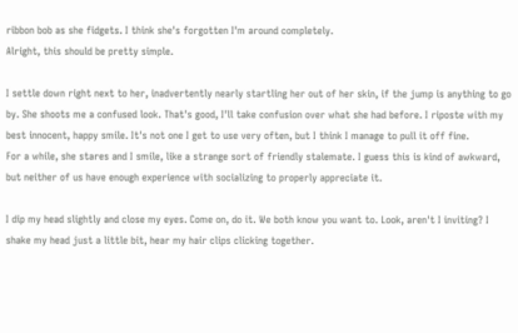ribbon bob as she fidgets. I think she's forgotten I'm around completely.
Alright, this should be pretty simple.

I settle down right next to her, inadvertently nearly startling her out of her skin, if the jump is anything to go by. She shoots me a confused look. That's good, I'll take confusion over what she had before. I riposte with my best innocent, happy smile. It's not one I get to use very often, but I think I manage to pull it off fine.
For a while, she stares and I smile, like a strange sort of friendly stalemate. I guess this is kind of awkward, but neither of us have enough experience with socializing to properly appreciate it.

I dip my head slightly and close my eyes. Come on, do it. We both know you want to. Look, aren't I inviting? I shake my head just a little bit, hear my hair clips clicking together.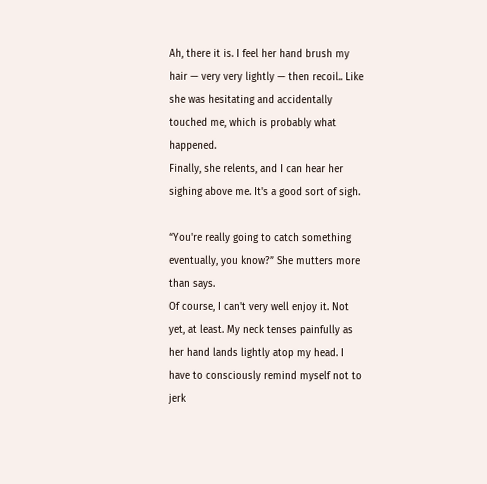Ah, there it is. I feel her hand brush my hair — very very lightly — then recoil.. Like she was hesitating and accidentally touched me, which is probably what happened.
Finally, she relents, and I can hear her sighing above me. It's a good sort of sigh.

“You're really going to catch something eventually, you know?” She mutters more than says.
Of course, I can't very well enjoy it. Not yet, at least. My neck tenses painfully as her hand lands lightly atop my head. I have to consciously remind myself not to jerk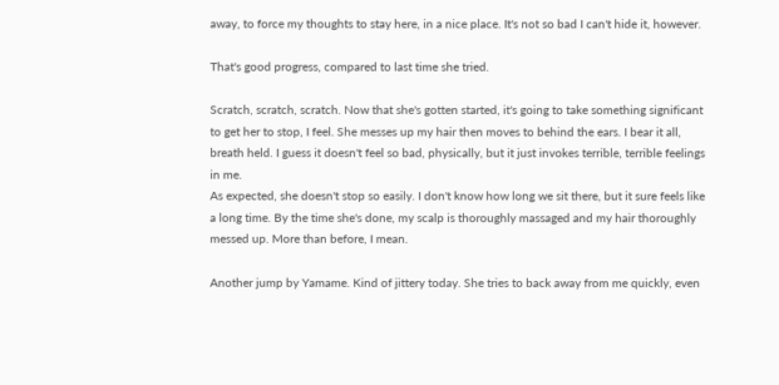away, to force my thoughts to stay here, in a nice place. It's not so bad I can't hide it, however.

That's good progress, compared to last time she tried.

Scratch, scratch, scratch. Now that she's gotten started, it's going to take something significant to get her to stop, I feel. She messes up my hair then moves to behind the ears. I bear it all, breath held. I guess it doesn't feel so bad, physically, but it just invokes terrible, terrible feelings in me.
As expected, she doesn't stop so easily. I don't know how long we sit there, but it sure feels like a long time. By the time she's done, my scalp is thoroughly massaged and my hair thoroughly messed up. More than before, I mean.

Another jump by Yamame. Kind of jittery today. She tries to back away from me quickly, even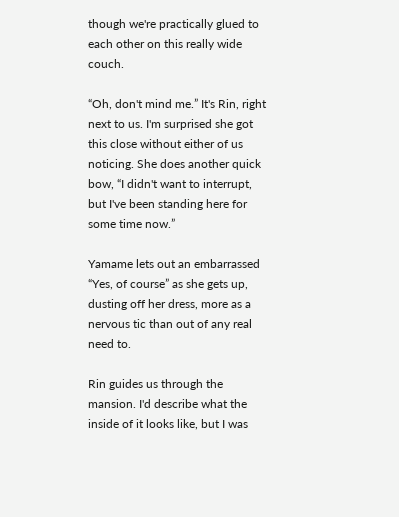though we're practically glued to each other on this really wide couch.

“Oh, don't mind me.” It's Rin, right next to us. I'm surprised she got this close without either of us noticing. She does another quick bow, “I didn't want to interrupt, but I've been standing here for some time now.”

Yamame lets out an embarrassed “Yes, of course” as she gets up, dusting off her dress, more as a nervous tic than out of any real need to.

Rin guides us through the mansion. I'd describe what the inside of it looks like, but I was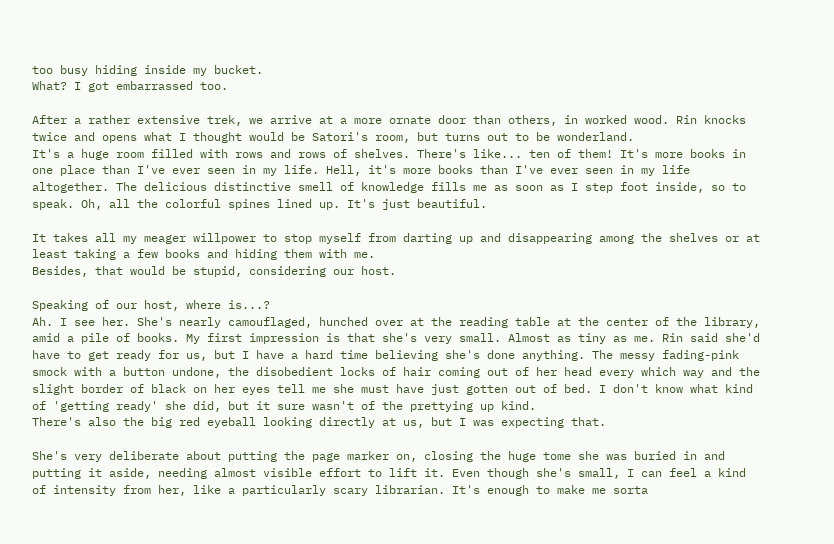too busy hiding inside my bucket.
What? I got embarrassed too.

After a rather extensive trek, we arrive at a more ornate door than others, in worked wood. Rin knocks twice and opens what I thought would be Satori's room, but turns out to be wonderland.
It's a huge room filled with rows and rows of shelves. There's like... ten of them! It's more books in one place than I've ever seen in my life. Hell, it's more books than I've ever seen in my life altogether. The delicious distinctive smell of knowledge fills me as soon as I step foot inside, so to speak. Oh, all the colorful spines lined up. It's just beautiful.

It takes all my meager willpower to stop myself from darting up and disappearing among the shelves or at least taking a few books and hiding them with me.
Besides, that would be stupid, considering our host.

Speaking of our host, where is...?
Ah. I see her. She's nearly camouflaged, hunched over at the reading table at the center of the library, amid a pile of books. My first impression is that she's very small. Almost as tiny as me. Rin said she'd have to get ready for us, but I have a hard time believing she's done anything. The messy fading-pink smock with a button undone, the disobedient locks of hair coming out of her head every which way and the slight border of black on her eyes tell me she must have just gotten out of bed. I don't know what kind of 'getting ready' she did, but it sure wasn't of the prettying up kind.
There's also the big red eyeball looking directly at us, but I was expecting that.

She's very deliberate about putting the page marker on, closing the huge tome she was buried in and putting it aside, needing almost visible effort to lift it. Even though she's small, I can feel a kind of intensity from her, like a particularly scary librarian. It's enough to make me sorta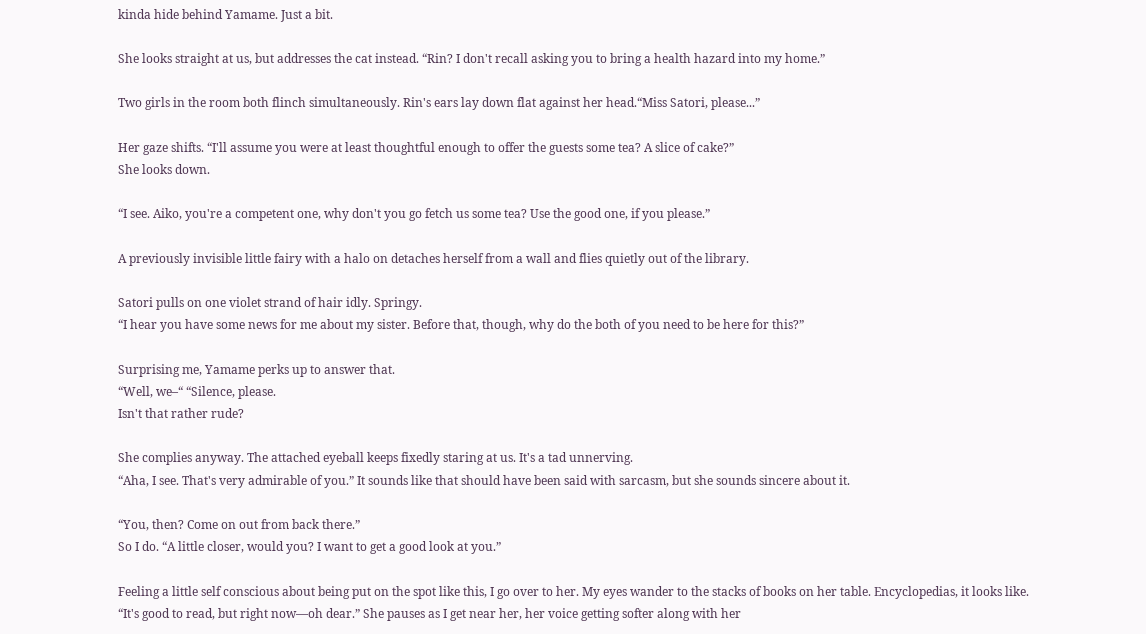kinda hide behind Yamame. Just a bit.

She looks straight at us, but addresses the cat instead. “Rin? I don't recall asking you to bring a health hazard into my home.”

Two girls in the room both flinch simultaneously. Rin's ears lay down flat against her head.“Miss Satori, please...”

Her gaze shifts. “I'll assume you were at least thoughtful enough to offer the guests some tea? A slice of cake?”
She looks down.

“I see. Aiko, you're a competent one, why don't you go fetch us some tea? Use the good one, if you please.”

A previously invisible little fairy with a halo on detaches herself from a wall and flies quietly out of the library.

Satori pulls on one violet strand of hair idly. Springy.
“I hear you have some news for me about my sister. Before that, though, why do the both of you need to be here for this?”

Surprising me, Yamame perks up to answer that.
“Well, we–“ “Silence, please.
Isn't that rather rude?

She complies anyway. The attached eyeball keeps fixedly staring at us. It's a tad unnerving.
“Aha, I see. That's very admirable of you.” It sounds like that should have been said with sarcasm, but she sounds sincere about it.

“You, then? Come on out from back there.”
So I do. “A little closer, would you? I want to get a good look at you.”

Feeling a little self conscious about being put on the spot like this, I go over to her. My eyes wander to the stacks of books on her table. Encyclopedias, it looks like.
“It's good to read, but right now—oh dear.” She pauses as I get near her, her voice getting softer along with her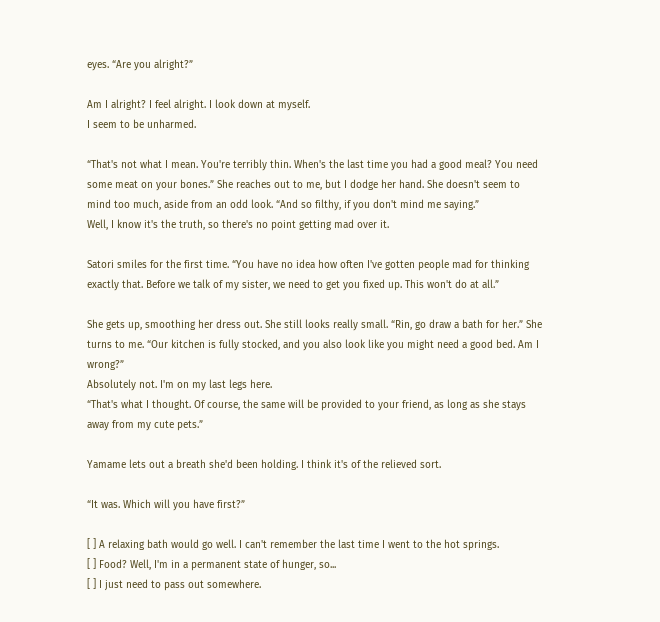eyes. “Are you alright?”

Am I alright? I feel alright. I look down at myself.
I seem to be unharmed.

“That's not what I mean. You're terribly thin. When's the last time you had a good meal? You need some meat on your bones.” She reaches out to me, but I dodge her hand. She doesn't seem to mind too much, aside from an odd look. “And so filthy, if you don't mind me saying.”
Well, I know it's the truth, so there's no point getting mad over it.

Satori smiles for the first time. “You have no idea how often I've gotten people mad for thinking exactly that. Before we talk of my sister, we need to get you fixed up. This won't do at all.”

She gets up, smoothing her dress out. She still looks really small. “Rin, go draw a bath for her.” She turns to me. “Our kitchen is fully stocked, and you also look like you might need a good bed. Am I wrong?”
Absolutely not. I'm on my last legs here.
“That's what I thought. Of course, the same will be provided to your friend, as long as she stays away from my cute pets.”

Yamame lets out a breath she'd been holding. I think it's of the relieved sort.

“It was. Which will you have first?”

[ ] A relaxing bath would go well. I can't remember the last time I went to the hot springs.
[ ] Food? Well, I'm in a permanent state of hunger, so...
[ ] I just need to pass out somewhere.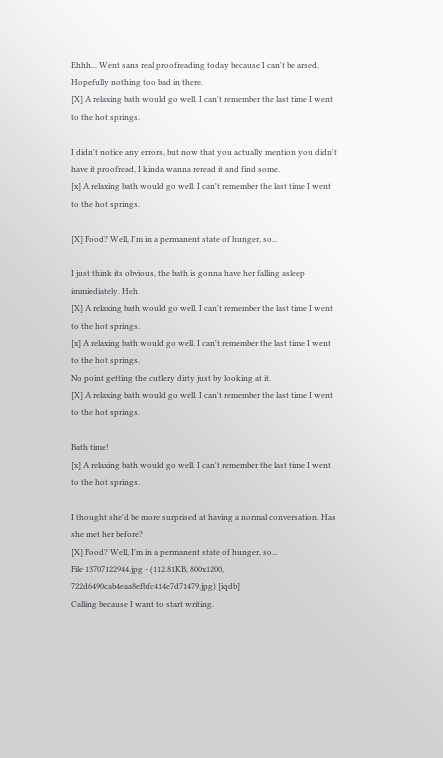Ehhh... Went sans real proofreading today because I can't be arsed. Hopefully nothing too bad in there.
[X] A relaxing bath would go well. I can't remember the last time I went to the hot springs.

I didn't notice any errors, but now that you actually mention you didn't have it proofread, I kinda wanna reread it and find some.
[x] A relaxing bath would go well. I can't remember the last time I went to the hot springs.

[X] Food? Well, I'm in a permanent state of hunger, so...

I just think its obvious, the bath is gonna have her falling asleep immiediately. Heh
[X] A relaxing bath would go well. I can't remember the last time I went to the hot springs.
[x] A relaxing bath would go well. I can't remember the last time I went to the hot springs.
No point getting the cutlery dirty just by looking at it.
[X] A relaxing bath would go well. I can't remember the last time I went to the hot springs.

Bath time!
[x] A relaxing bath would go well. I can't remember the last time I went to the hot springs.

I thought she'd be more surprised at having a normal conversation. Has she met her before?
[X] Food? Well, I'm in a permanent state of hunger, so...
File 13707122944.jpg - (112.81KB, 800x1200, 722d6490cab4eaa8efbfc414e7d71479.jpg) [iqdb]
Calling because I want to start writing.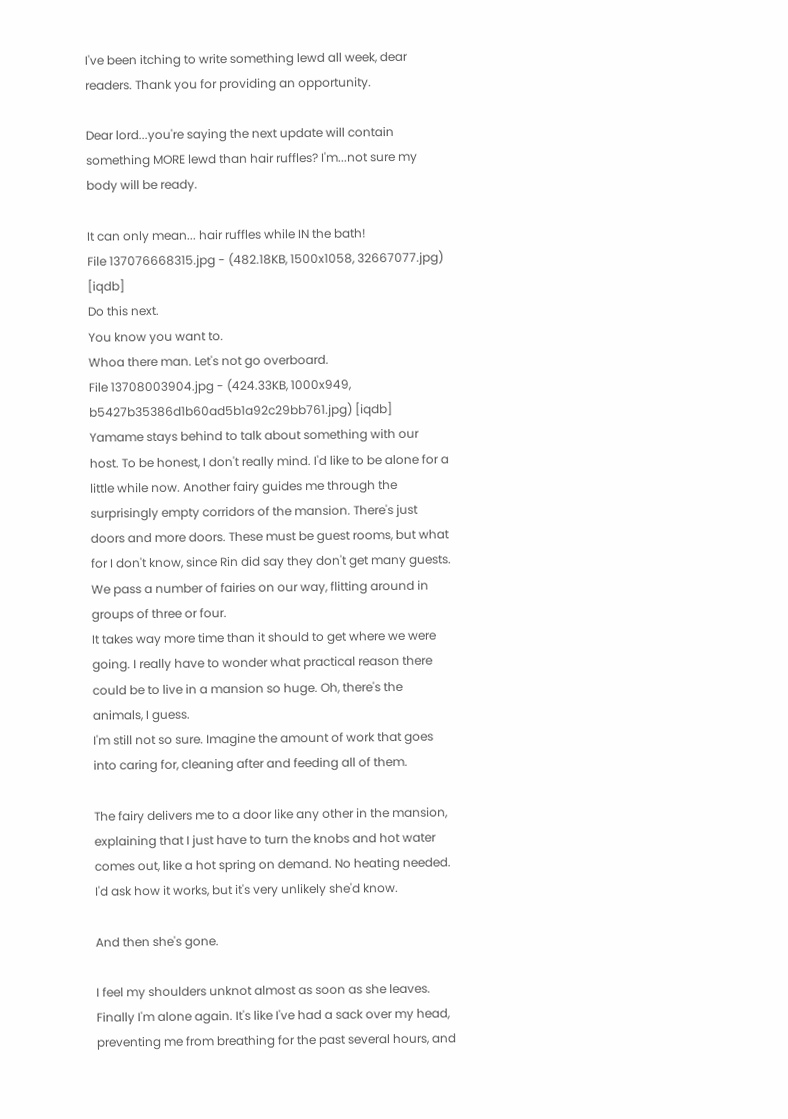I've been itching to write something lewd all week, dear readers. Thank you for providing an opportunity.

Dear lord...you're saying the next update will contain something MORE lewd than hair ruffles? I'm...not sure my body will be ready.

It can only mean... hair ruffles while IN the bath!
File 137076668315.jpg - (482.18KB, 1500x1058, 32667077.jpg) [iqdb]
Do this next.
You know you want to.
Whoa there man. Let's not go overboard.
File 13708003904.jpg - (424.33KB, 1000x949, b5427b35386d1b60ad5b1a92c29bb761.jpg) [iqdb]
Yamame stays behind to talk about something with our host. To be honest, I don't really mind. I'd like to be alone for a little while now. Another fairy guides me through the surprisingly empty corridors of the mansion. There's just doors and more doors. These must be guest rooms, but what for I don't know, since Rin did say they don't get many guests. We pass a number of fairies on our way, flitting around in groups of three or four.
It takes way more time than it should to get where we were going. I really have to wonder what practical reason there could be to live in a mansion so huge. Oh, there's the animals, I guess.
I'm still not so sure. Imagine the amount of work that goes into caring for, cleaning after and feeding all of them.

The fairy delivers me to a door like any other in the mansion, explaining that I just have to turn the knobs and hot water comes out, like a hot spring on demand. No heating needed. I'd ask how it works, but it's very unlikely she'd know.

And then she's gone.

I feel my shoulders unknot almost as soon as she leaves. Finally I'm alone again. It's like I've had a sack over my head, preventing me from breathing for the past several hours, and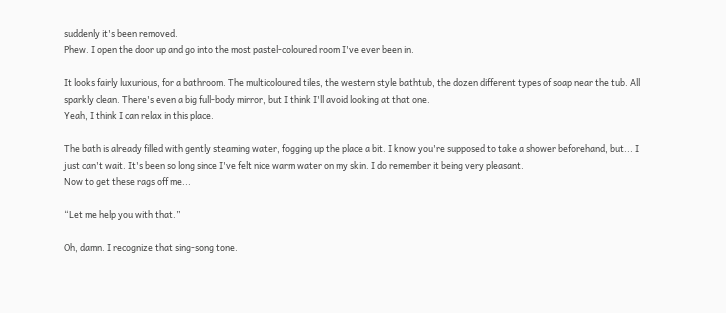suddenly it's been removed.
Phew. I open the door up and go into the most pastel-coloured room I've ever been in.

It looks fairly luxurious, for a bathroom. The multicoloured tiles, the western style bathtub, the dozen different types of soap near the tub. All sparkly clean. There's even a big full-body mirror, but I think I'll avoid looking at that one.
Yeah, I think I can relax in this place.

The bath is already filled with gently steaming water, fogging up the place a bit. I know you're supposed to take a shower beforehand, but... I just can't wait. It's been so long since I've felt nice warm water on my skin. I do remember it being very pleasant.
Now to get these rags off me...

“Let me help you with that.”

Oh, damn. I recognize that sing-song tone.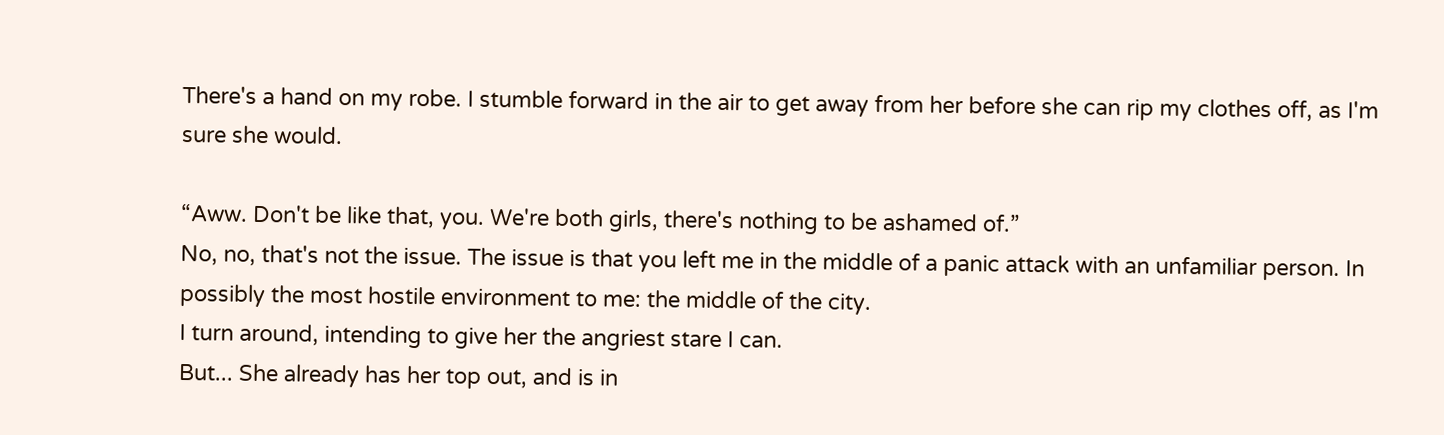There's a hand on my robe. I stumble forward in the air to get away from her before she can rip my clothes off, as I'm sure she would.

“Aww. Don't be like that, you. We're both girls, there's nothing to be ashamed of.”
No, no, that's not the issue. The issue is that you left me in the middle of a panic attack with an unfamiliar person. In possibly the most hostile environment to me: the middle of the city.
I turn around, intending to give her the angriest stare I can.
But... She already has her top out, and is in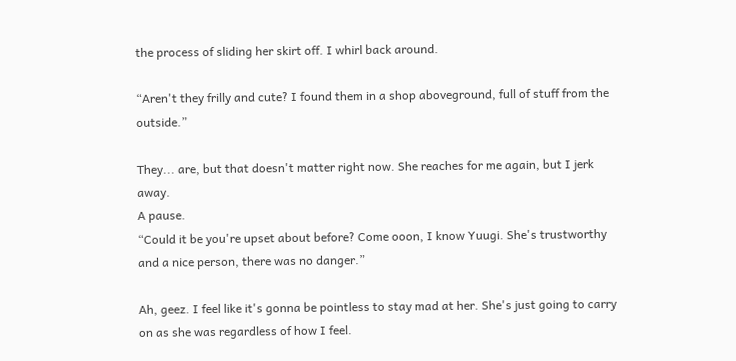the process of sliding her skirt off. I whirl back around.

“Aren't they frilly and cute? I found them in a shop aboveground, full of stuff from the outside.”

They... are, but that doesn't matter right now. She reaches for me again, but I jerk away.
A pause.
“Could it be you're upset about before? Come ooon, I know Yuugi. She's trustworthy and a nice person, there was no danger.”

Ah, geez. I feel like it's gonna be pointless to stay mad at her. She's just going to carry on as she was regardless of how I feel.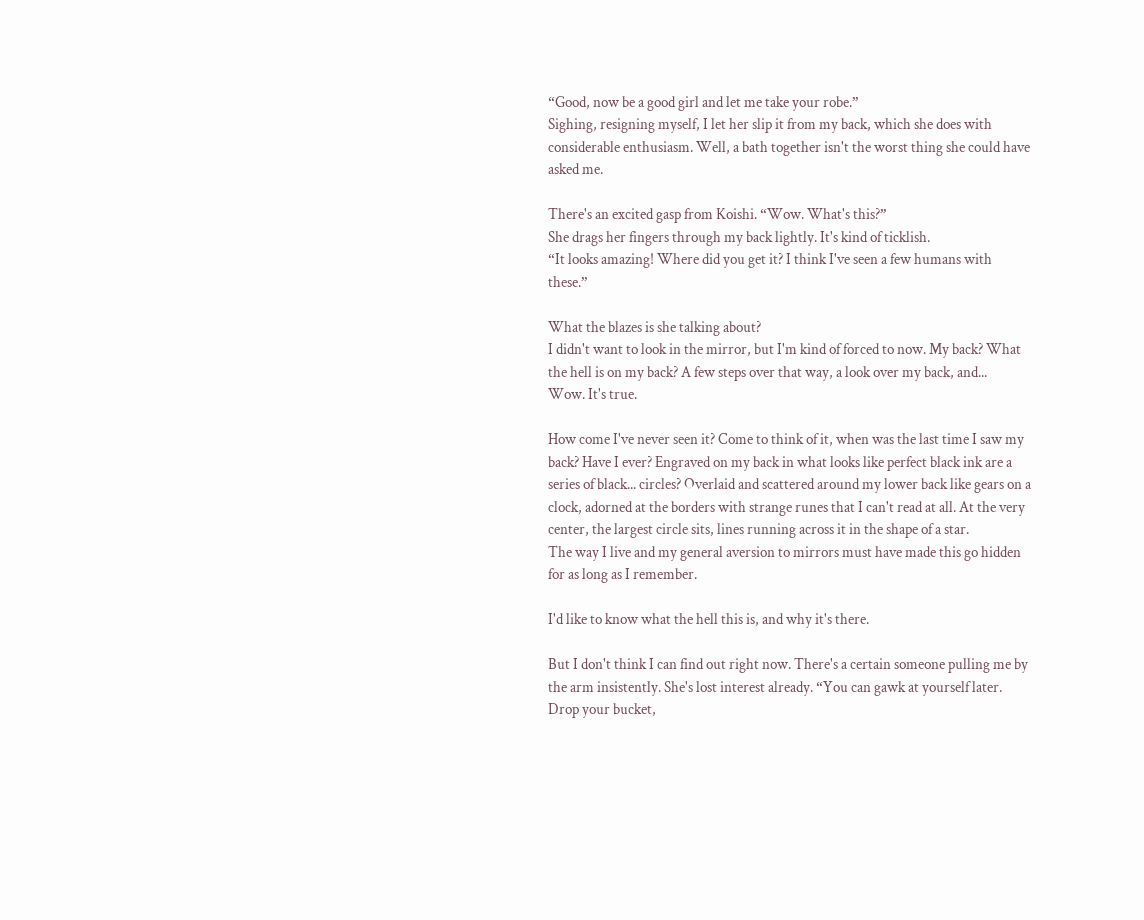“Good, now be a good girl and let me take your robe.”
Sighing, resigning myself, I let her slip it from my back, which she does with considerable enthusiasm. Well, a bath together isn't the worst thing she could have asked me.

There's an excited gasp from Koishi. “Wow. What's this?”
She drags her fingers through my back lightly. It's kind of ticklish.
“It looks amazing! Where did you get it? I think I've seen a few humans with these.”

What the blazes is she talking about?
I didn't want to look in the mirror, but I'm kind of forced to now. My back? What the hell is on my back? A few steps over that way, a look over my back, and...
Wow. It's true.

How come I've never seen it? Come to think of it, when was the last time I saw my back? Have I ever? Engraved on my back in what looks like perfect black ink are a series of black... circles? Overlaid and scattered around my lower back like gears on a clock, adorned at the borders with strange runes that I can't read at all. At the very center, the largest circle sits, lines running across it in the shape of a star.
The way I live and my general aversion to mirrors must have made this go hidden for as long as I remember.

I'd like to know what the hell this is, and why it's there.

But I don't think I can find out right now. There's a certain someone pulling me by the arm insistently. She's lost interest already. “You can gawk at yourself later. Drop your bucket,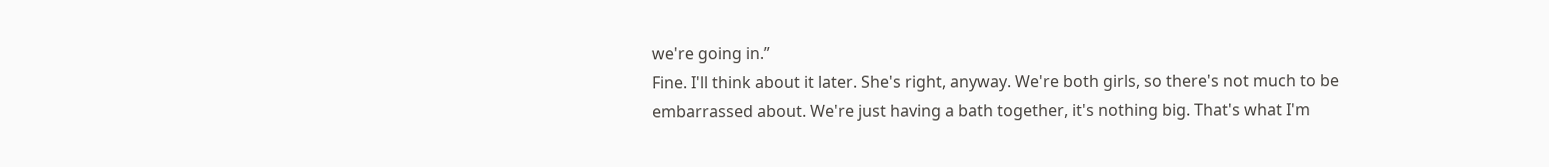we're going in.”
Fine. I'll think about it later. She's right, anyway. We're both girls, so there's not much to be embarrassed about. We're just having a bath together, it's nothing big. That's what I'm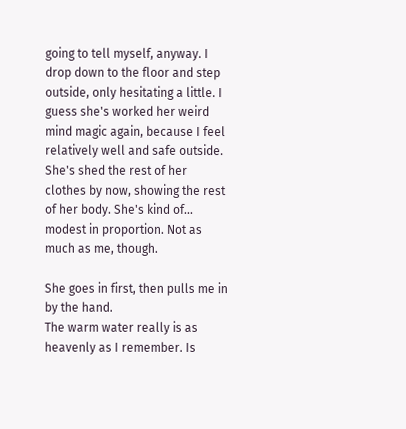going to tell myself, anyway. I drop down to the floor and step outside, only hesitating a little. I guess she's worked her weird mind magic again, because I feel relatively well and safe outside. She's shed the rest of her clothes by now, showing the rest of her body. She's kind of... modest in proportion. Not as much as me, though.

She goes in first, then pulls me in by the hand.
The warm water really is as heavenly as I remember. Is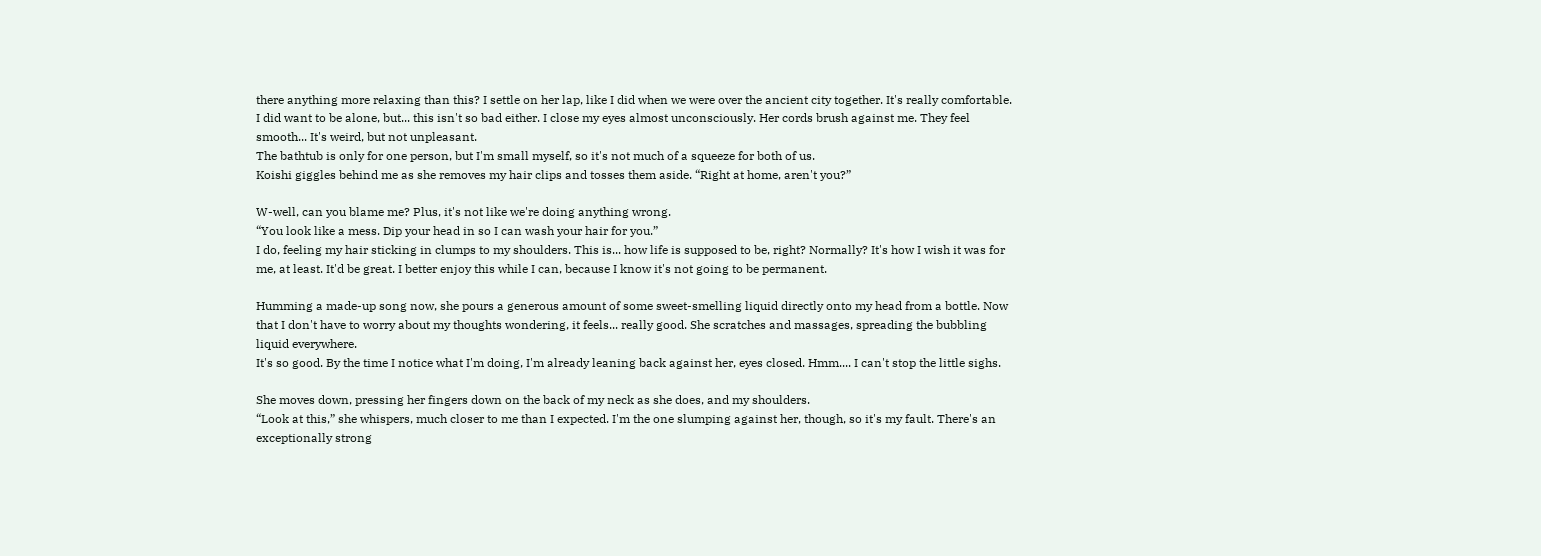there anything more relaxing than this? I settle on her lap, like I did when we were over the ancient city together. It's really comfortable. I did want to be alone, but... this isn't so bad either. I close my eyes almost unconsciously. Her cords brush against me. They feel smooth... It's weird, but not unpleasant.
The bathtub is only for one person, but I'm small myself, so it's not much of a squeeze for both of us.
Koishi giggles behind me as she removes my hair clips and tosses them aside. “Right at home, aren't you?”

W-well, can you blame me? Plus, it's not like we're doing anything wrong.
“You look like a mess. Dip your head in so I can wash your hair for you.”
I do, feeling my hair sticking in clumps to my shoulders. This is... how life is supposed to be, right? Normally? It's how I wish it was for me, at least. It'd be great. I better enjoy this while I can, because I know it's not going to be permanent.

Humming a made-up song now, she pours a generous amount of some sweet-smelling liquid directly onto my head from a bottle. Now that I don't have to worry about my thoughts wondering, it feels... really good. She scratches and massages, spreading the bubbling liquid everywhere.
It's so good. By the time I notice what I'm doing, I'm already leaning back against her, eyes closed. Hmm.... I can't stop the little sighs.

She moves down, pressing her fingers down on the back of my neck as she does, and my shoulders.
“Look at this,” she whispers, much closer to me than I expected. I'm the one slumping against her, though, so it's my fault. There's an exceptionally strong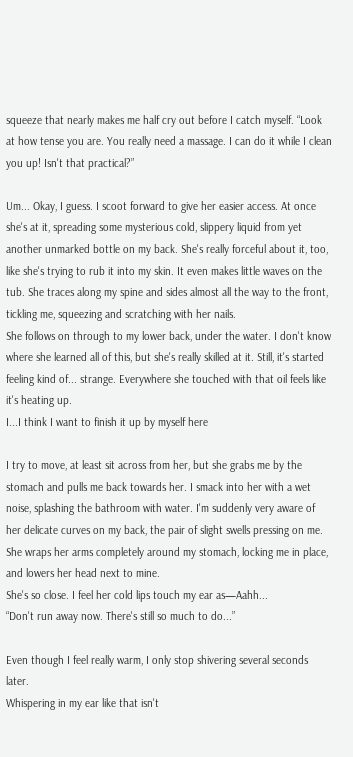squeeze that nearly makes me half cry out before I catch myself. “Look at how tense you are. You really need a massage. I can do it while I clean you up! Isn't that practical?”

Um... Okay, I guess. I scoot forward to give her easier access. At once she's at it, spreading some mysterious cold, slippery liquid from yet another unmarked bottle on my back. She's really forceful about it, too, like she's trying to rub it into my skin. It even makes little waves on the tub. She traces along my spine and sides almost all the way to the front, tickling me, squeezing and scratching with her nails.
She follows on through to my lower back, under the water. I don't know where she learned all of this, but she's really skilled at it. Still, it's started feeling kind of... strange. Everywhere she touched with that oil feels like it's heating up.
I...I think I want to finish it up by myself here

I try to move, at least sit across from her, but she grabs me by the stomach and pulls me back towards her. I smack into her with a wet noise, splashing the bathroom with water. I'm suddenly very aware of her delicate curves on my back, the pair of slight swells pressing on me. She wraps her arms completely around my stomach, locking me in place, and lowers her head next to mine.
She's so close. I feel her cold lips touch my ear as—Aahh...
“Don't run away now. There's still so much to do...”

Even though I feel really warm, I only stop shivering several seconds later.
Whispering in my ear like that isn't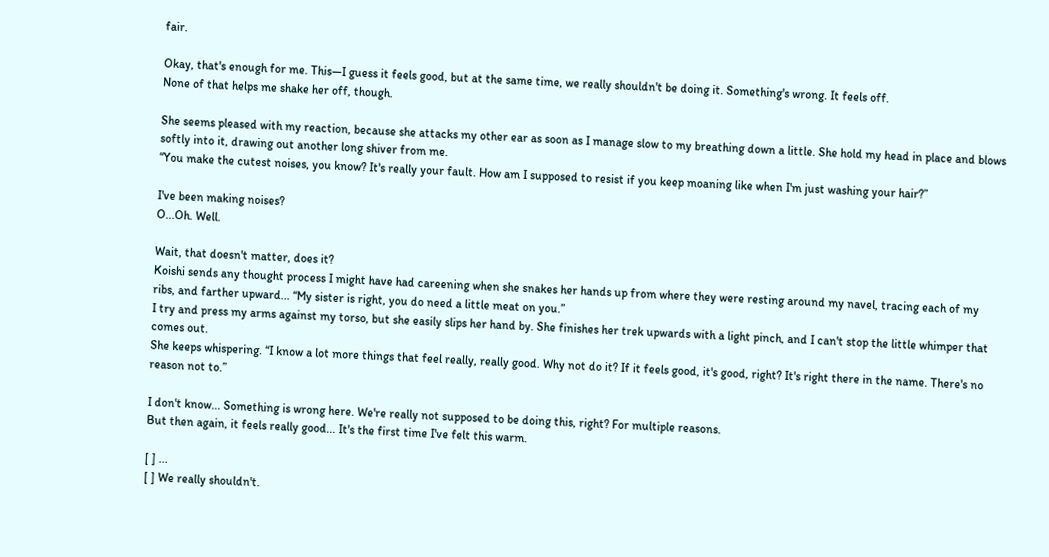fair.

Okay, that's enough for me. This—I guess it feels good, but at the same time, we really shouldn't be doing it. Something's wrong. It feels off.
None of that helps me shake her off, though.

She seems pleased with my reaction, because she attacks my other ear as soon as I manage slow to my breathing down a little. She hold my head in place and blows softly into it, drawing out another long shiver from me.
“You make the cutest noises, you know? It's really your fault. How am I supposed to resist if you keep moaning like when I'm just washing your hair?”

I've been making noises?
O...Oh. Well.

Wait, that doesn't matter, does it?
Koishi sends any thought process I might have had careening when she snakes her hands up from where they were resting around my navel, tracing each of my ribs, and farther upward... “My sister is right, you do need a little meat on you.”
I try and press my arms against my torso, but she easily slips her hand by. She finishes her trek upwards with a light pinch, and I can't stop the little whimper that comes out.
She keeps whispering. “I know a lot more things that feel really, really good. Why not do it? If it feels good, it's good, right? It's right there in the name. There's no reason not to.”

I don't know... Something is wrong here. We're really not supposed to be doing this, right? For multiple reasons.
But then again, it feels really good... It's the first time I've felt this warm.

[ ] ...
[ ] We really shouldn't.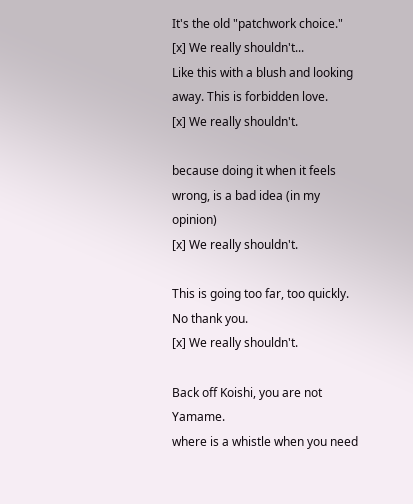It's the old "patchwork choice."
[x] We really shouldn't...
Like this with a blush and looking away. This is forbidden love.
[x] We really shouldn't.

because doing it when it feels wrong, is a bad idea (in my opinion)
[x] We really shouldn't.

This is going too far, too quickly. No thank you.
[x] We really shouldn't.

Back off Koishi, you are not Yamame.
where is a whistle when you need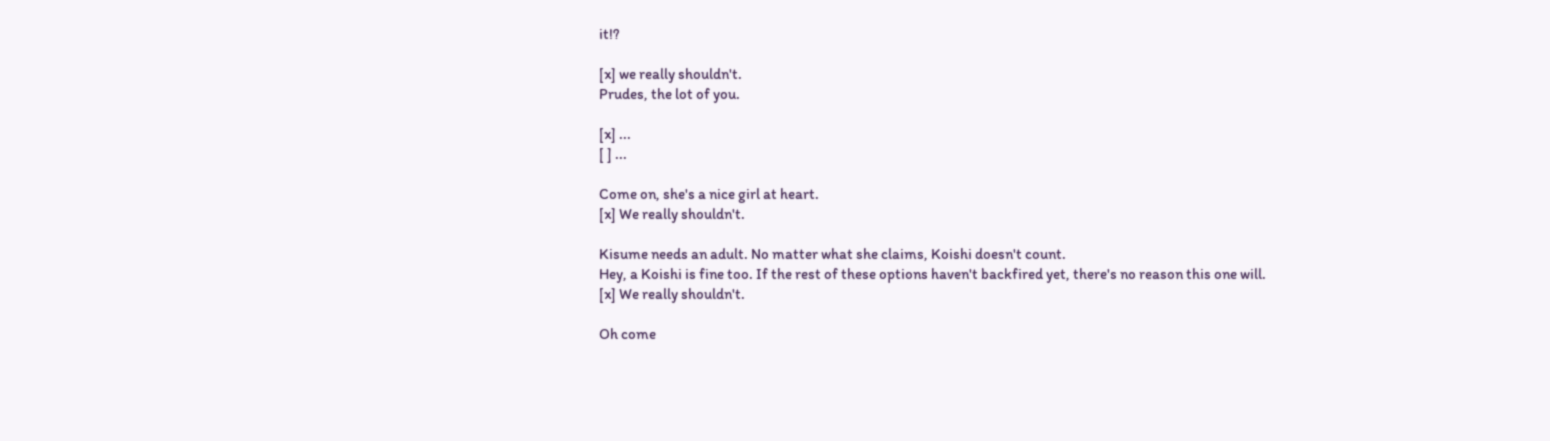it!?

[x] we really shouldn't.
Prudes, the lot of you.

[x] ...
[ ] ...

Come on, she's a nice girl at heart.
[x] We really shouldn't.

Kisume needs an adult. No matter what she claims, Koishi doesn't count.
Hey, a Koishi is fine too. If the rest of these options haven't backfired yet, there's no reason this one will.
[x] We really shouldn't.

Oh come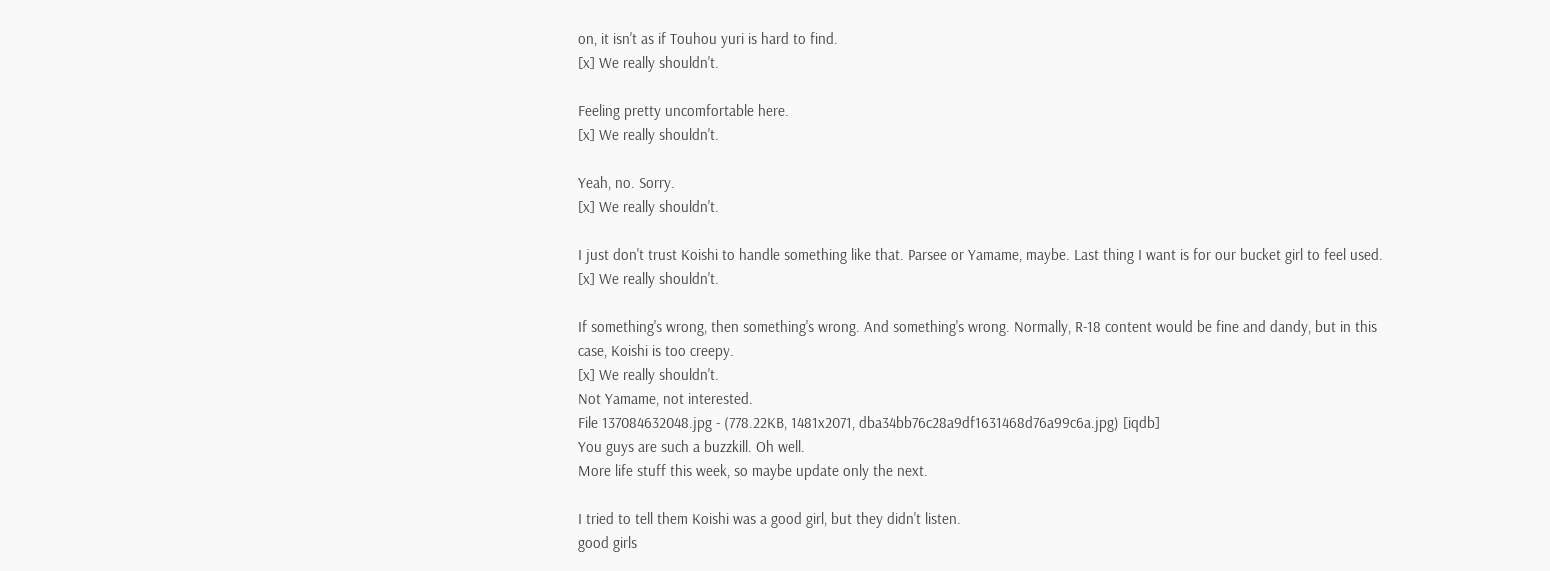on, it isn't as if Touhou yuri is hard to find.
[x] We really shouldn't.

Feeling pretty uncomfortable here.
[x] We really shouldn't.

Yeah, no. Sorry.
[x] We really shouldn't.

I just don't trust Koishi to handle something like that. Parsee or Yamame, maybe. Last thing I want is for our bucket girl to feel used.
[x] We really shouldn't.

If something's wrong, then something's wrong. And something's wrong. Normally, R-18 content would be fine and dandy, but in this case, Koishi is too creepy.
[x] We really shouldn't.
Not Yamame, not interested.
File 137084632048.jpg - (778.22KB, 1481x2071, dba34bb76c28a9df1631468d76a99c6a.jpg) [iqdb]
You guys are such a buzzkill. Oh well.
More life stuff this week, so maybe update only the next.

I tried to tell them Koishi was a good girl, but they didn't listen.
good girls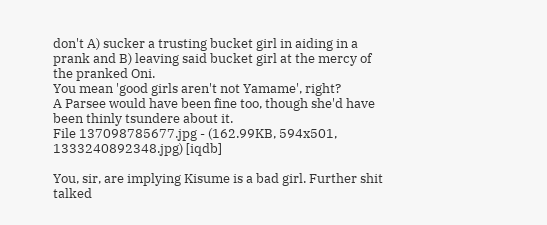don't A) sucker a trusting bucket girl in aiding in a prank and B) leaving said bucket girl at the mercy of the pranked Oni.
You mean 'good girls aren't not Yamame', right?
A Parsee would have been fine too, though she'd have been thinly tsundere about it.
File 137098785677.jpg - (162.99KB, 594x501, 1333240892348.jpg) [iqdb]

You, sir, are implying Kisume is a bad girl. Further shit talked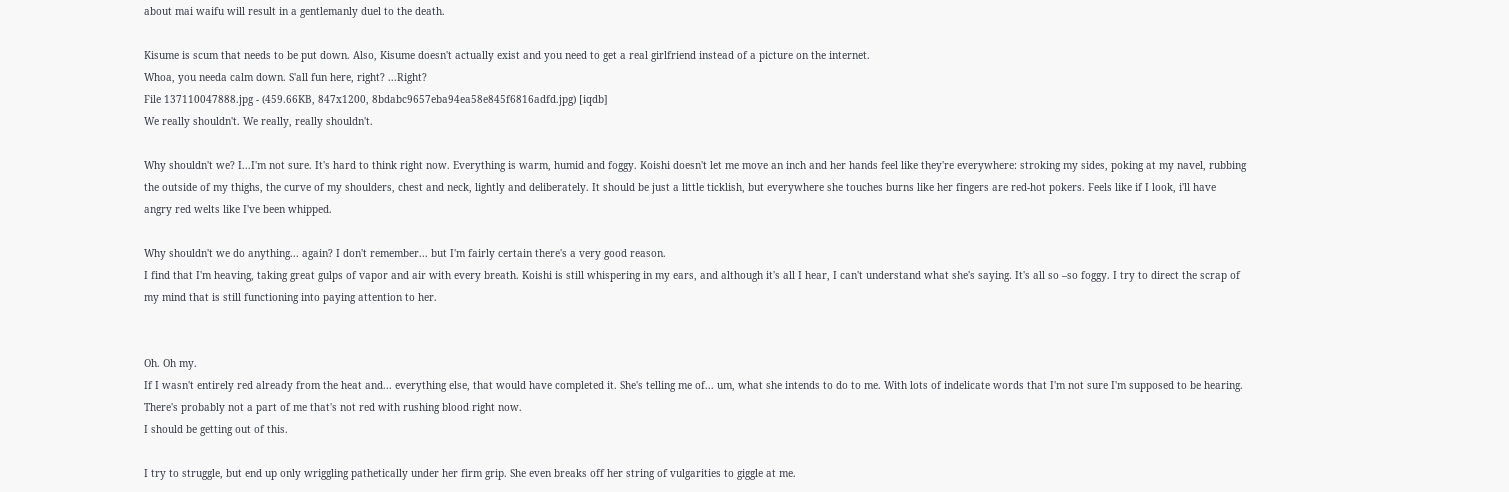about mai waifu will result in a gentlemanly duel to the death.

Kisume is scum that needs to be put down. Also, Kisume doesn't actually exist and you need to get a real girlfriend instead of a picture on the internet.
Whoa, you needa calm down. S'all fun here, right? ...Right?
File 137110047888.jpg - (459.66KB, 847x1200, 8bdabc9657eba94ea58e845f6816adfd.jpg) [iqdb]
We really shouldn't. We really, really shouldn't.

Why shouldn't we? I...I'm not sure. It's hard to think right now. Everything is warm, humid and foggy. Koishi doesn't let me move an inch and her hands feel like they're everywhere: stroking my sides, poking at my navel, rubbing the outside of my thighs, the curve of my shoulders, chest and neck, lightly and deliberately. It should be just a little ticklish, but everywhere she touches burns like her fingers are red-hot pokers. Feels like if I look, i'll have angry red welts like I've been whipped.

Why shouldn't we do anything... again? I don't remember... but I'm fairly certain there's a very good reason.
I find that I'm heaving, taking great gulps of vapor and air with every breath. Koishi is still whispering in my ears, and although it's all I hear, I can't understand what she's saying. It's all so –so foggy. I try to direct the scrap of my mind that is still functioning into paying attention to her.


Oh. Oh my.
If I wasn't entirely red already from the heat and... everything else, that would have completed it. She's telling me of... um, what she intends to do to me. With lots of indelicate words that I'm not sure I'm supposed to be hearing. There's probably not a part of me that's not red with rushing blood right now.
I should be getting out of this.

I try to struggle, but end up only wriggling pathetically under her firm grip. She even breaks off her string of vulgarities to giggle at me.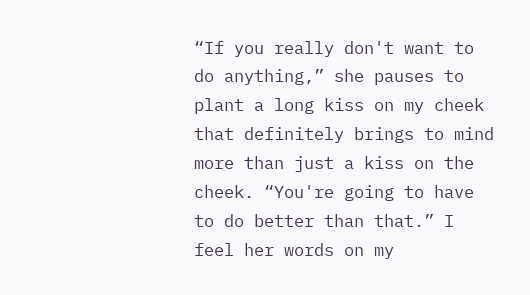“If you really don't want to do anything,” she pauses to plant a long kiss on my cheek that definitely brings to mind more than just a kiss on the cheek. “You're going to have to do better than that.” I feel her words on my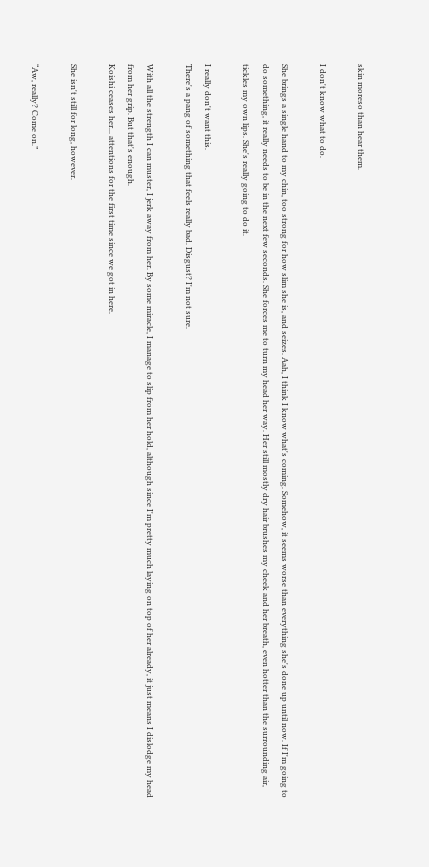skin moreso than hear them.

I don't know what to do.

She brings a single hand to my chin, too strong for how slim she is, and seizes. Aah, I think I know what's coming. Somehow, it seems worse than everything she's done up until now. If I'm going to do something, it really needs to be in the next few seconds. She forces me to turn my head her way. Her still mostly dry hair brushes my cheek and her breath, even hotter than the surrounding air, tickles my own lips. She's really going to do it.

I really don't want this.
There's a pang of something that feels really bad. Disgust? I'm not sure.

With all the strength I can muster, I jerk away from her. By some miracle, I manage to slip from her hold, although since I'm pretty much laying on top of her already, it just means I dislodge my head from her grip. But that's enough.
Koishi ceases her... attentions for the first time since we got in here.

She isn't still for long, however.

“Aw, really? Come on.”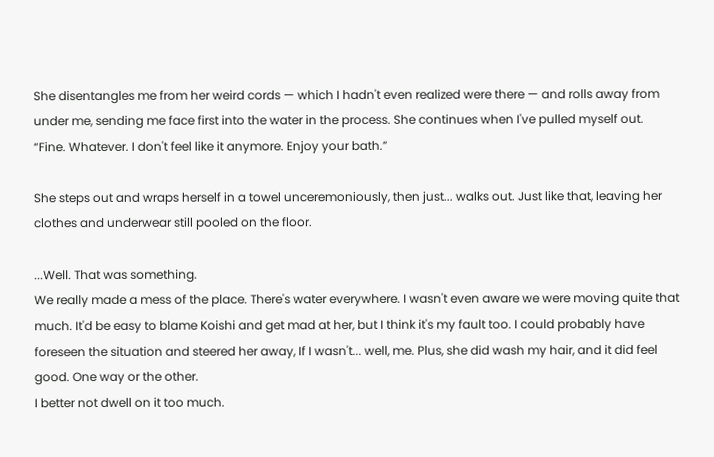She disentangles me from her weird cords — which I hadn't even realized were there — and rolls away from under me, sending me face first into the water in the process. She continues when I've pulled myself out.
“Fine. Whatever. I don't feel like it anymore. Enjoy your bath.”

She steps out and wraps herself in a towel unceremoniously, then just... walks out. Just like that, leaving her clothes and underwear still pooled on the floor.

...Well. That was something.
We really made a mess of the place. There's water everywhere. I wasn't even aware we were moving quite that much. It'd be easy to blame Koishi and get mad at her, but I think it's my fault too. I could probably have foreseen the situation and steered her away, If I wasn't... well, me. Plus, she did wash my hair, and it did feel good. One way or the other.
I better not dwell on it too much.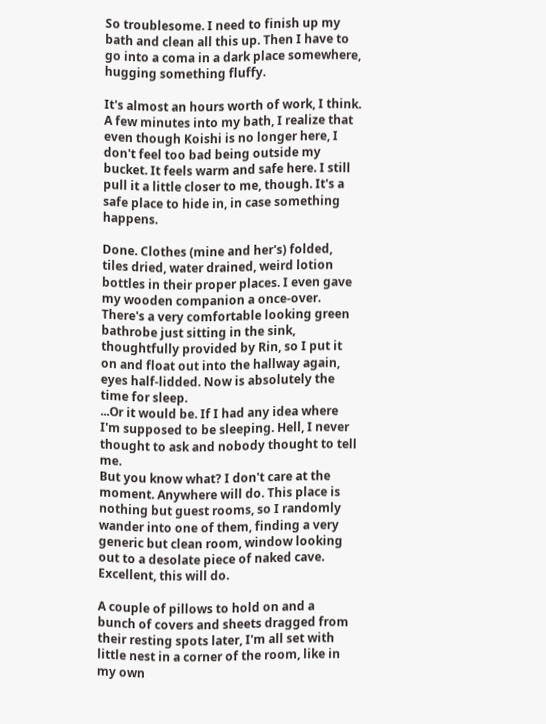So troublesome. I need to finish up my bath and clean all this up. Then I have to go into a coma in a dark place somewhere, hugging something fluffy.

It's almost an hours worth of work, I think. A few minutes into my bath, I realize that even though Koishi is no longer here, I don't feel too bad being outside my bucket. It feels warm and safe here. I still pull it a little closer to me, though. It's a safe place to hide in, in case something happens.

Done. Clothes (mine and her's) folded, tiles dried, water drained, weird lotion bottles in their proper places. I even gave my wooden companion a once-over. There's a very comfortable looking green bathrobe just sitting in the sink, thoughtfully provided by Rin, so I put it on and float out into the hallway again, eyes half-lidded. Now is absolutely the time for sleep.
...Or it would be. If I had any idea where I'm supposed to be sleeping. Hell, I never thought to ask and nobody thought to tell me.
But you know what? I don't care at the moment. Anywhere will do. This place is nothing but guest rooms, so I randomly wander into one of them, finding a very generic but clean room, window looking out to a desolate piece of naked cave. Excellent, this will do.

A couple of pillows to hold on and a bunch of covers and sheets dragged from their resting spots later, I'm all set with little nest in a corner of the room, like in my own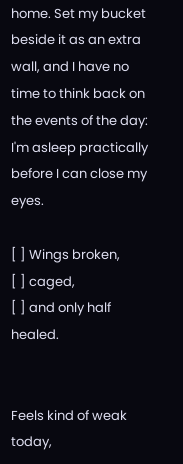home. Set my bucket beside it as an extra wall, and I have no time to think back on the events of the day: I'm asleep practically before I can close my eyes.

[ ] Wings broken,
[ ] caged,
[ ] and only half healed.


Feels kind of weak today,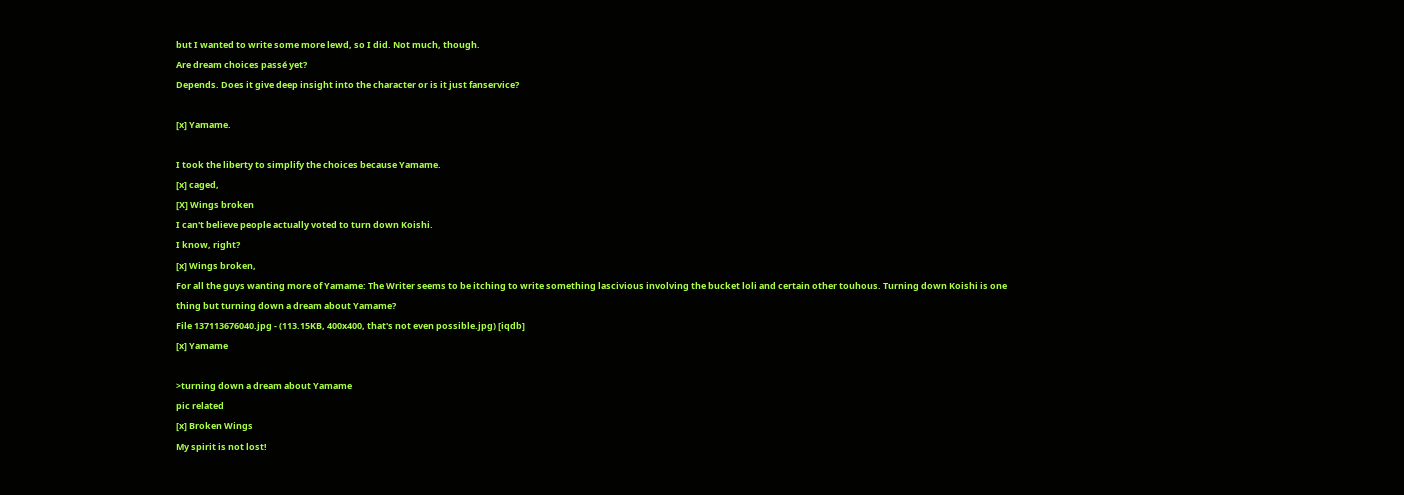but I wanted to write some more lewd, so I did. Not much, though.
Are dream choices passé yet?
Depends. Does it give deep insight into the character or is it just fanservice?

[x] Yamame.

I took the liberty to simplify the choices because Yamame.
[x] caged,
[X] Wings broken
I can't believe people actually voted to turn down Koishi.
I know, right?
[x] Wings broken,
For all the guys wanting more of Yamame: The Writer seems to be itching to write something lascivious involving the bucket loli and certain other touhous. Turning down Koishi is one thing but turning down a dream about Yamame?
File 137113676040.jpg - (113.15KB, 400x400, that's not even possible.jpg) [iqdb]
[x] Yamame

>turning down a dream about Yamame
pic related
[x] Broken Wings
My spirit is not lost!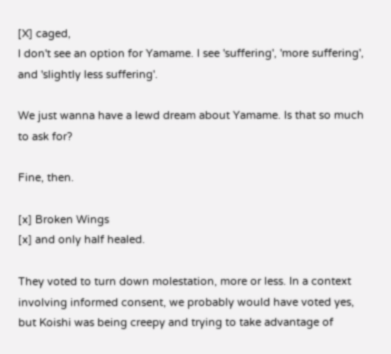[X] caged,
I don't see an option for Yamame. I see 'suffering', 'more suffering', and 'slightly less suffering'.

We just wanna have a lewd dream about Yamame. Is that so much to ask for?

Fine, then.

[x] Broken Wings
[x] and only half healed.

They voted to turn down molestation, more or less. In a context involving informed consent, we probably would have voted yes, but Koishi was being creepy and trying to take advantage of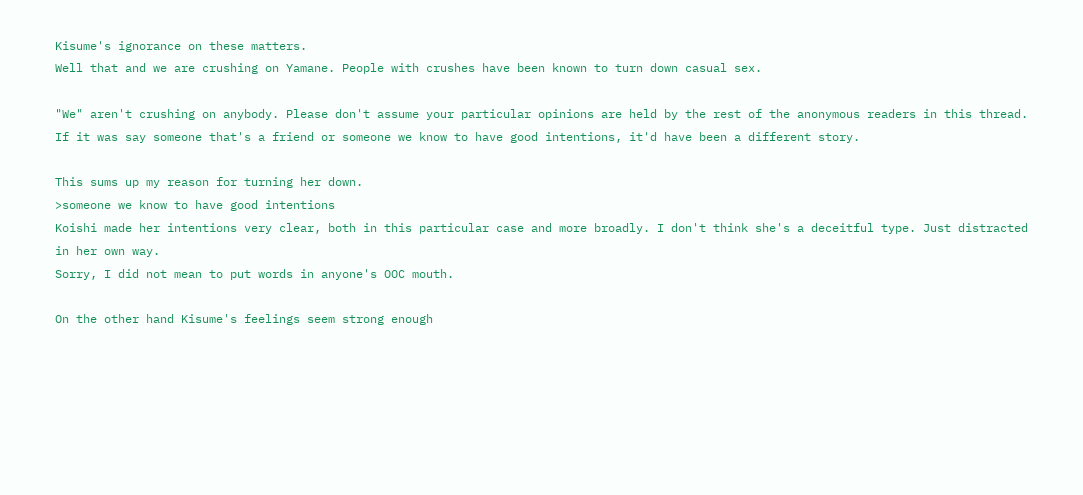Kisume's ignorance on these matters.
Well that and we are crushing on Yamane. People with crushes have been known to turn down casual sex.

"We" aren't crushing on anybody. Please don't assume your particular opinions are held by the rest of the anonymous readers in this thread.
If it was say someone that's a friend or someone we know to have good intentions, it'd have been a different story.

This sums up my reason for turning her down.
>someone we know to have good intentions
Koishi made her intentions very clear, both in this particular case and more broadly. I don't think she's a deceitful type. Just distracted in her own way.
Sorry, I did not mean to put words in anyone's OOC mouth.

On the other hand Kisume's feelings seem strong enough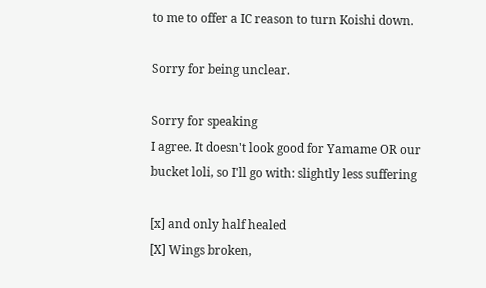to me to offer a IC reason to turn Koishi down.

Sorry for being unclear.

Sorry for speaking
I agree. It doesn't look good for Yamame OR our bucket loli, so I'll go with: slightly less suffering

[x] and only half healed
[X] Wings broken,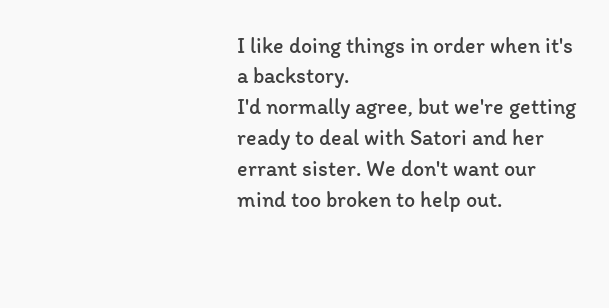I like doing things in order when it's a backstory.
I'd normally agree, but we're getting ready to deal with Satori and her errant sister. We don't want our mind too broken to help out.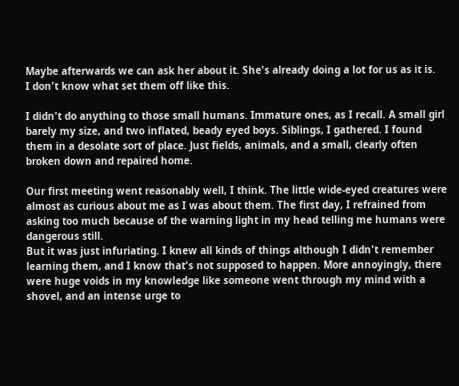Maybe afterwards we can ask her about it. She's already doing a lot for us as it is.
I don't know what set them off like this.

I didn't do anything to those small humans. Immature ones, as I recall. A small girl barely my size, and two inflated, beady eyed boys. Siblings, I gathered. I found them in a desolate sort of place. Just fields, animals, and a small, clearly often broken down and repaired home.

Our first meeting went reasonably well, I think. The little wide-eyed creatures were almost as curious about me as I was about them. The first day, I refrained from asking too much because of the warning light in my head telling me humans were dangerous still.
But it was just infuriating. I knew all kinds of things although I didn't remember learning them, and I know that's not supposed to happen. More annoyingly, there were huge voids in my knowledge like someone went through my mind with a shovel, and an intense urge to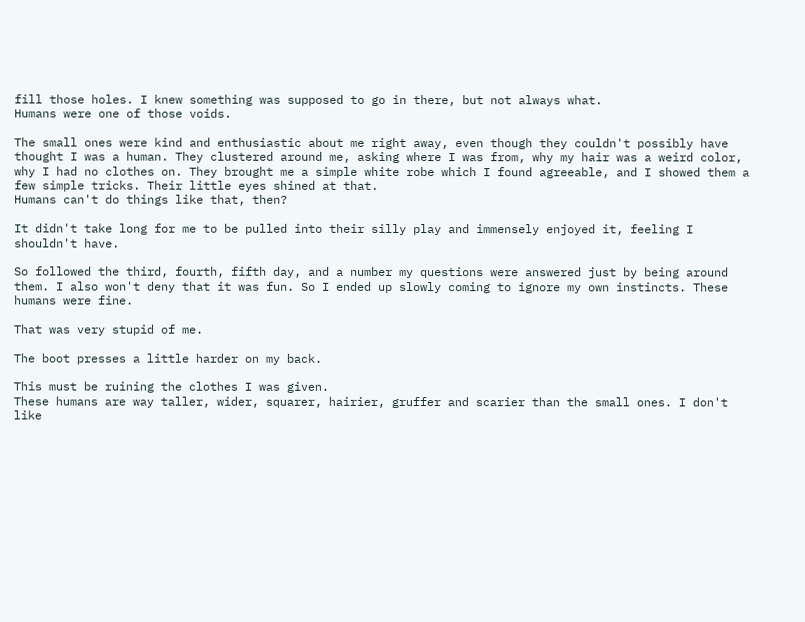fill those holes. I knew something was supposed to go in there, but not always what.
Humans were one of those voids.

The small ones were kind and enthusiastic about me right away, even though they couldn't possibly have thought I was a human. They clustered around me, asking where I was from, why my hair was a weird color, why I had no clothes on. They brought me a simple white robe which I found agreeable, and I showed them a few simple tricks. Their little eyes shined at that.
Humans can't do things like that, then?

It didn't take long for me to be pulled into their silly play and immensely enjoyed it, feeling I shouldn't have.

So followed the third, fourth, fifth day, and a number my questions were answered just by being around them. I also won't deny that it was fun. So I ended up slowly coming to ignore my own instincts. These humans were fine.

That was very stupid of me.

The boot presses a little harder on my back.

This must be ruining the clothes I was given.
These humans are way taller, wider, squarer, hairier, gruffer and scarier than the small ones. I don't like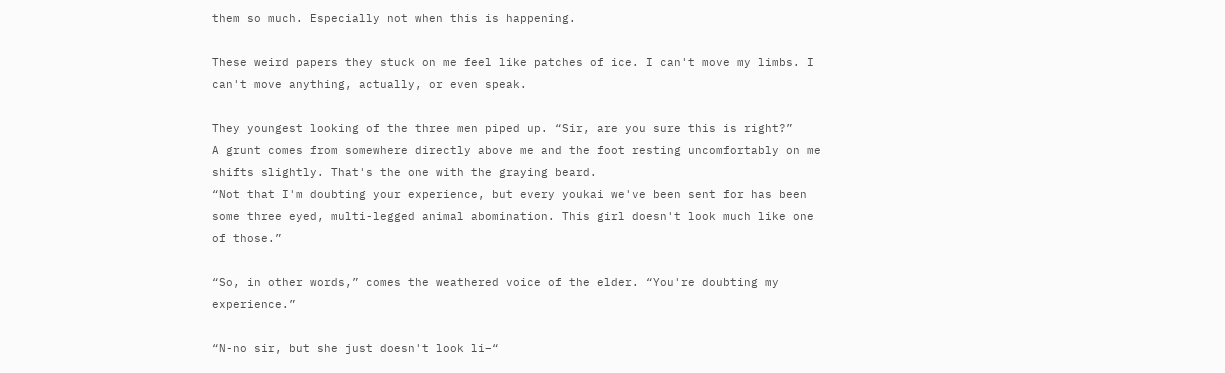them so much. Especially not when this is happening.

These weird papers they stuck on me feel like patches of ice. I can't move my limbs. I can't move anything, actually, or even speak.

They youngest looking of the three men piped up. “Sir, are you sure this is right?”
A grunt comes from somewhere directly above me and the foot resting uncomfortably on me shifts slightly. That's the one with the graying beard.
“Not that I'm doubting your experience, but every youkai we've been sent for has been some three eyed, multi-legged animal abomination. This girl doesn't look much like one of those.”

“So, in other words,” comes the weathered voice of the elder. “You're doubting my experience.”

“N-no sir, but she just doesn't look li–“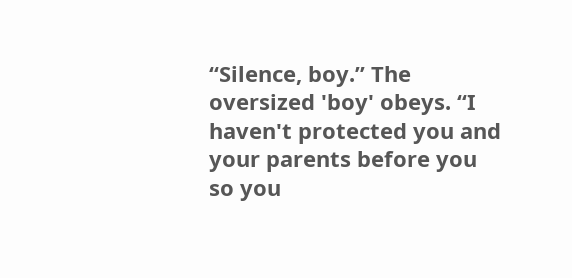“Silence, boy.” The oversized 'boy' obeys. “I haven't protected you and your parents before you so you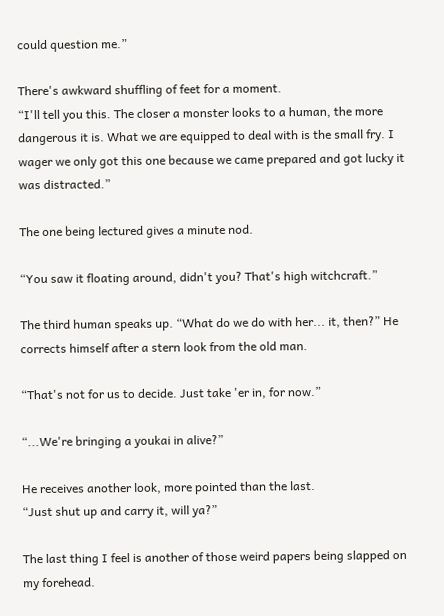could question me.”

There's awkward shuffling of feet for a moment.
“I'll tell you this. The closer a monster looks to a human, the more dangerous it is. What we are equipped to deal with is the small fry. I wager we only got this one because we came prepared and got lucky it was distracted.”

The one being lectured gives a minute nod.

“You saw it floating around, didn't you? That's high witchcraft.”

The third human speaks up. “What do we do with her... it, then?” He corrects himself after a stern look from the old man.

“That's not for us to decide. Just take 'er in, for now.”

“...We're bringing a youkai in alive?”

He receives another look, more pointed than the last.
“Just shut up and carry it, will ya?”

The last thing I feel is another of those weird papers being slapped on my forehead.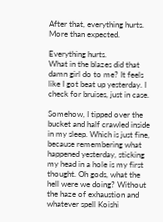After that, everything hurts. More than expected.

Everything hurts.
What in the blazes did that damn girl do to me? It feels like I got beat up yesterday. I check for bruises, just in case.

Somehow, I tipped over the bucket and half crawled inside in my sleep. Which is just fine, because remembering what happened yesterday, sticking my head in a hole is my first thought. Oh gods, what the hell were we doing? Without the haze of exhaustion and whatever spell Koishi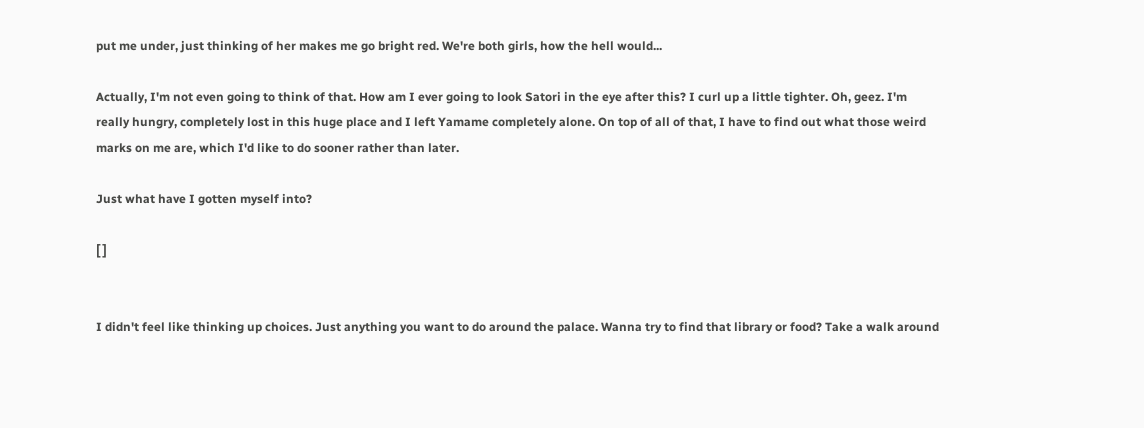put me under, just thinking of her makes me go bright red. We're both girls, how the hell would...

Actually, I'm not even going to think of that. How am I ever going to look Satori in the eye after this? I curl up a little tighter. Oh, geez. I'm really hungry, completely lost in this huge place and I left Yamame completely alone. On top of all of that, I have to find out what those weird marks on me are, which I'd like to do sooner rather than later.

Just what have I gotten myself into?

[ ]


I didn't feel like thinking up choices. Just anything you want to do around the palace. Wanna try to find that library or food? Take a walk around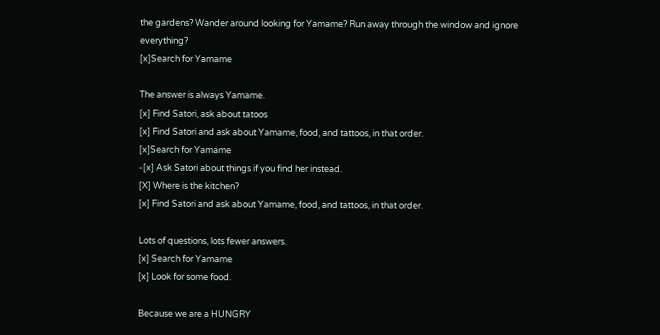the gardens? Wander around looking for Yamame? Run away through the window and ignore everything?
[x]Search for Yamame

The answer is always Yamame.
[x] Find Satori, ask about tatoos
[x] Find Satori and ask about Yamame, food, and tattoos, in that order.
[x]Search for Yamame
-[x] Ask Satori about things if you find her instead.
[X] Where is the kitchen?
[x] Find Satori and ask about Yamame, food, and tattoos, in that order.

Lots of questions, lots fewer answers.
[x] Search for Yamame
[x] Look for some food.

Because we are a HUNGRY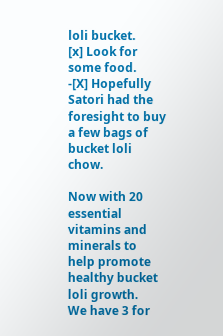loli bucket.
[x] Look for some food.
-[X] Hopefully Satori had the foresight to buy a few bags of bucket loli chow.

Now with 20 essential vitamins and minerals to help promote healthy bucket loli growth.
We have 3 for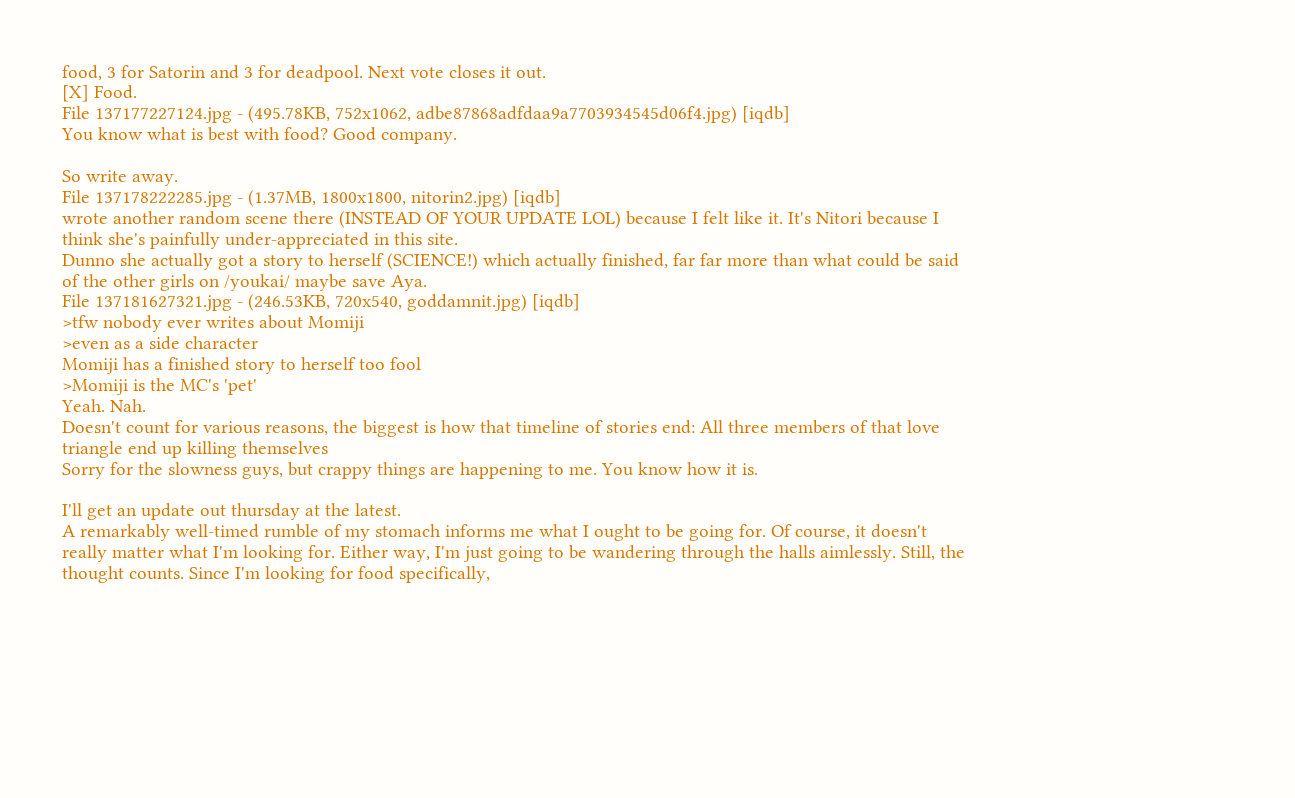food, 3 for Satorin and 3 for deadpool. Next vote closes it out.
[X] Food.
File 137177227124.jpg - (495.78KB, 752x1062, adbe87868adfdaa9a7703934545d06f4.jpg) [iqdb]
You know what is best with food? Good company.

So write away.
File 137178222285.jpg - (1.37MB, 1800x1800, nitorin2.jpg) [iqdb]
wrote another random scene there (INSTEAD OF YOUR UPDATE LOL) because I felt like it. It's Nitori because I think she's painfully under-appreciated in this site.
Dunno she actually got a story to herself (SCIENCE!) which actually finished, far far more than what could be said of the other girls on /youkai/ maybe save Aya.
File 137181627321.jpg - (246.53KB, 720x540, goddamnit.jpg) [iqdb]
>tfw nobody ever writes about Momiji
>even as a side character
Momiji has a finished story to herself too fool
>Momiji is the MC's 'pet'
Yeah. Nah.
Doesn't count for various reasons, the biggest is how that timeline of stories end: All three members of that love triangle end up killing themselves
Sorry for the slowness guys, but crappy things are happening to me. You know how it is.

I'll get an update out thursday at the latest.
A remarkably well-timed rumble of my stomach informs me what I ought to be going for. Of course, it doesn't really matter what I'm looking for. Either way, I'm just going to be wandering through the halls aimlessly. Still, the thought counts. Since I'm looking for food specifically,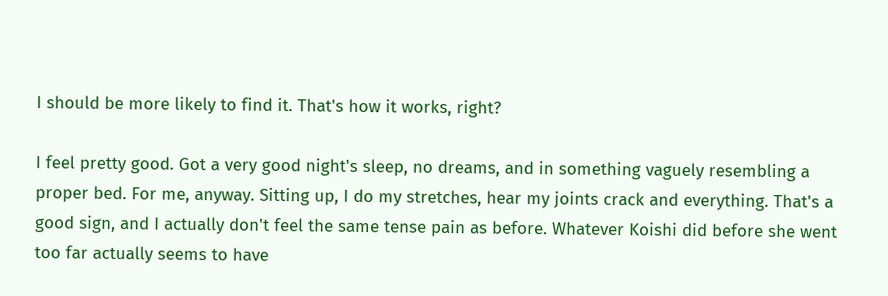I should be more likely to find it. That's how it works, right?

I feel pretty good. Got a very good night's sleep, no dreams, and in something vaguely resembling a proper bed. For me, anyway. Sitting up, I do my stretches, hear my joints crack and everything. That's a good sign, and I actually don't feel the same tense pain as before. Whatever Koishi did before she went too far actually seems to have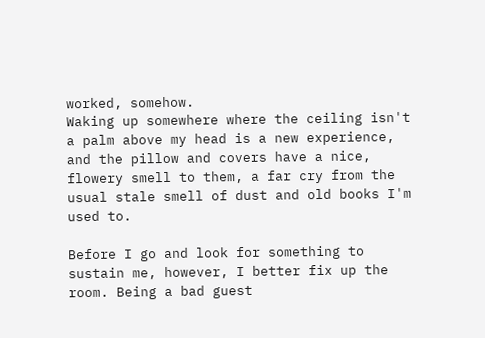worked, somehow.
Waking up somewhere where the ceiling isn't a palm above my head is a new experience, and the pillow and covers have a nice, flowery smell to them, a far cry from the usual stale smell of dust and old books I'm used to.

Before I go and look for something to sustain me, however, I better fix up the room. Being a bad guest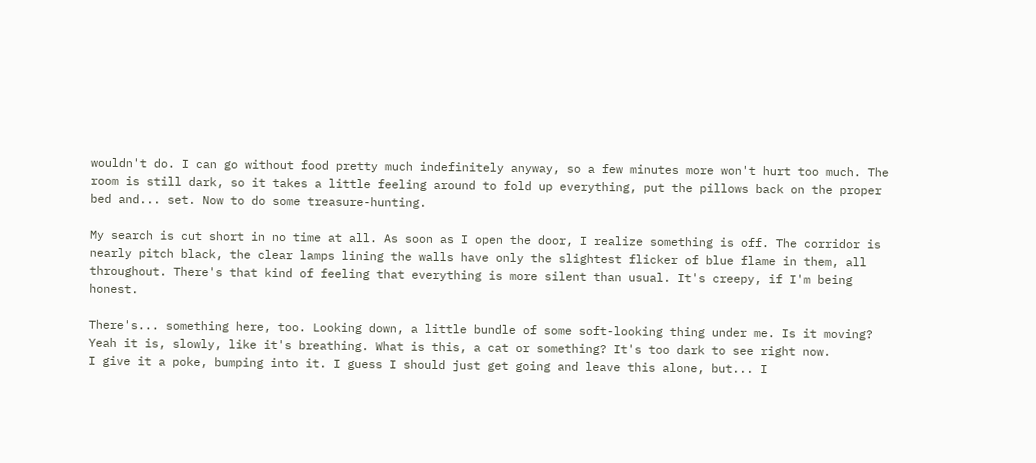wouldn't do. I can go without food pretty much indefinitely anyway, so a few minutes more won't hurt too much. The room is still dark, so it takes a little feeling around to fold up everything, put the pillows back on the proper bed and... set. Now to do some treasure-hunting.

My search is cut short in no time at all. As soon as I open the door, I realize something is off. The corridor is nearly pitch black, the clear lamps lining the walls have only the slightest flicker of blue flame in them, all throughout. There's that kind of feeling that everything is more silent than usual. It's creepy, if I'm being honest.

There's... something here, too. Looking down, a little bundle of some soft-looking thing under me. Is it moving? Yeah it is, slowly, like it's breathing. What is this, a cat or something? It's too dark to see right now.
I give it a poke, bumping into it. I guess I should just get going and leave this alone, but... I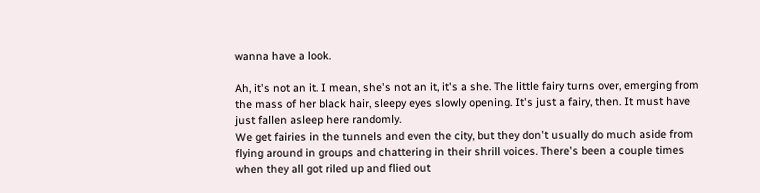wanna have a look.

Ah, it's not an it. I mean, she's not an it, it's a she. The little fairy turns over, emerging from the mass of her black hair, sleepy eyes slowly opening. It's just a fairy, then. It must have just fallen asleep here randomly.
We get fairies in the tunnels and even the city, but they don't usually do much aside from flying around in groups and chattering in their shrill voices. There's been a couple times when they all got riled up and flied out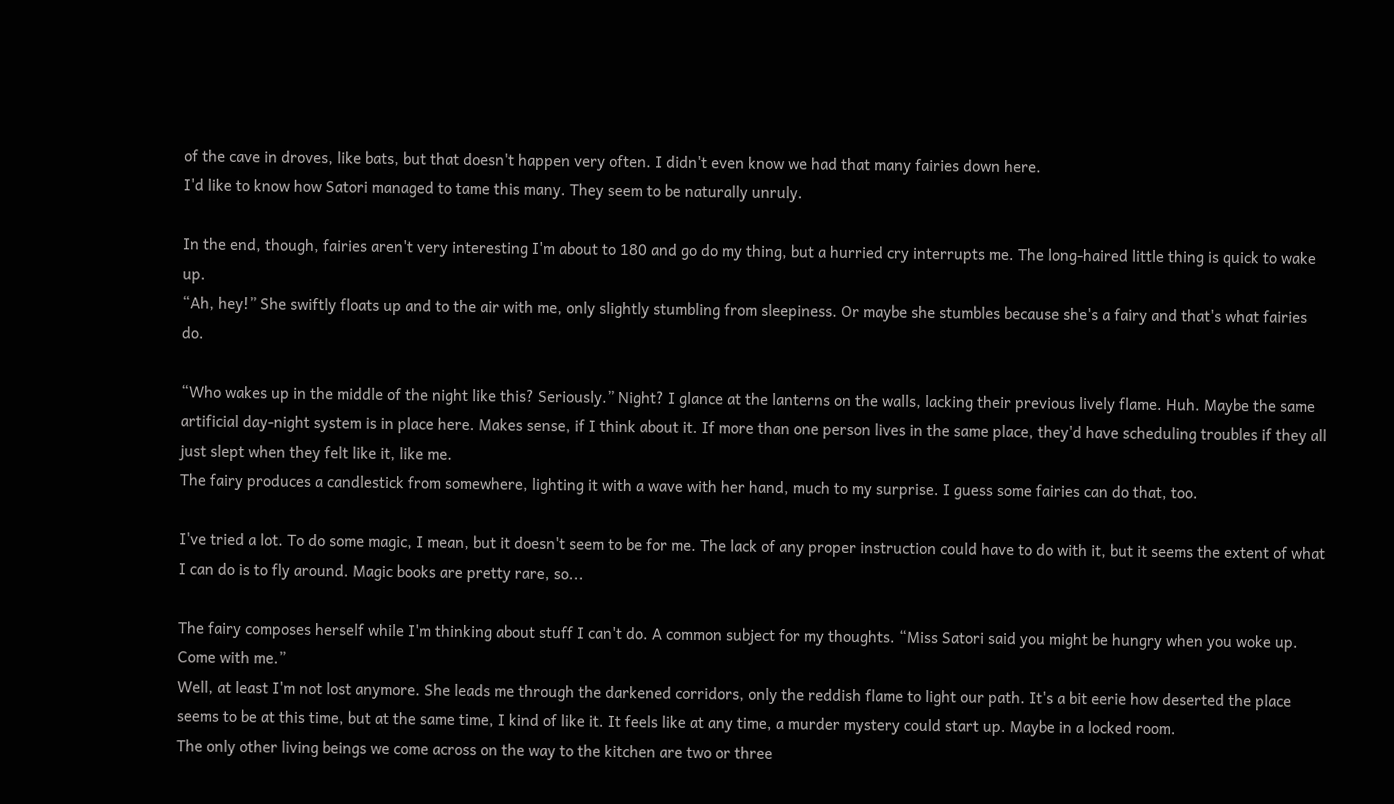of the cave in droves, like bats, but that doesn't happen very often. I didn't even know we had that many fairies down here.
I'd like to know how Satori managed to tame this many. They seem to be naturally unruly.

In the end, though, fairies aren't very interesting I'm about to 180 and go do my thing, but a hurried cry interrupts me. The long-haired little thing is quick to wake up.
“Ah, hey!” She swiftly floats up and to the air with me, only slightly stumbling from sleepiness. Or maybe she stumbles because she's a fairy and that's what fairies do.

“Who wakes up in the middle of the night like this? Seriously.” Night? I glance at the lanterns on the walls, lacking their previous lively flame. Huh. Maybe the same artificial day-night system is in place here. Makes sense, if I think about it. If more than one person lives in the same place, they'd have scheduling troubles if they all just slept when they felt like it, like me.
The fairy produces a candlestick from somewhere, lighting it with a wave with her hand, much to my surprise. I guess some fairies can do that, too.

I've tried a lot. To do some magic, I mean, but it doesn't seem to be for me. The lack of any proper instruction could have to do with it, but it seems the extent of what I can do is to fly around. Magic books are pretty rare, so...

The fairy composes herself while I'm thinking about stuff I can't do. A common subject for my thoughts. “Miss Satori said you might be hungry when you woke up. Come with me.”
Well, at least I'm not lost anymore. She leads me through the darkened corridors, only the reddish flame to light our path. It's a bit eerie how deserted the place seems to be at this time, but at the same time, I kind of like it. It feels like at any time, a murder mystery could start up. Maybe in a locked room.
The only other living beings we come across on the way to the kitchen are two or three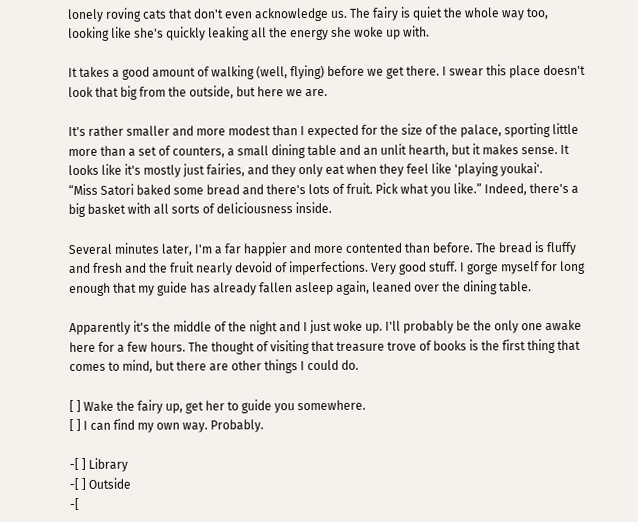lonely roving cats that don't even acknowledge us. The fairy is quiet the whole way too, looking like she's quickly leaking all the energy she woke up with.

It takes a good amount of walking (well, flying) before we get there. I swear this place doesn't look that big from the outside, but here we are.

It's rather smaller and more modest than I expected for the size of the palace, sporting little more than a set of counters, a small dining table and an unlit hearth, but it makes sense. It looks like it's mostly just fairies, and they only eat when they feel like 'playing youkai'.
“Miss Satori baked some bread and there's lots of fruit. Pick what you like.” Indeed, there's a big basket with all sorts of deliciousness inside.

Several minutes later, I'm a far happier and more contented than before. The bread is fluffy and fresh and the fruit nearly devoid of imperfections. Very good stuff. I gorge myself for long enough that my guide has already fallen asleep again, leaned over the dining table.

Apparently it's the middle of the night and I just woke up. I'll probably be the only one awake here for a few hours. The thought of visiting that treasure trove of books is the first thing that comes to mind, but there are other things I could do.

[ ] Wake the fairy up, get her to guide you somewhere.
[ ] I can find my own way. Probably.

-[ ] Library
-[ ] Outside
-[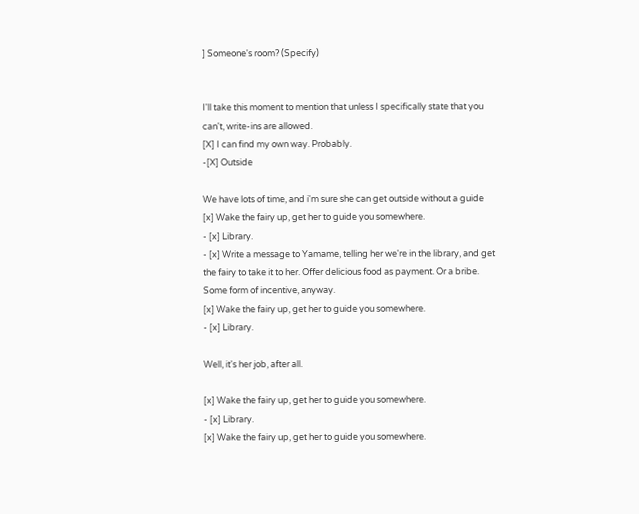] Someone's room? (Specify)


I'll take this moment to mention that unless I specifically state that you can't, write-ins are allowed.
[X] I can find my own way. Probably.
-[X] Outside

We have lots of time, and i'm sure she can get outside without a guide
[x] Wake the fairy up, get her to guide you somewhere.
- [x] Library.
- [x] Write a message to Yamame, telling her we're in the library, and get the fairy to take it to her. Offer delicious food as payment. Or a bribe. Some form of incentive, anyway.
[x] Wake the fairy up, get her to guide you somewhere.
- [x] Library.

Well, it's her job, after all.

[x] Wake the fairy up, get her to guide you somewhere.
- [x] Library.
[x] Wake the fairy up, get her to guide you somewhere.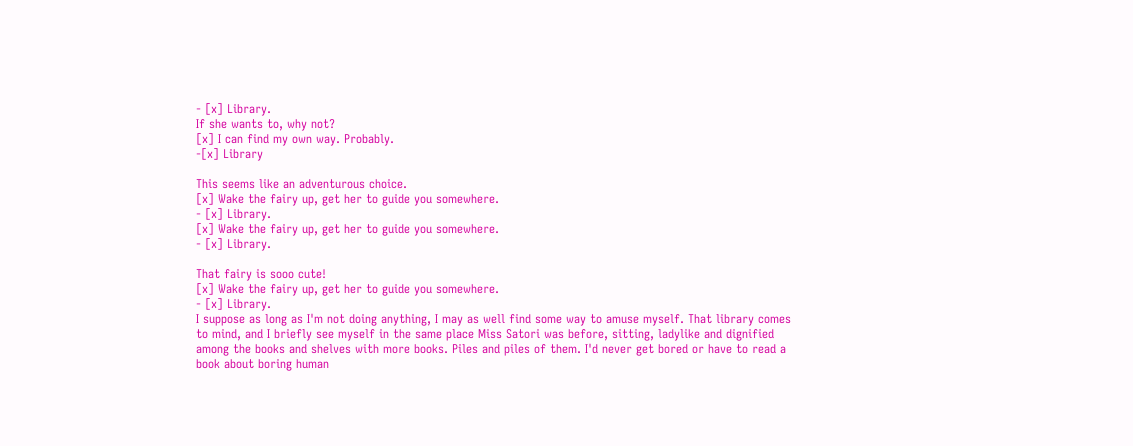- [x] Library.
If she wants to, why not?
[x] I can find my own way. Probably.
-[x] Library

This seems like an adventurous choice.
[x] Wake the fairy up, get her to guide you somewhere.
- [x] Library.
[x] Wake the fairy up, get her to guide you somewhere.
- [x] Library.

That fairy is sooo cute!
[x] Wake the fairy up, get her to guide you somewhere.
- [x] Library.
I suppose as long as I'm not doing anything, I may as well find some way to amuse myself. That library comes to mind, and I briefly see myself in the same place Miss Satori was before, sitting, ladylike and dignified among the books and shelves with more books. Piles and piles of them. I'd never get bored or have to read a book about boring human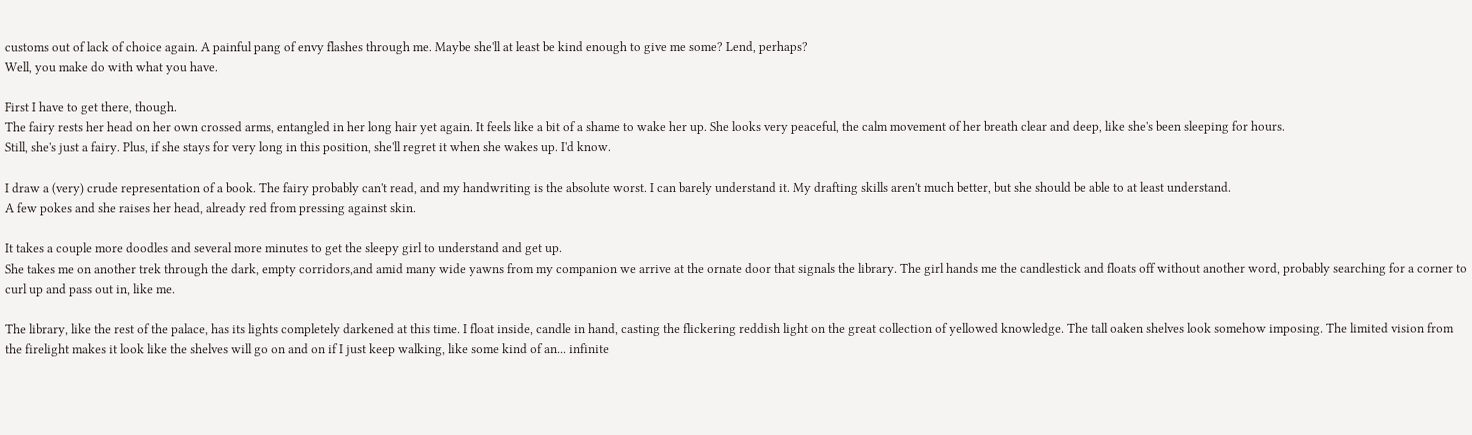customs out of lack of choice again. A painful pang of envy flashes through me. Maybe she'll at least be kind enough to give me some? Lend, perhaps?
Well, you make do with what you have.

First I have to get there, though.
The fairy rests her head on her own crossed arms, entangled in her long hair yet again. It feels like a bit of a shame to wake her up. She looks very peaceful, the calm movement of her breath clear and deep, like she's been sleeping for hours.
Still, she's just a fairy. Plus, if she stays for very long in this position, she'll regret it when she wakes up. I'd know.

I draw a (very) crude representation of a book. The fairy probably can't read, and my handwriting is the absolute worst. I can barely understand it. My drafting skills aren't much better, but she should be able to at least understand.
A few pokes and she raises her head, already red from pressing against skin.

It takes a couple more doodles and several more minutes to get the sleepy girl to understand and get up.
She takes me on another trek through the dark, empty corridors,and amid many wide yawns from my companion we arrive at the ornate door that signals the library. The girl hands me the candlestick and floats off without another word, probably searching for a corner to curl up and pass out in, like me.

The library, like the rest of the palace, has its lights completely darkened at this time. I float inside, candle in hand, casting the flickering reddish light on the great collection of yellowed knowledge. The tall oaken shelves look somehow imposing. The limited vision from the firelight makes it look like the shelves will go on and on if I just keep walking, like some kind of an... infinite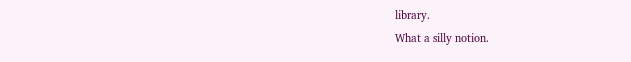library.
What a silly notion.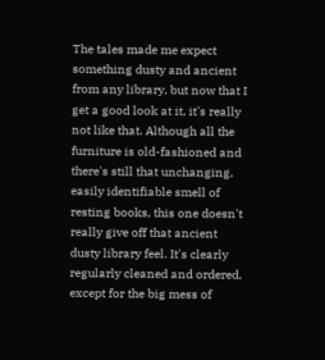The tales made me expect something dusty and ancient from any library, but now that I get a good look at it, it's really not like that. Although all the furniture is old-fashioned and there's still that unchanging, easily identifiable smell of resting books, this one doesn't really give off that ancient dusty library feel. It's clearly regularly cleaned and ordered, except for the big mess of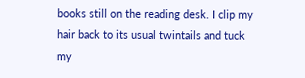books still on the reading desk. I clip my hair back to its usual twintails and tuck my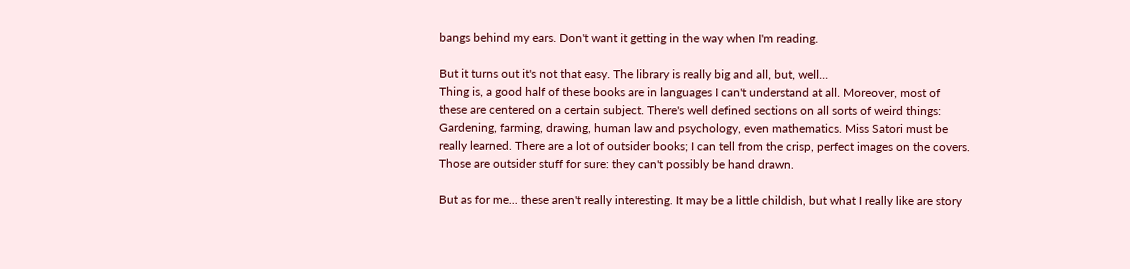bangs behind my ears. Don't want it getting in the way when I'm reading.

But it turns out it's not that easy. The library is really big and all, but, well...
Thing is, a good half of these books are in languages I can't understand at all. Moreover, most of these are centered on a certain subject. There's well defined sections on all sorts of weird things: Gardening, farming, drawing, human law and psychology, even mathematics. Miss Satori must be really learned. There are a lot of outsider books; I can tell from the crisp, perfect images on the covers. Those are outsider stuff for sure: they can't possibly be hand drawn.

But as for me... these aren't really interesting. It may be a little childish, but what I really like are story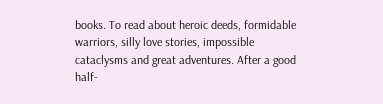books. To read about heroic deeds, formidable warriors, silly love stories, impossible cataclysms and great adventures. After a good half-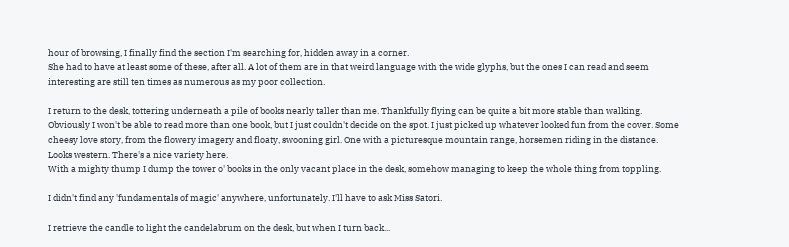hour of browsing, I finally find the section I'm searching for, hidden away in a corner.
She had to have at least some of these, after all. A lot of them are in that weird language with the wide glyphs, but the ones I can read and seem interesting are still ten times as numerous as my poor collection.

I return to the desk, tottering underneath a pile of books nearly taller than me. Thankfully flying can be quite a bit more stable than walking. Obviously I won't be able to read more than one book, but I just couldn't decide on the spot. I just picked up whatever looked fun from the cover. Some cheesy love story, from the flowery imagery and floaty, swooning girl. One with a picturesque mountain range, horsemen riding in the distance. Looks western. There's a nice variety here.
With a mighty thump I dump the tower o' books in the only vacant place in the desk, somehow managing to keep the whole thing from toppling.

I didn't find any 'fundamentals of magic' anywhere, unfortunately. I'll have to ask Miss Satori.

I retrieve the candle to light the candelabrum on the desk, but when I turn back...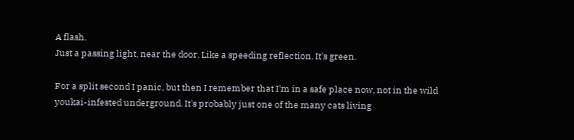A flash.
Just a passing light, near the door. Like a speeding reflection. It's green.

For a split second I panic, but then I remember that I'm in a safe place now, not in the wild youkai-infested underground. It's probably just one of the many cats living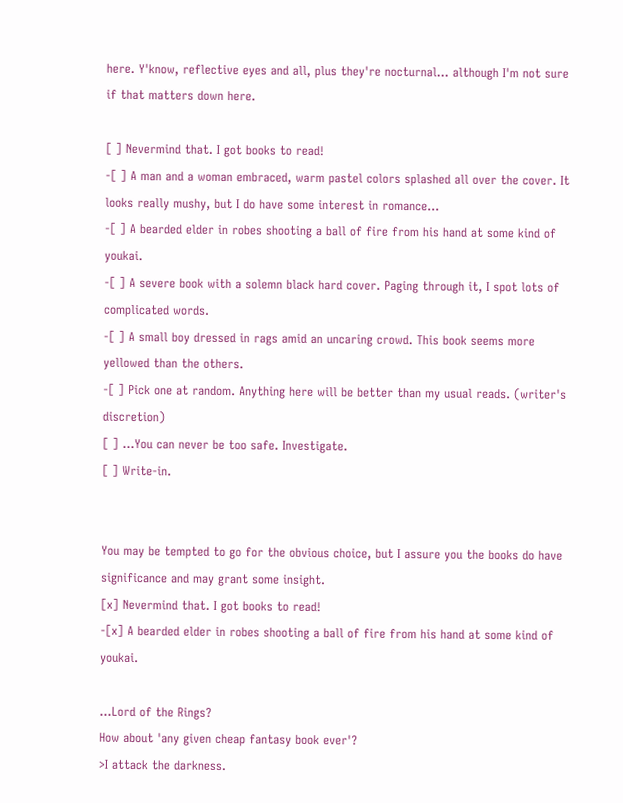here. Y'know, reflective eyes and all, plus they're nocturnal... although I'm not sure if that matters down here.

[ ] Nevermind that. I got books to read!
-[ ] A man and a woman embraced, warm pastel colors splashed all over the cover. It looks really mushy, but I do have some interest in romance...
-[ ] A bearded elder in robes shooting a ball of fire from his hand at some kind of youkai.
-[ ] A severe book with a solemn black hard cover. Paging through it, I spot lots of complicated words.
-[ ] A small boy dressed in rags amid an uncaring crowd. This book seems more yellowed than the others.
-[ ] Pick one at random. Anything here will be better than my usual reads. (writer's discretion)
[ ] ...You can never be too safe. Investigate.
[ ] Write-in.


You may be tempted to go for the obvious choice, but I assure you the books do have significance and may grant some insight.
[x] Nevermind that. I got books to read!
-[x] A bearded elder in robes shooting a ball of fire from his hand at some kind of youkai.

...Lord of the Rings?
How about 'any given cheap fantasy book ever'?
>I attack the darkness.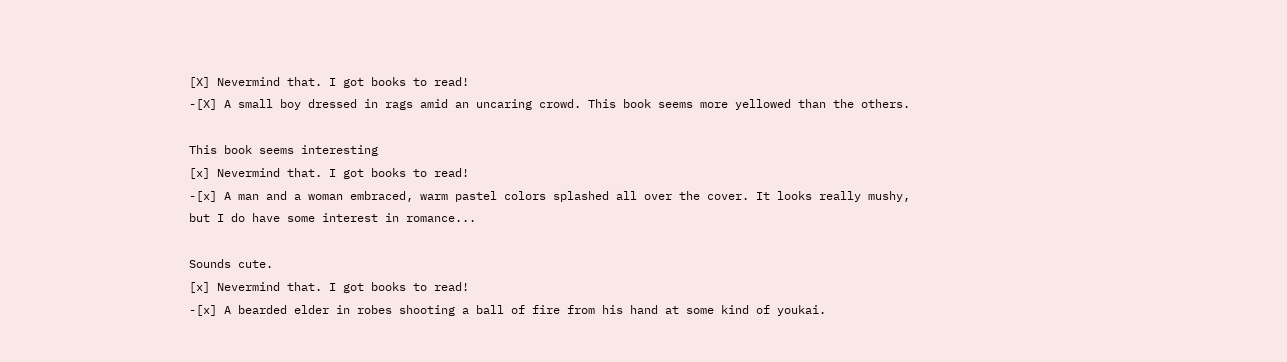[X] Nevermind that. I got books to read!
-[X] A small boy dressed in rags amid an uncaring crowd. This book seems more yellowed than the others.

This book seems interesting
[x] Nevermind that. I got books to read!
-[x] A man and a woman embraced, warm pastel colors splashed all over the cover. It looks really mushy, but I do have some interest in romance...

Sounds cute.
[x] Nevermind that. I got books to read!
-[x] A bearded elder in robes shooting a ball of fire from his hand at some kind of youkai.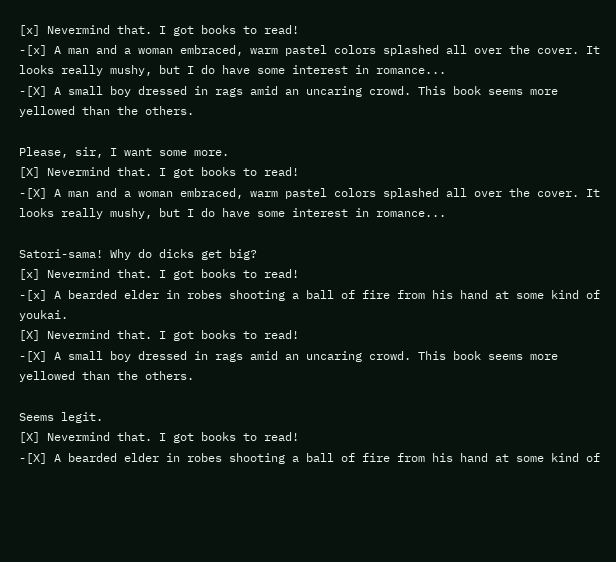[x] Nevermind that. I got books to read!
-[x] A man and a woman embraced, warm pastel colors splashed all over the cover. It looks really mushy, but I do have some interest in romance...
-[X] A small boy dressed in rags amid an uncaring crowd. This book seems more yellowed than the others.

Please, sir, I want some more.
[X] Nevermind that. I got books to read!
-[X] A man and a woman embraced, warm pastel colors splashed all over the cover. It looks really mushy, but I do have some interest in romance...

Satori-sama! Why do dicks get big?
[x] Nevermind that. I got books to read!
-[x] A bearded elder in robes shooting a ball of fire from his hand at some kind of youkai.
[X] Nevermind that. I got books to read!
-[X] A small boy dressed in rags amid an uncaring crowd. This book seems more yellowed than the others.

Seems legit.
[X] Nevermind that. I got books to read!
-[X] A bearded elder in robes shooting a ball of fire from his hand at some kind of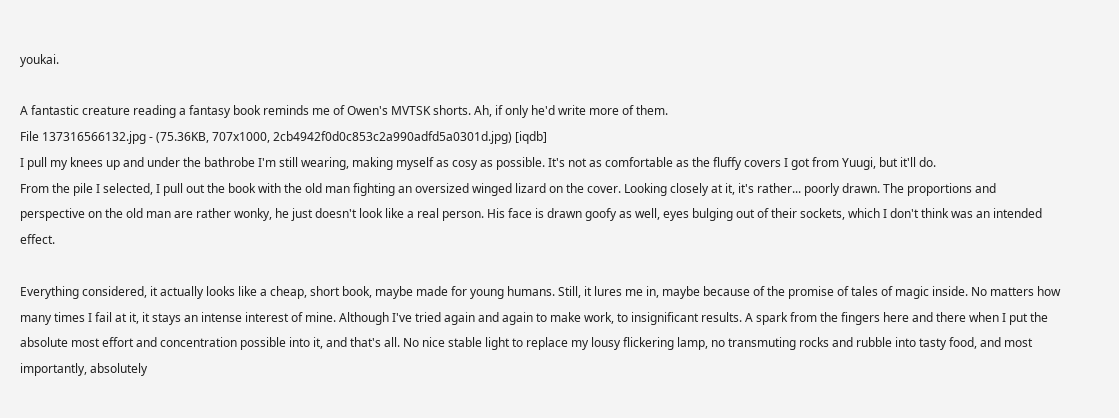youkai.

A fantastic creature reading a fantasy book reminds me of Owen's MVTSK shorts. Ah, if only he'd write more of them.
File 137316566132.jpg - (75.36KB, 707x1000, 2cb4942f0d0c853c2a990adfd5a0301d.jpg) [iqdb]
I pull my knees up and under the bathrobe I'm still wearing, making myself as cosy as possible. It's not as comfortable as the fluffy covers I got from Yuugi, but it'll do.
From the pile I selected, I pull out the book with the old man fighting an oversized winged lizard on the cover. Looking closely at it, it's rather... poorly drawn. The proportions and perspective on the old man are rather wonky, he just doesn't look like a real person. His face is drawn goofy as well, eyes bulging out of their sockets, which I don't think was an intended effect.

Everything considered, it actually looks like a cheap, short book, maybe made for young humans. Still, it lures me in, maybe because of the promise of tales of magic inside. No matters how many times I fail at it, it stays an intense interest of mine. Although I've tried again and again to make work, to insignificant results. A spark from the fingers here and there when I put the absolute most effort and concentration possible into it, and that's all. No nice stable light to replace my lousy flickering lamp, no transmuting rocks and rubble into tasty food, and most importantly, absolutely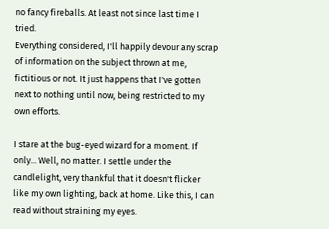no fancy fireballs. At least not since last time I tried.
Everything considered, I'll happily devour any scrap of information on the subject thrown at me, fictitious or not. It just happens that I've gotten next to nothing until now, being restricted to my own efforts.

I stare at the bug-eyed wizard for a moment. If only... Well, no matter. I settle under the candlelight, very thankful that it doesn't flicker like my own lighting, back at home. Like this, I can read without straining my eyes.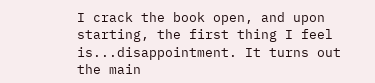I crack the book open, and upon starting, the first thing I feel is...disappointment. It turns out the main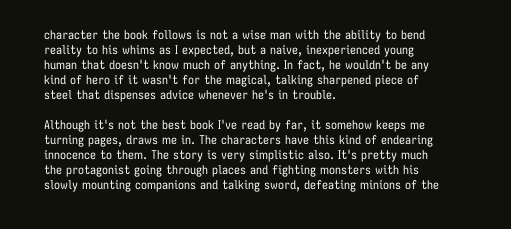character the book follows is not a wise man with the ability to bend reality to his whims as I expected, but a naive, inexperienced young human that doesn't know much of anything. In fact, he wouldn't be any kind of hero if it wasn't for the magical, talking sharpened piece of steel that dispenses advice whenever he's in trouble.

Although it's not the best book I've read by far, it somehow keeps me turning pages, draws me in. The characters have this kind of endearing innocence to them. The story is very simplistic also. It's pretty much the protagonist going through places and fighting monsters with his slowly mounting companions and talking sword, defeating minions of the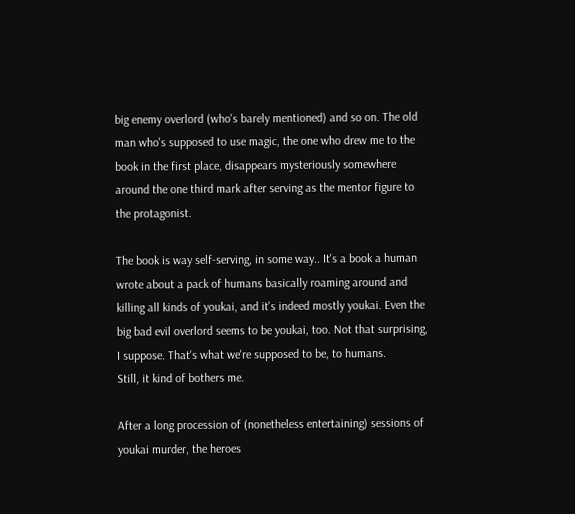big enemy overlord (who's barely mentioned) and so on. The old man who's supposed to use magic, the one who drew me to the book in the first place, disappears mysteriously somewhere around the one third mark after serving as the mentor figure to the protagonist.

The book is way self-serving, in some way.. It's a book a human wrote about a pack of humans basically roaming around and killing all kinds of youkai, and it's indeed mostly youkai. Even the big bad evil overlord seems to be youkai, too. Not that surprising, I suppose. That's what we're supposed to be, to humans.
Still, it kind of bothers me.

After a long procession of (nonetheless entertaining) sessions of youkai murder, the heroes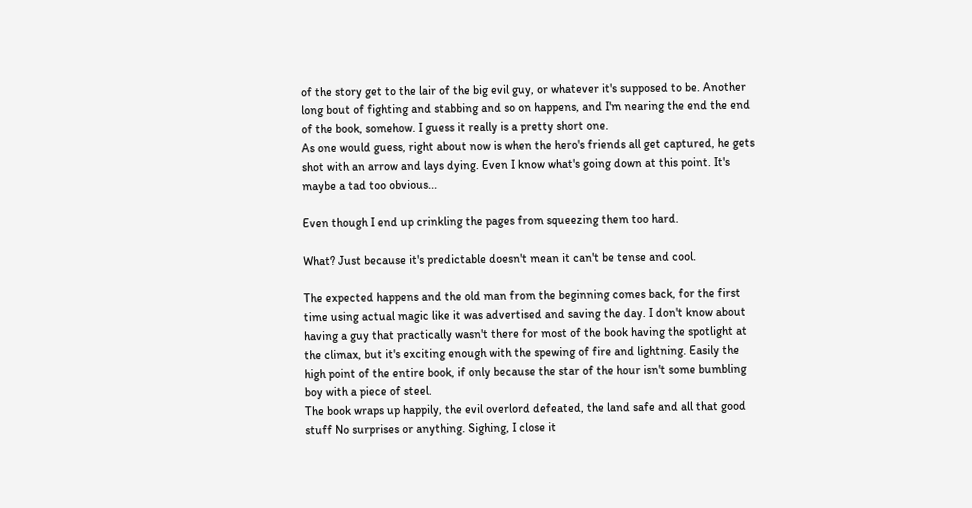of the story get to the lair of the big evil guy, or whatever it's supposed to be. Another long bout of fighting and stabbing and so on happens, and I'm nearing the end the end of the book, somehow. I guess it really is a pretty short one.
As one would guess, right about now is when the hero's friends all get captured, he gets shot with an arrow and lays dying. Even I know what's going down at this point. It's maybe a tad too obvious...

Even though I end up crinkling the pages from squeezing them too hard.

What? Just because it's predictable doesn't mean it can't be tense and cool.

The expected happens and the old man from the beginning comes back, for the first time using actual magic like it was advertised and saving the day. I don't know about having a guy that practically wasn't there for most of the book having the spotlight at the climax, but it's exciting enough with the spewing of fire and lightning. Easily the high point of the entire book, if only because the star of the hour isn't some bumbling boy with a piece of steel.
The book wraps up happily, the evil overlord defeated, the land safe and all that good stuff No surprises or anything. Sighing, I close it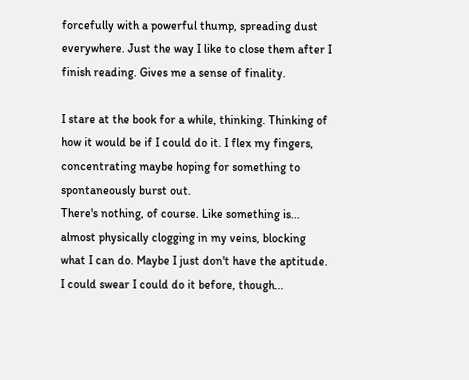forcefully with a powerful thump, spreading dust everywhere. Just the way I like to close them after I finish reading. Gives me a sense of finality.

I stare at the book for a while, thinking. Thinking of how it would be if I could do it. I flex my fingers, concentrating maybe hoping for something to spontaneously burst out.
There's nothing, of course. Like something is... almost physically clogging in my veins, blocking what I can do. Maybe I just don't have the aptitude.
I could swear I could do it before, though...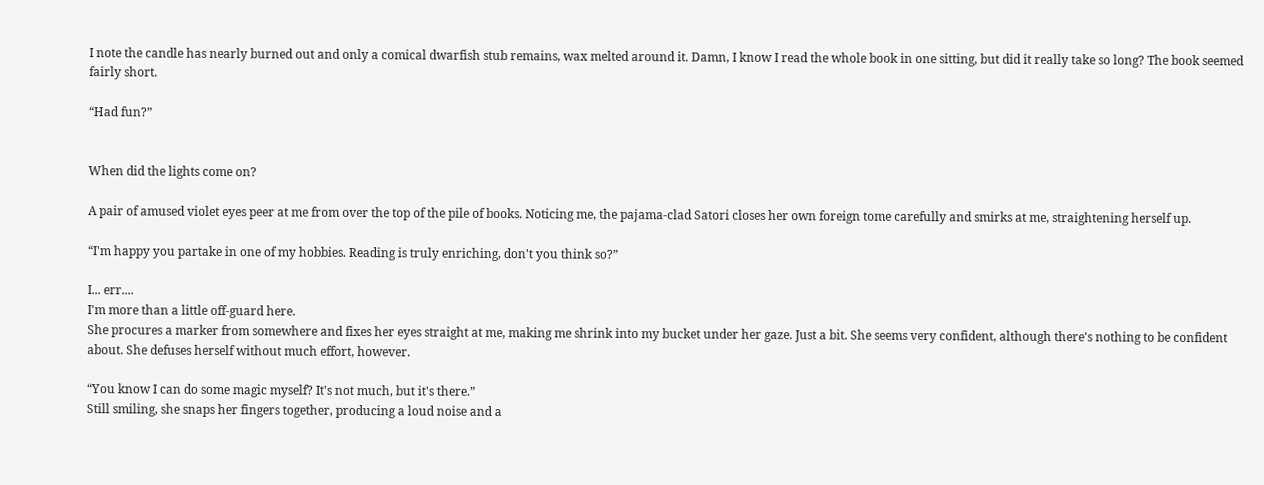I note the candle has nearly burned out and only a comical dwarfish stub remains, wax melted around it. Damn, I know I read the whole book in one sitting, but did it really take so long? The book seemed fairly short.

“Had fun?”


When did the lights come on?

A pair of amused violet eyes peer at me from over the top of the pile of books. Noticing me, the pajama-clad Satori closes her own foreign tome carefully and smirks at me, straightening herself up.

“I'm happy you partake in one of my hobbies. Reading is truly enriching, don't you think so?”

I... err....
I'm more than a little off-guard here.
She procures a marker from somewhere and fixes her eyes straight at me, making me shrink into my bucket under her gaze. Just a bit. She seems very confident, although there's nothing to be confident about. She defuses herself without much effort, however.

“You know I can do some magic myself? It's not much, but it's there.”
Still smiling, she snaps her fingers together, producing a loud noise and a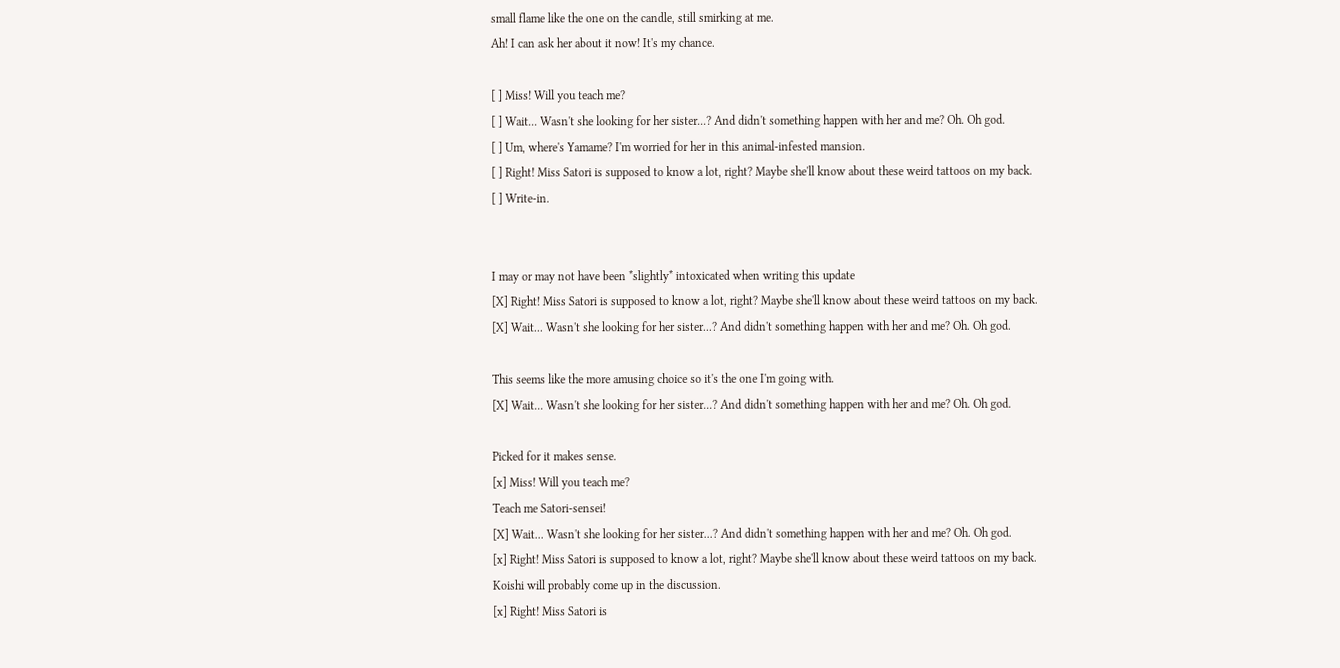small flame like the one on the candle, still smirking at me.
Ah! I can ask her about it now! It's my chance.

[ ] Miss! Will you teach me?
[ ] Wait... Wasn't she looking for her sister...? And didn't something happen with her and me? Oh. Oh god.
[ ] Um, where's Yamame? I'm worried for her in this animal-infested mansion.
[ ] Right! Miss Satori is supposed to know a lot, right? Maybe she'll know about these weird tattoos on my back.
[ ] Write-in.


I may or may not have been *slightly* intoxicated when writing this update
[X] Right! Miss Satori is supposed to know a lot, right? Maybe she'll know about these weird tattoos on my back.
[X] Wait... Wasn't she looking for her sister...? And didn't something happen with her and me? Oh. Oh god.

This seems like the more amusing choice so it's the one I'm going with.
[X] Wait... Wasn't she looking for her sister...? And didn't something happen with her and me? Oh. Oh god.

Picked for it makes sense.
[x] Miss! Will you teach me?
Teach me Satori-sensei!
[X] Wait... Wasn't she looking for her sister...? And didn't something happen with her and me? Oh. Oh god.
[x] Right! Miss Satori is supposed to know a lot, right? Maybe she'll know about these weird tattoos on my back.
Koishi will probably come up in the discussion.
[x] Right! Miss Satori is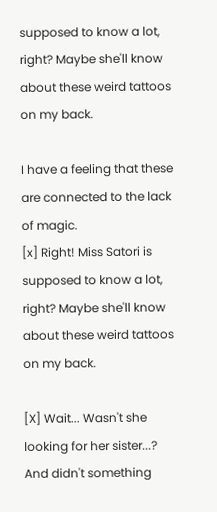supposed to know a lot, right? Maybe she'll know about these weird tattoos on my back.

I have a feeling that these are connected to the lack of magic.
[x] Right! Miss Satori is supposed to know a lot, right? Maybe she'll know about these weird tattoos on my back.

[X] Wait... Wasn't she looking for her sister...? And didn't something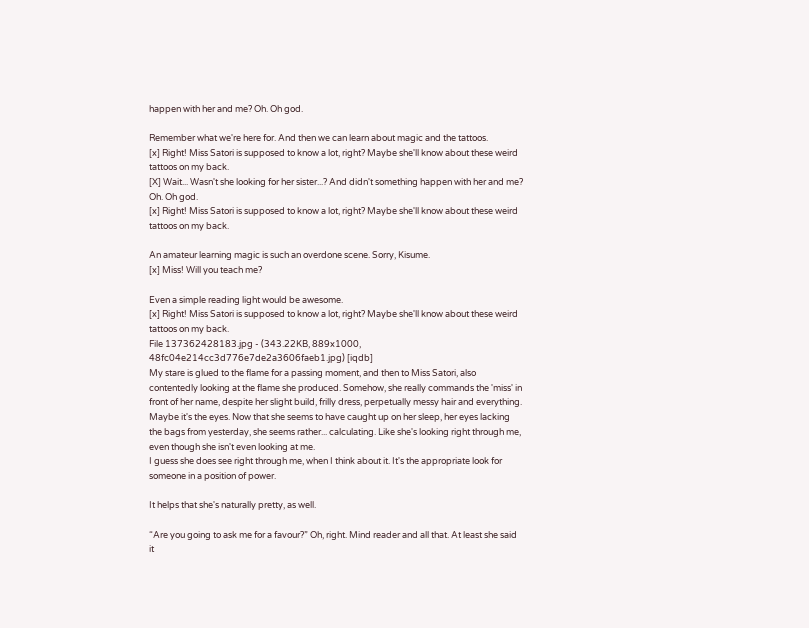happen with her and me? Oh. Oh god.

Remember what we're here for. And then we can learn about magic and the tattoos.
[x] Right! Miss Satori is supposed to know a lot, right? Maybe she'll know about these weird tattoos on my back.
[X] Wait... Wasn't she looking for her sister...? And didn't something happen with her and me? Oh. Oh god.
[x] Right! Miss Satori is supposed to know a lot, right? Maybe she'll know about these weird tattoos on my back.

An amateur learning magic is such an overdone scene. Sorry, Kisume.
[x] Miss! Will you teach me?

Even a simple reading light would be awesome.
[x] Right! Miss Satori is supposed to know a lot, right? Maybe she'll know about these weird tattoos on my back.
File 137362428183.jpg - (343.22KB, 889x1000, 48fc04e214cc3d776e7de2a3606faeb1.jpg) [iqdb]
My stare is glued to the flame for a passing moment, and then to Miss Satori, also contentedly looking at the flame she produced. Somehow, she really commands the 'miss' in front of her name, despite her slight build, frilly dress, perpetually messy hair and everything. Maybe it's the eyes. Now that she seems to have caught up on her sleep, her eyes lacking the bags from yesterday, she seems rather... calculating. Like she's looking right through me, even though she isn't even looking at me.
I guess she does see right through me, when I think about it. It's the appropriate look for someone in a position of power.

It helps that she's naturally pretty, as well.

“Are you going to ask me for a favour?” Oh, right. Mind reader and all that. At least she said it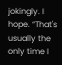jokingly. I hope. “That's usually the only time I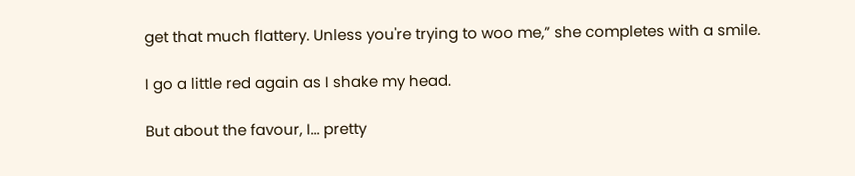get that much flattery. Unless you're trying to woo me,” she completes with a smile.

I go a little red again as I shake my head.

But about the favour, I... pretty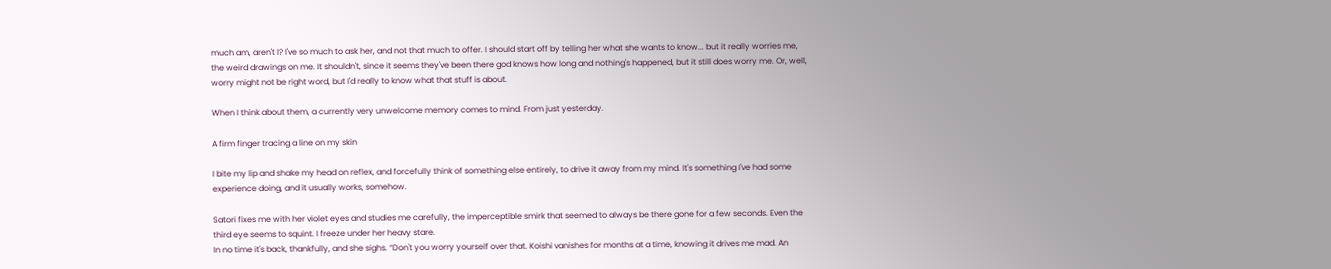much am, aren't I? I've so much to ask her, and not that much to offer. I should start off by telling her what she wants to know... but it really worries me, the weird drawings on me. It shouldn't, since it seems they've been there god knows how long and nothing's happened, but it still does worry me. Or, well, worry might not be right word, but I'd really to know what that stuff is about.

When I think about them, a currently very unwelcome memory comes to mind. From just yesterday.

A firm finger tracing a line on my skin

I bite my lip and shake my head on reflex, and forcefully think of something else entirely, to drive it away from my mind. It's something I've had some experience doing, and it usually works, somehow.

Satori fixes me with her violet eyes and studies me carefully, the imperceptible smirk that seemed to always be there gone for a few seconds. Even the third eye seems to squint. I freeze under her heavy stare.
In no time it's back, thankfully, and she sighs. “Don't you worry yourself over that. Koishi vanishes for months at a time, knowing it drives me mad. An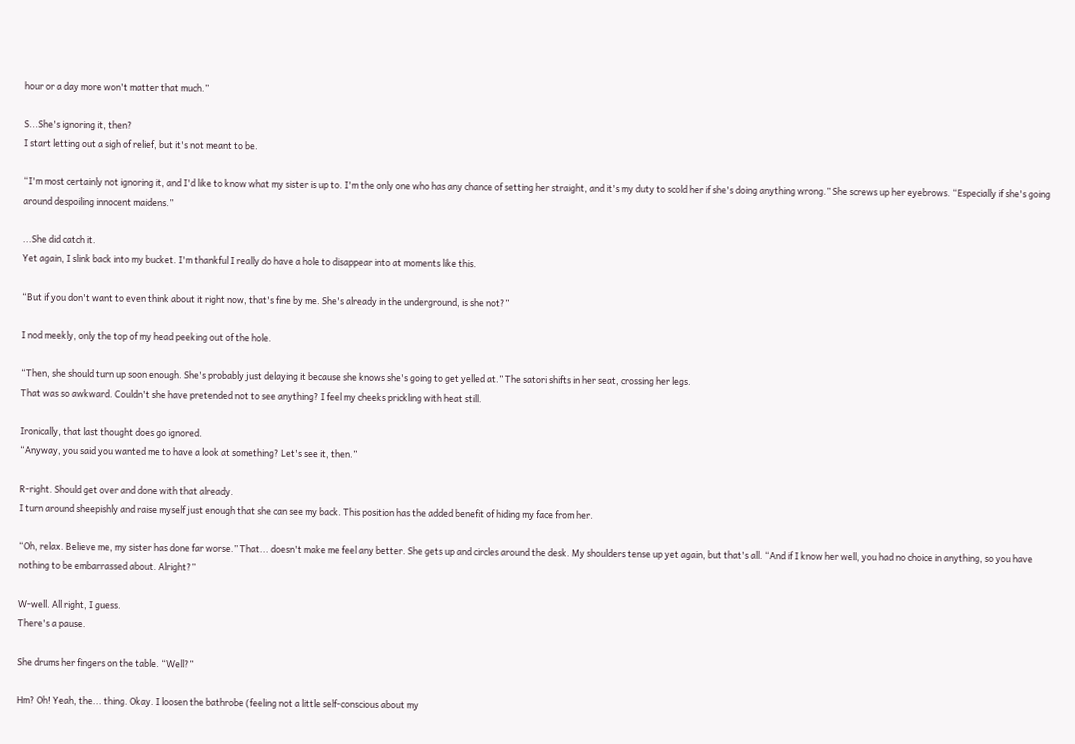hour or a day more won't matter that much.”

S...She's ignoring it, then?
I start letting out a sigh of relief, but it's not meant to be.

“I'm most certainly not ignoring it, and I'd like to know what my sister is up to. I'm the only one who has any chance of setting her straight, and it's my duty to scold her if she's doing anything wrong.” She screws up her eyebrows. “Especially if she's going around despoiling innocent maidens.”

...She did catch it.
Yet again, I slink back into my bucket. I'm thankful I really do have a hole to disappear into at moments like this.

“But if you don't want to even think about it right now, that's fine by me. She's already in the underground, is she not?”

I nod meekly, only the top of my head peeking out of the hole.

“Then, she should turn up soon enough. She's probably just delaying it because she knows she's going to get yelled at.” The satori shifts in her seat, crossing her legs.
That was so awkward. Couldn't she have pretended not to see anything? I feel my cheeks prickling with heat still.

Ironically, that last thought does go ignored.
“Anyway, you said you wanted me to have a look at something? Let's see it, then.”

R-right. Should get over and done with that already.
I turn around sheepishly and raise myself just enough that she can see my back. This position has the added benefit of hiding my face from her.

“Oh, relax. Believe me, my sister has done far worse.” That... doesn't make me feel any better. She gets up and circles around the desk. My shoulders tense up yet again, but that's all. “And if I know her well, you had no choice in anything, so you have nothing to be embarrassed about. Alright?”

W-well. All right, I guess.
There's a pause.

She drums her fingers on the table. “Well?”

Hm? Oh! Yeah, the... thing. Okay. I loosen the bathrobe (feeling not a little self-conscious about my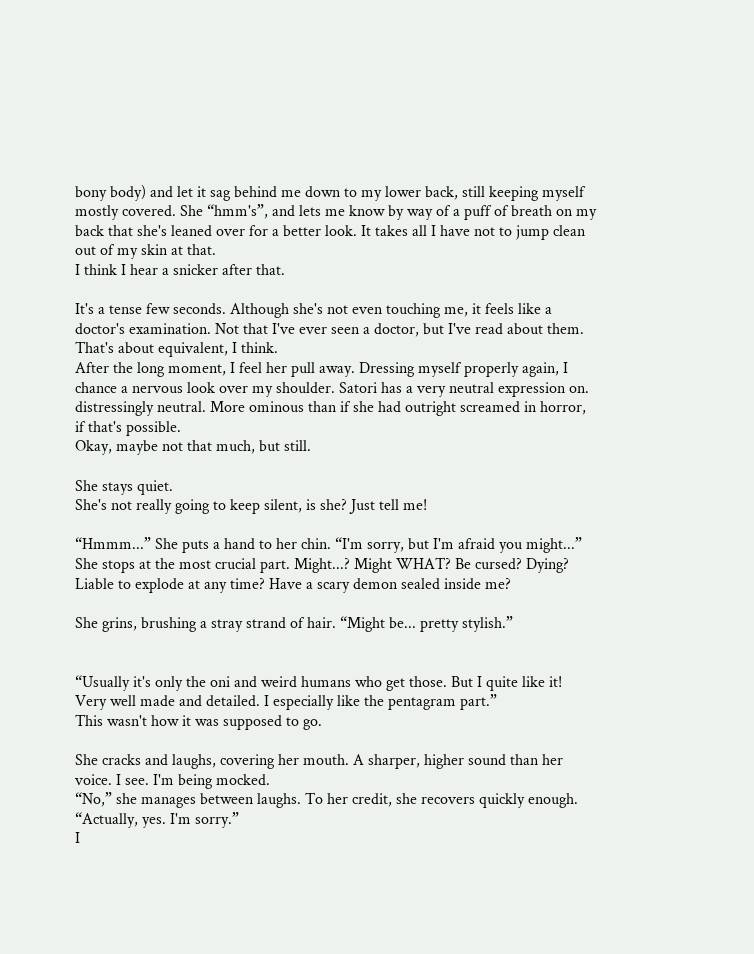bony body) and let it sag behind me down to my lower back, still keeping myself mostly covered. She “hmm's”, and lets me know by way of a puff of breath on my back that she's leaned over for a better look. It takes all I have not to jump clean out of my skin at that.
I think I hear a snicker after that.

It's a tense few seconds. Although she's not even touching me, it feels like a doctor's examination. Not that I've ever seen a doctor, but I've read about them. That's about equivalent, I think.
After the long moment, I feel her pull away. Dressing myself properly again, I chance a nervous look over my shoulder. Satori has a very neutral expression on. distressingly neutral. More ominous than if she had outright screamed in horror, if that's possible.
Okay, maybe not that much, but still.

She stays quiet.
She's not really going to keep silent, is she? Just tell me!

“Hmmm...” She puts a hand to her chin. “I'm sorry, but I'm afraid you might...” She stops at the most crucial part. Might...? Might WHAT? Be cursed? Dying? Liable to explode at any time? Have a scary demon sealed inside me?

She grins, brushing a stray strand of hair. “Might be... pretty stylish.”


“Usually it's only the oni and weird humans who get those. But I quite like it! Very well made and detailed. I especially like the pentagram part.”
This wasn't how it was supposed to go.

She cracks and laughs, covering her mouth. A sharper, higher sound than her voice. I see. I'm being mocked.
“No,” she manages between laughs. To her credit, she recovers quickly enough. “Actually, yes. I'm sorry.”
I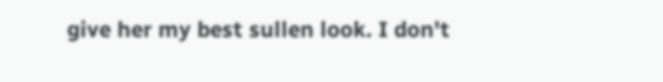give her my best sullen look. I don't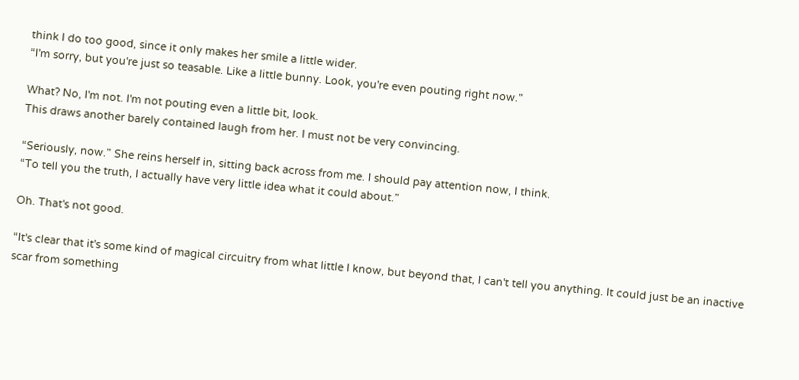think I do too good, since it only makes her smile a little wider.
“I'm sorry, but you're just so teasable. Like a little bunny. Look, you're even pouting right now.”

What? No, I'm not. I'm not pouting even a little bit, look.
This draws another barely contained laugh from her. I must not be very convincing.

“Seriously, now.” She reins herself in, sitting back across from me. I should pay attention now, I think.
“To tell you the truth, I actually have very little idea what it could about.”

Oh. That's not good.

“It's clear that it's some kind of magical circuitry from what little I know, but beyond that, I can't tell you anything. It could just be an inactive scar from something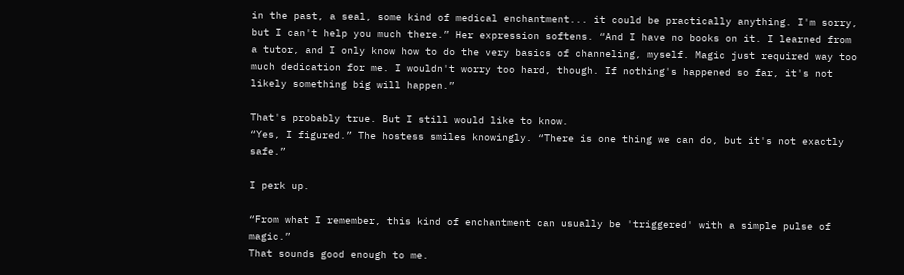in the past, a seal, some kind of medical enchantment... it could be practically anything. I'm sorry, but I can't help you much there.” Her expression softens. “And I have no books on it. I learned from a tutor, and I only know how to do the very basics of channeling, myself. Magic just required way too much dedication for me. I wouldn't worry too hard, though. If nothing's happened so far, it's not likely something big will happen.”

That's probably true. But I still would like to know.
“Yes, I figured.” The hostess smiles knowingly. “There is one thing we can do, but it's not exactly safe.”

I perk up.

“From what I remember, this kind of enchantment can usually be 'triggered' with a simple pulse of magic.”
That sounds good enough to me.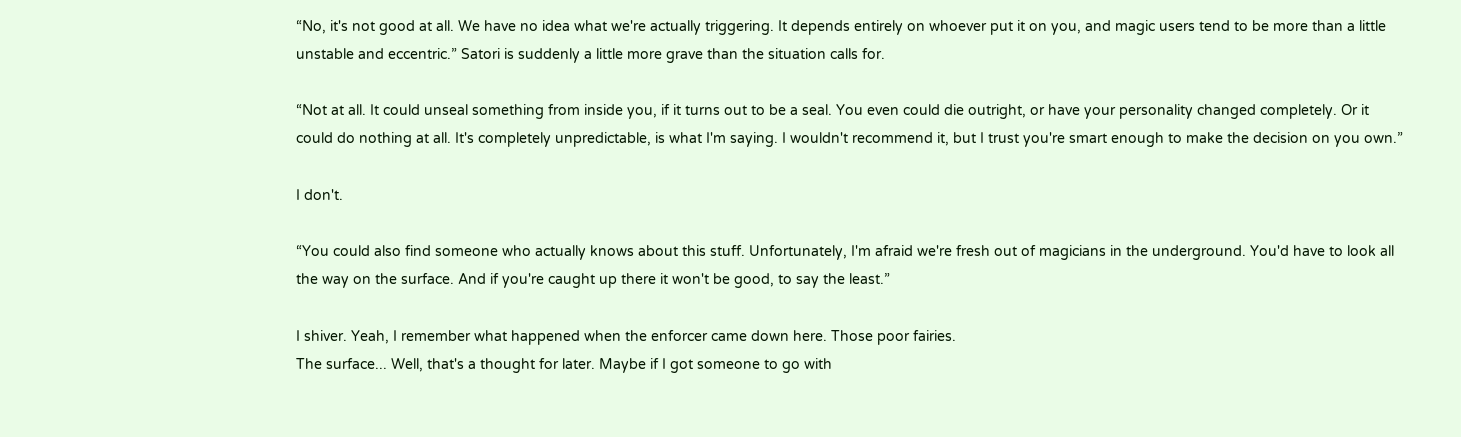“No, it's not good at all. We have no idea what we're actually triggering. It depends entirely on whoever put it on you, and magic users tend to be more than a little unstable and eccentric.” Satori is suddenly a little more grave than the situation calls for.

“Not at all. It could unseal something from inside you, if it turns out to be a seal. You even could die outright, or have your personality changed completely. Or it could do nothing at all. It's completely unpredictable, is what I'm saying. I wouldn't recommend it, but I trust you're smart enough to make the decision on you own.”

I don't.

“You could also find someone who actually knows about this stuff. Unfortunately, I'm afraid we're fresh out of magicians in the underground. You'd have to look all the way on the surface. And if you're caught up there it won't be good, to say the least.”

I shiver. Yeah, I remember what happened when the enforcer came down here. Those poor fairies.
The surface... Well, that's a thought for later. Maybe if I got someone to go with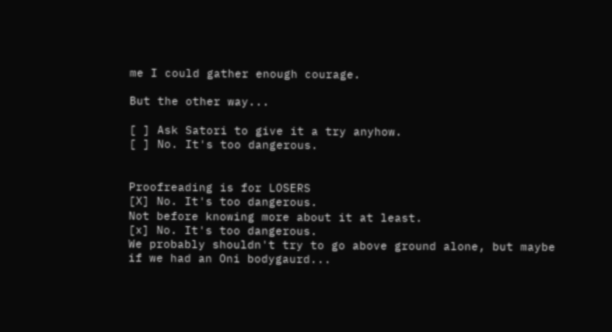me I could gather enough courage.

But the other way...

[ ] Ask Satori to give it a try anyhow.
[ ] No. It's too dangerous.


Proofreading is for LOSERS
[X] No. It's too dangerous.
Not before knowing more about it at least.
[x] No. It's too dangerous.
We probably shouldn't try to go above ground alone, but maybe if we had an Oni bodygaurd...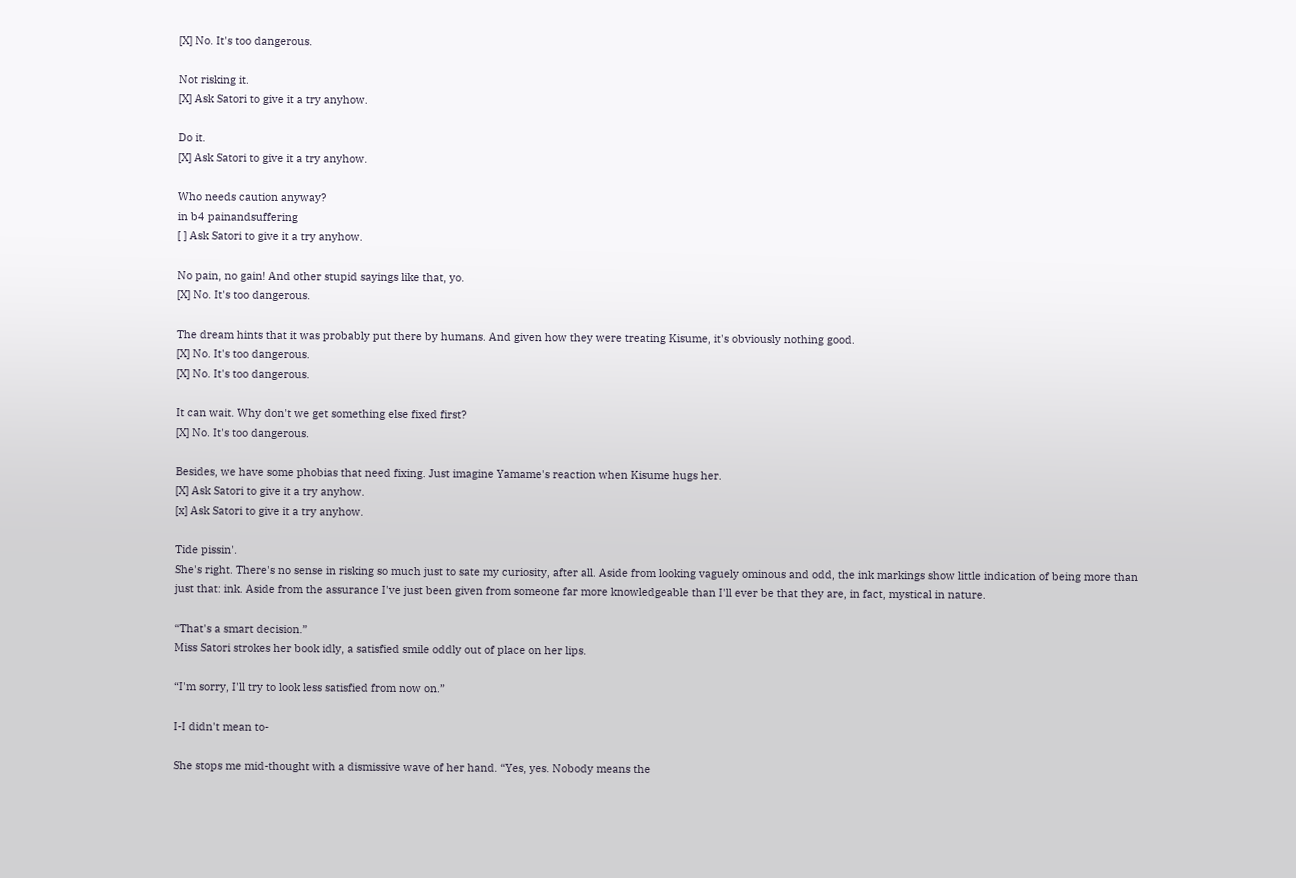[X] No. It's too dangerous.

Not risking it.
[X] Ask Satori to give it a try anyhow.

Do it.
[X] Ask Satori to give it a try anyhow.

Who needs caution anyway?
in b4 painandsuffering
[ ] Ask Satori to give it a try anyhow.

No pain, no gain! And other stupid sayings like that, yo.
[X] No. It's too dangerous.

The dream hints that it was probably put there by humans. And given how they were treating Kisume, it's obviously nothing good.
[X] No. It's too dangerous.
[X] No. It's too dangerous.

It can wait. Why don't we get something else fixed first?
[X] No. It's too dangerous.

Besides, we have some phobias that need fixing. Just imagine Yamame's reaction when Kisume hugs her.
[X] Ask Satori to give it a try anyhow.
[x] Ask Satori to give it a try anyhow.

Tide pissin'.
She's right. There's no sense in risking so much just to sate my curiosity, after all. Aside from looking vaguely ominous and odd, the ink markings show little indication of being more than just that: ink. Aside from the assurance I've just been given from someone far more knowledgeable than I'll ever be that they are, in fact, mystical in nature.

“That's a smart decision.”
Miss Satori strokes her book idly, a satisfied smile oddly out of place on her lips.

“I'm sorry, I'll try to look less satisfied from now on.”

I-I didn't mean to-

She stops me mid-thought with a dismissive wave of her hand. “Yes, yes. Nobody means the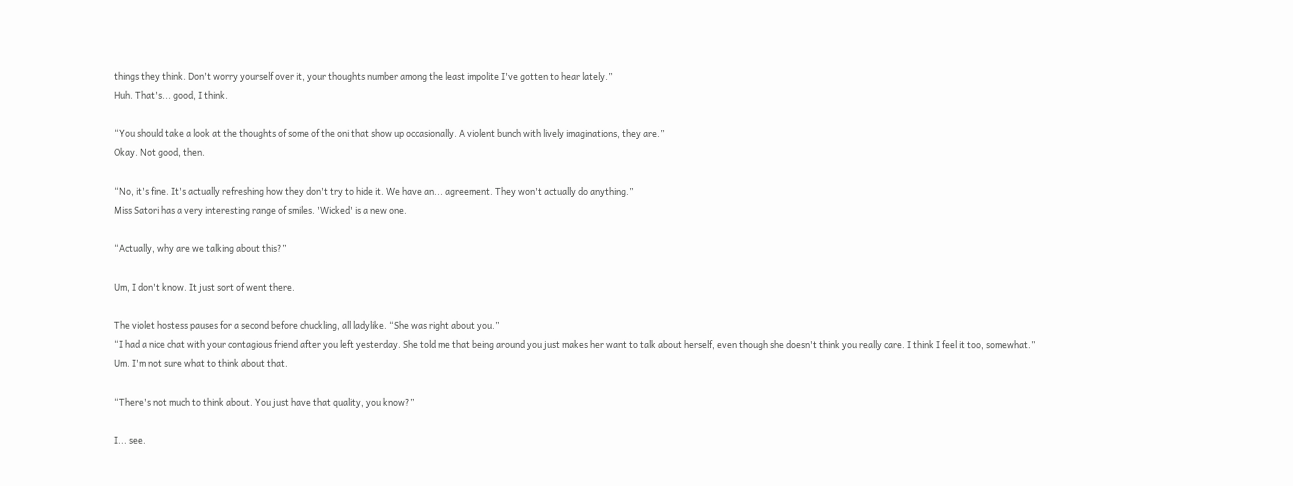things they think. Don't worry yourself over it, your thoughts number among the least impolite I've gotten to hear lately.”
Huh. That's... good, I think.

“You should take a look at the thoughts of some of the oni that show up occasionally. A violent bunch with lively imaginations, they are.”
Okay. Not good, then.

“No, it's fine. It's actually refreshing how they don't try to hide it. We have an... agreement. They won't actually do anything.”
Miss Satori has a very interesting range of smiles. 'Wicked' is a new one.

“Actually, why are we talking about this?”

Um, I don't know. It just sort of went there.

The violet hostess pauses for a second before chuckling, all ladylike. “She was right about you.”
“I had a nice chat with your contagious friend after you left yesterday. She told me that being around you just makes her want to talk about herself, even though she doesn't think you really care. I think I feel it too, somewhat.”
Um. I'm not sure what to think about that.

“There's not much to think about. You just have that quality, you know?”

I... see.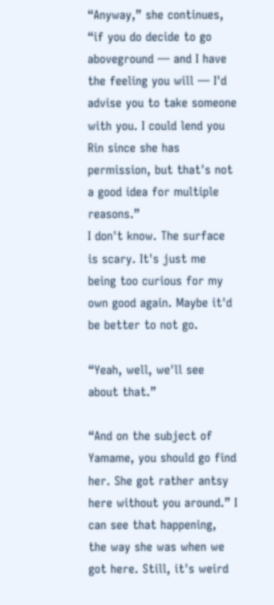“Anyway,” she continues, “if you do decide to go aboveground — and I have the feeling you will — I'd advise you to take someone with you. I could lend you Rin since she has permission, but that's not a good idea for multiple reasons.”
I don't know. The surface is scary. It's just me being too curious for my own good again. Maybe it'd be better to not go.

“Yeah, well, we'll see about that.”

“And on the subject of Yamame, you should go find her. She got rather antsy here without you around.” I can see that happening, the way she was when we got here. Still, it's weird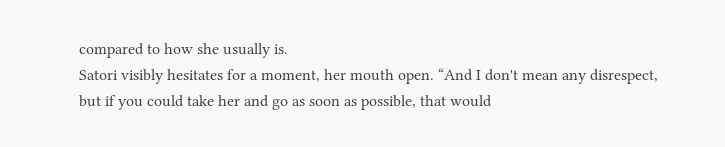compared to how she usually is.
Satori visibly hesitates for a moment, her mouth open. “And I don't mean any disrespect, but if you could take her and go as soon as possible, that would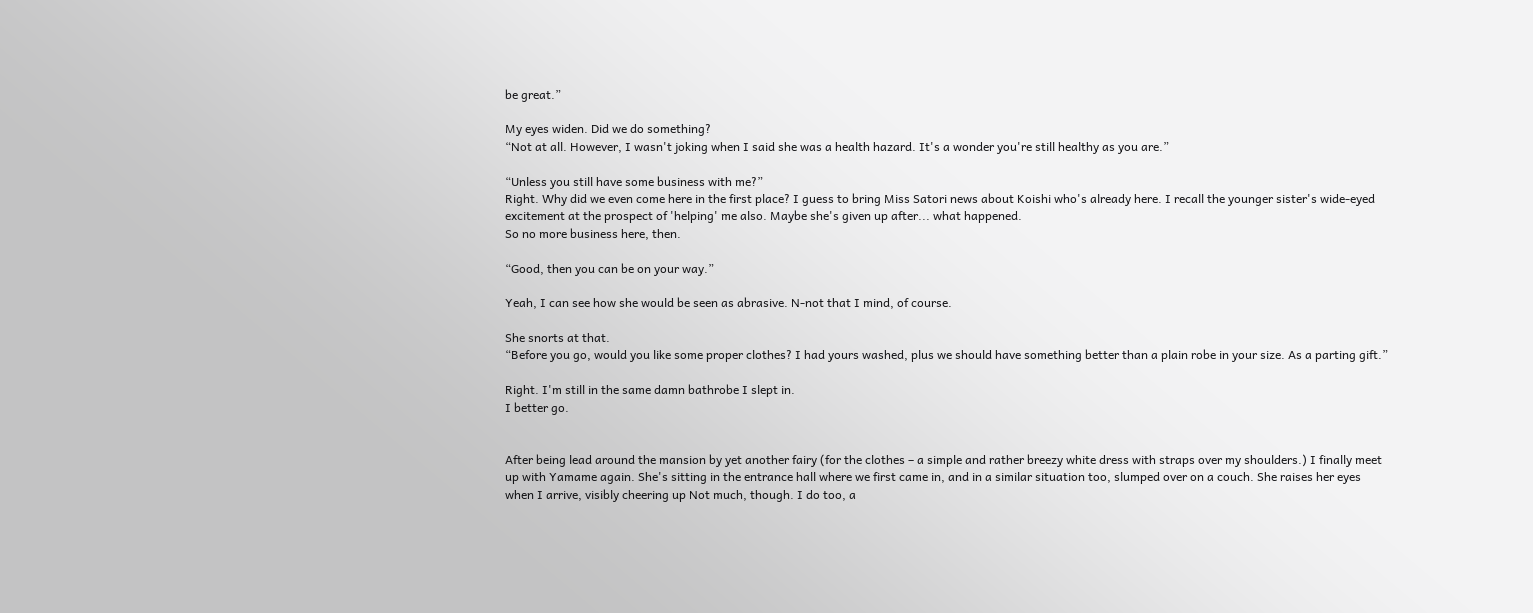be great.”

My eyes widen. Did we do something?
“Not at all. However, I wasn't joking when I said she was a health hazard. It's a wonder you're still healthy as you are.”

“Unless you still have some business with me?”
Right. Why did we even come here in the first place? I guess to bring Miss Satori news about Koishi who's already here. I recall the younger sister's wide-eyed excitement at the prospect of 'helping' me also. Maybe she's given up after... what happened.
So no more business here, then.

“Good, then you can be on your way.”

Yeah, I can see how she would be seen as abrasive. N-not that I mind, of course.

She snorts at that.
“Before you go, would you like some proper clothes? I had yours washed, plus we should have something better than a plain robe in your size. As a parting gift.”

Right. I'm still in the same damn bathrobe I slept in.
I better go.


After being lead around the mansion by yet another fairy (for the clothes – a simple and rather breezy white dress with straps over my shoulders.) I finally meet up with Yamame again. She's sitting in the entrance hall where we first came in, and in a similar situation too, slumped over on a couch. She raises her eyes when I arrive, visibly cheering up Not much, though. I do too, a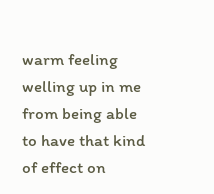warm feeling welling up in me from being able to have that kind of effect on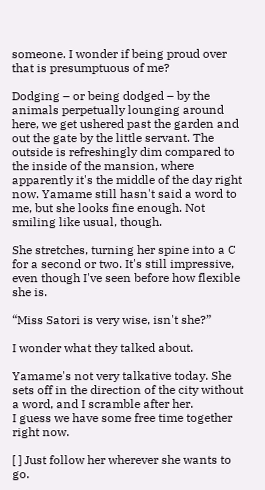someone. I wonder if being proud over that is presumptuous of me?

Dodging – or being dodged – by the animals perpetually lounging around here, we get ushered past the garden and out the gate by the little servant. The outside is refreshingly dim compared to the inside of the mansion, where apparently it's the middle of the day right now. Yamame still hasn't said a word to me, but she looks fine enough. Not smiling like usual, though.

She stretches, turning her spine into a C for a second or two. It's still impressive, even though I've seen before how flexible she is.

“Miss Satori is very wise, isn't she?”

I wonder what they talked about.

Yamame's not very talkative today. She sets off in the direction of the city without a word, and I scramble after her.
I guess we have some free time together right now.

[ ] Just follow her wherever she wants to go.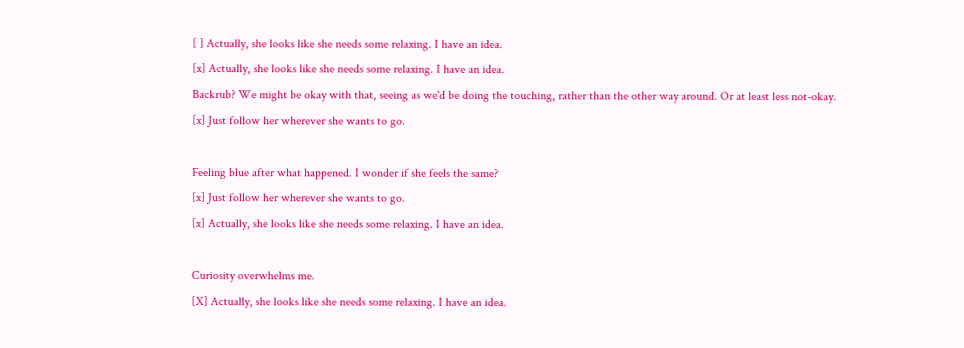[ ] Actually, she looks like she needs some relaxing. I have an idea.
[x] Actually, she looks like she needs some relaxing. I have an idea.
Backrub? We might be okay with that, seeing as we'd be doing the touching, rather than the other way around. Or at least less not-okay.
[x] Just follow her wherever she wants to go.

Feeling blue after what happened. I wonder if she feels the same?
[x] Just follow her wherever she wants to go.
[x] Actually, she looks like she needs some relaxing. I have an idea.

Curiosity overwhelms me.
[X] Actually, she looks like she needs some relaxing. I have an idea.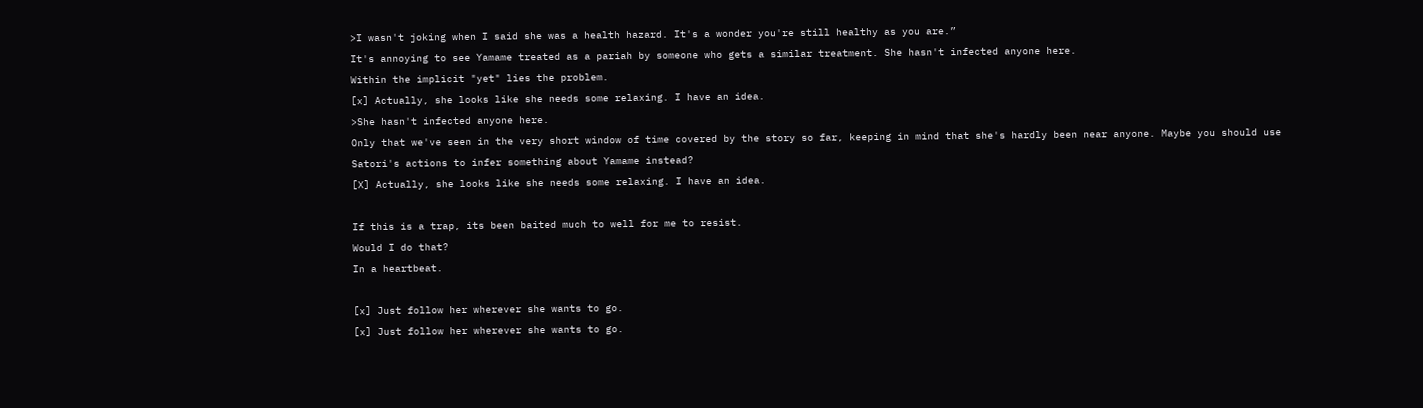>I wasn't joking when I said she was a health hazard. It's a wonder you're still healthy as you are.”
It's annoying to see Yamame treated as a pariah by someone who gets a similar treatment. She hasn't infected anyone here.
Within the implicit "yet" lies the problem.
[x] Actually, she looks like she needs some relaxing. I have an idea.
>She hasn't infected anyone here.
Only that we've seen in the very short window of time covered by the story so far, keeping in mind that she's hardly been near anyone. Maybe you should use Satori's actions to infer something about Yamame instead?
[X] Actually, she looks like she needs some relaxing. I have an idea.

If this is a trap, its been baited much to well for me to resist.
Would I do that?
In a heartbeat.

[x] Just follow her wherever she wants to go.
[x] Just follow her wherever she wants to go.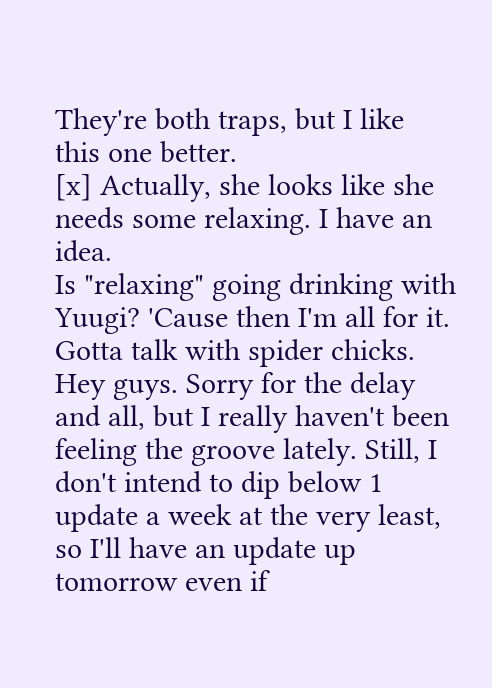They're both traps, but I like this one better.
[x] Actually, she looks like she needs some relaxing. I have an idea.
Is "relaxing" going drinking with Yuugi? 'Cause then I'm all for it.
Gotta talk with spider chicks.
Hey guys. Sorry for the delay and all, but I really haven't been feeling the groove lately. Still, I don't intend to dip below 1 update a week at the very least, so I'll have an update up tomorrow even if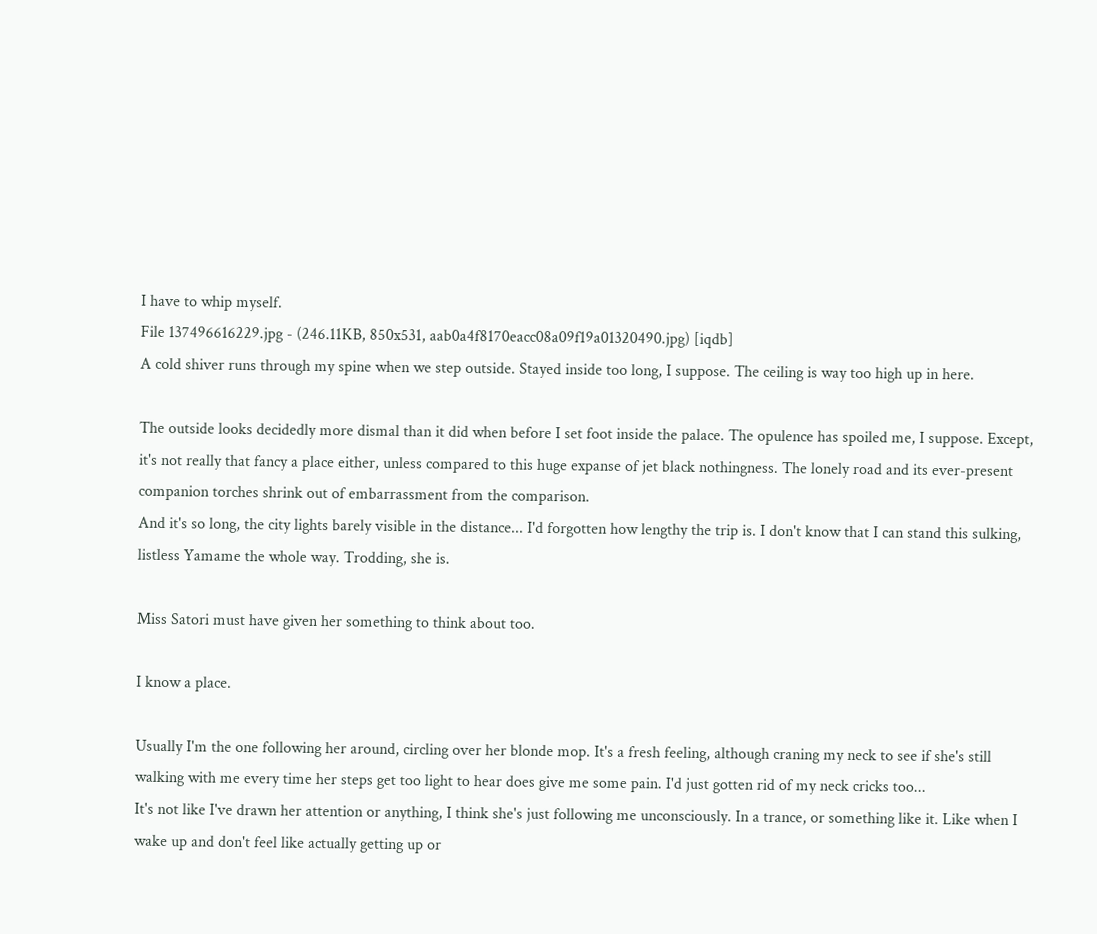I have to whip myself.
File 137496616229.jpg - (246.11KB, 850x531, aab0a4f8170eacc08a09f19a01320490.jpg) [iqdb]
A cold shiver runs through my spine when we step outside. Stayed inside too long, I suppose. The ceiling is way too high up in here.

The outside looks decidedly more dismal than it did when before I set foot inside the palace. The opulence has spoiled me, I suppose. Except, it's not really that fancy a place either, unless compared to this huge expanse of jet black nothingness. The lonely road and its ever-present companion torches shrink out of embarrassment from the comparison.
And it's so long, the city lights barely visible in the distance... I'd forgotten how lengthy the trip is. I don't know that I can stand this sulking, listless Yamame the whole way. Trodding, she is.

Miss Satori must have given her something to think about too.

I know a place.

Usually I'm the one following her around, circling over her blonde mop. It's a fresh feeling, although craning my neck to see if she's still walking with me every time her steps get too light to hear does give me some pain. I'd just gotten rid of my neck cricks too...
It's not like I've drawn her attention or anything, I think she's just following me unconsciously. In a trance, or something like it. Like when I wake up and don't feel like actually getting up or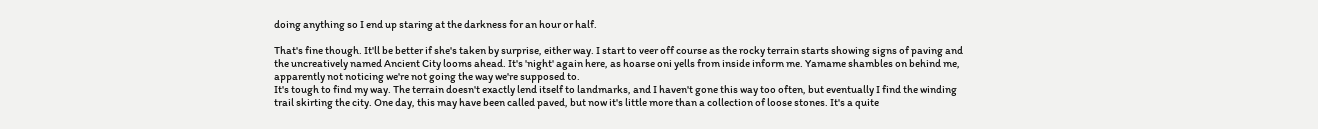doing anything so I end up staring at the darkness for an hour or half.

That's fine though. It'll be better if she's taken by surprise, either way. I start to veer off course as the rocky terrain starts showing signs of paving and the uncreatively named Ancient City looms ahead. It's 'night' again here, as hoarse oni yells from inside inform me. Yamame shambles on behind me, apparently not noticing we're not going the way we're supposed to.
It's tough to find my way. The terrain doesn't exactly lend itself to landmarks, and I haven't gone this way too often, but eventually I find the winding trail skirting the city. One day, this may have been called paved, but now it's little more than a collection of loose stones. It's a quite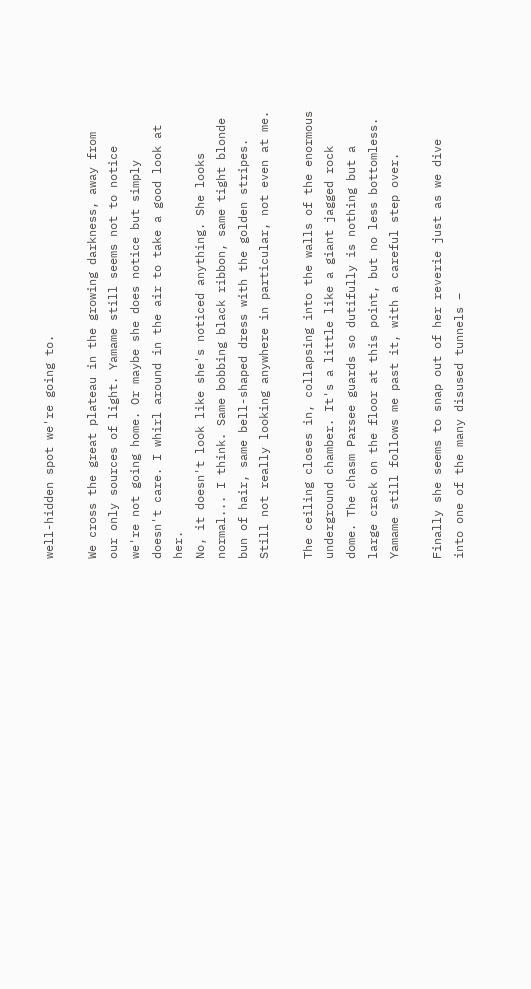well-hidden spot we're going to.

We cross the great plateau in the growing darkness, away from our only sources of light. Yamame still seems not to notice we're not going home. Or maybe she does notice but simply doesn't care. I whirl around in the air to take a good look at her.
No, it doesn't look like she's noticed anything. She looks normal... I think. Same bobbing black ribbon, same tight blonde bun of hair, same bell-shaped dress with the golden stripes. Still not really looking anywhere in particular, not even at me.

The ceiling closes in, collapsing into the walls of the enormous underground chamber. It's a little like a giant jagged rock dome. The chasm Parsee guards so dutifully is nothing but a large crack on the floor at this point, but no less bottomless. Yamame still follows me past it, with a careful step over.

Finally she seems to snap out of her reverie just as we dive into one of the many disused tunnels –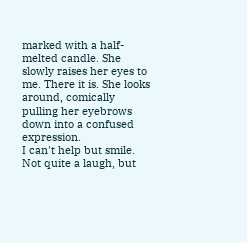marked with a half-melted candle. She slowly raises her eyes to me. There it is. She looks around, comically pulling her eyebrows down into a confused expression.
I can't help but smile. Not quite a laugh, but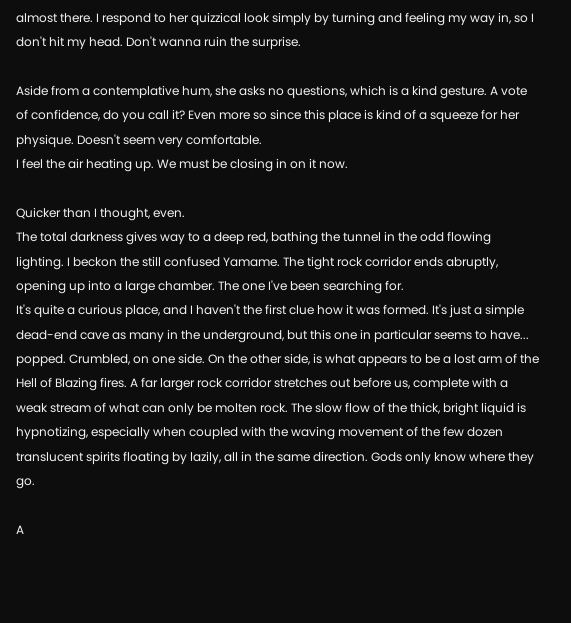almost there. I respond to her quizzical look simply by turning and feeling my way in, so I don't hit my head. Don't wanna ruin the surprise.

Aside from a contemplative hum, she asks no questions, which is a kind gesture. A vote of confidence, do you call it? Even more so since this place is kind of a squeeze for her physique. Doesn't seem very comfortable.
I feel the air heating up. We must be closing in on it now.

Quicker than I thought, even.
The total darkness gives way to a deep red, bathing the tunnel in the odd flowing lighting. I beckon the still confused Yamame. The tight rock corridor ends abruptly, opening up into a large chamber. The one I've been searching for.
It's quite a curious place, and I haven't the first clue how it was formed. It's just a simple dead-end cave as many in the underground, but this one in particular seems to have... popped. Crumbled, on one side. On the other side, is what appears to be a lost arm of the Hell of Blazing fires. A far larger rock corridor stretches out before us, complete with a weak stream of what can only be molten rock. The slow flow of the thick, bright liquid is hypnotizing, especially when coupled with the waving movement of the few dozen translucent spirits floating by lazily, all in the same direction. Gods only know where they go.

A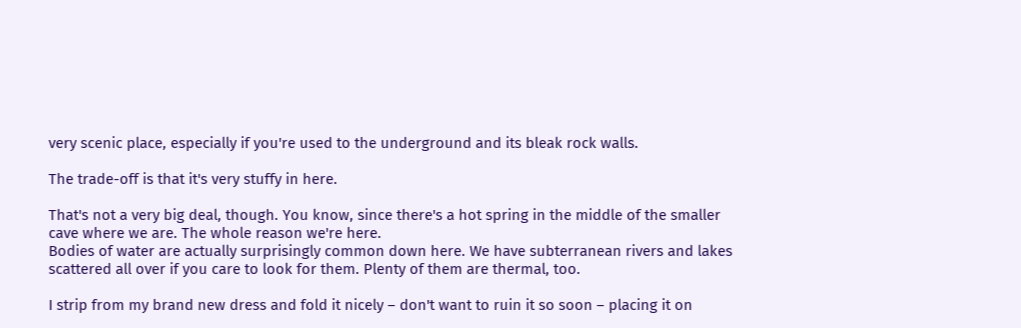very scenic place, especially if you're used to the underground and its bleak rock walls.

The trade-off is that it's very stuffy in here.

That's not a very big deal, though. You know, since there's a hot spring in the middle of the smaller cave where we are. The whole reason we're here.
Bodies of water are actually surprisingly common down here. We have subterranean rivers and lakes scattered all over if you care to look for them. Plenty of them are thermal, too.

I strip from my brand new dress and fold it nicely – don't want to ruin it so soon – placing it on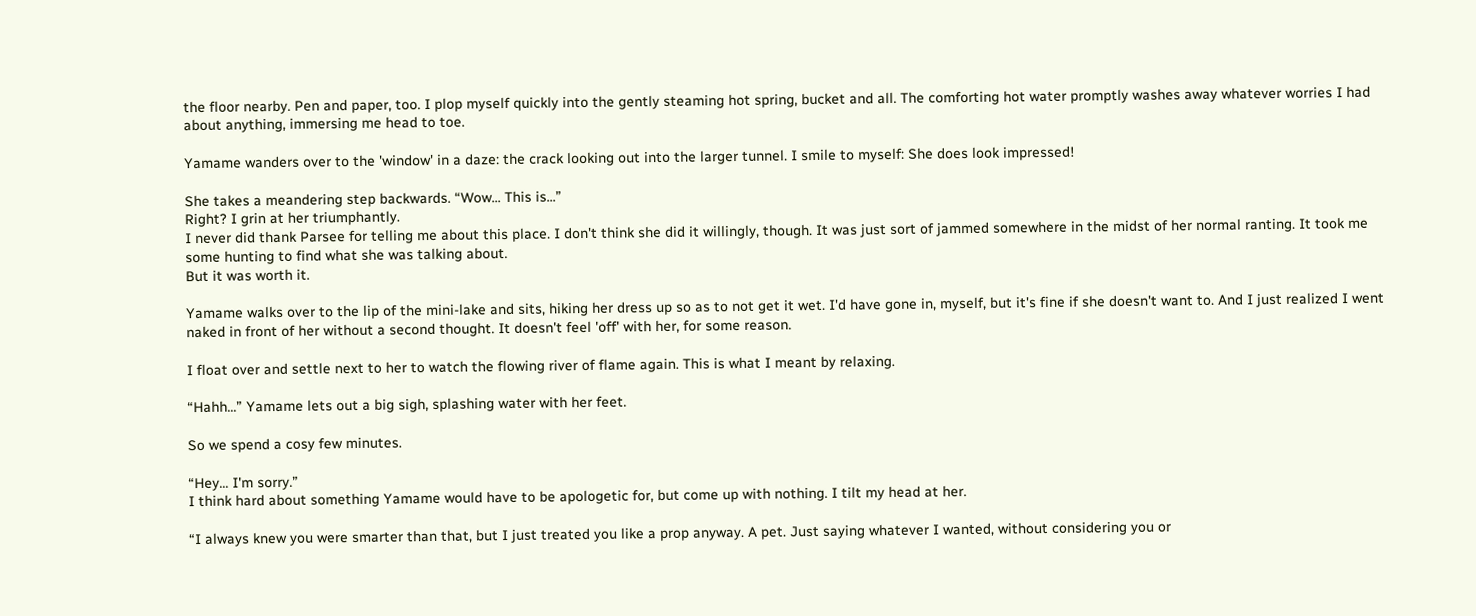the floor nearby. Pen and paper, too. I plop myself quickly into the gently steaming hot spring, bucket and all. The comforting hot water promptly washes away whatever worries I had about anything, immersing me head to toe.

Yamame wanders over to the 'window' in a daze: the crack looking out into the larger tunnel. I smile to myself: She does look impressed!

She takes a meandering step backwards. “Wow... This is...”
Right? I grin at her triumphantly.
I never did thank Parsee for telling me about this place. I don't think she did it willingly, though. It was just sort of jammed somewhere in the midst of her normal ranting. It took me some hunting to find what she was talking about.
But it was worth it.

Yamame walks over to the lip of the mini-lake and sits, hiking her dress up so as to not get it wet. I'd have gone in, myself, but it's fine if she doesn't want to. And I just realized I went naked in front of her without a second thought. It doesn't feel 'off' with her, for some reason.

I float over and settle next to her to watch the flowing river of flame again. This is what I meant by relaxing.

“Hahh...” Yamame lets out a big sigh, splashing water with her feet.

So we spend a cosy few minutes.

“Hey... I'm sorry.”
I think hard about something Yamame would have to be apologetic for, but come up with nothing. I tilt my head at her.

“I always knew you were smarter than that, but I just treated you like a prop anyway. A pet. Just saying whatever I wanted, without considering you or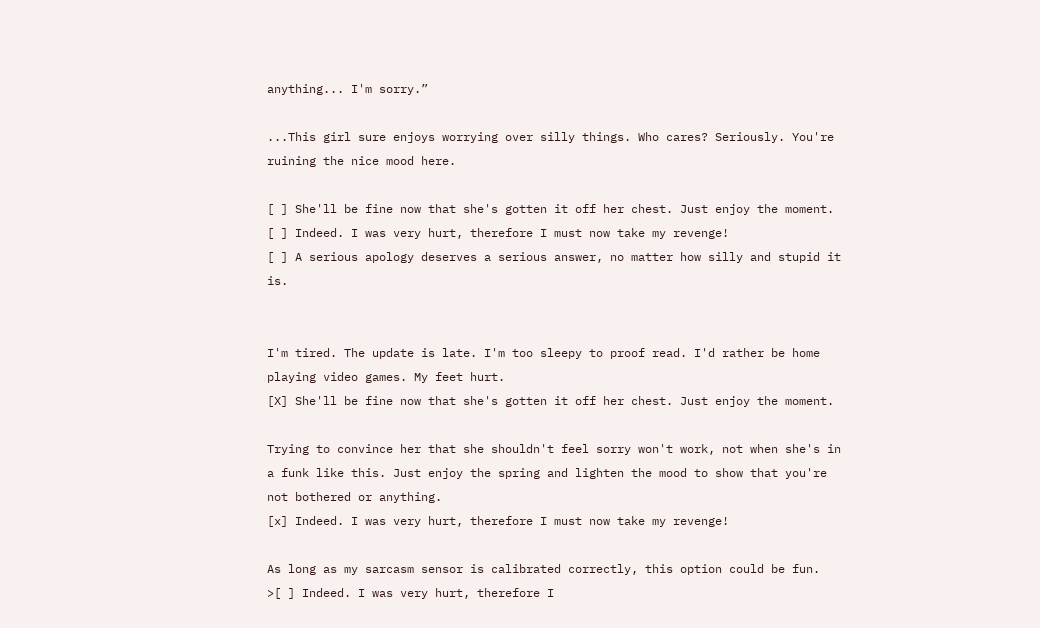anything... I'm sorry.”

...This girl sure enjoys worrying over silly things. Who cares? Seriously. You're ruining the nice mood here.

[ ] She'll be fine now that she's gotten it off her chest. Just enjoy the moment.
[ ] Indeed. I was very hurt, therefore I must now take my revenge!
[ ] A serious apology deserves a serious answer, no matter how silly and stupid it is.


I'm tired. The update is late. I'm too sleepy to proof read. I'd rather be home playing video games. My feet hurt.
[X] She'll be fine now that she's gotten it off her chest. Just enjoy the moment.

Trying to convince her that she shouldn't feel sorry won't work, not when she's in a funk like this. Just enjoy the spring and lighten the mood to show that you're not bothered or anything.
[x] Indeed. I was very hurt, therefore I must now take my revenge!

As long as my sarcasm sensor is calibrated correctly, this option could be fun.
>[ ] Indeed. I was very hurt, therefore I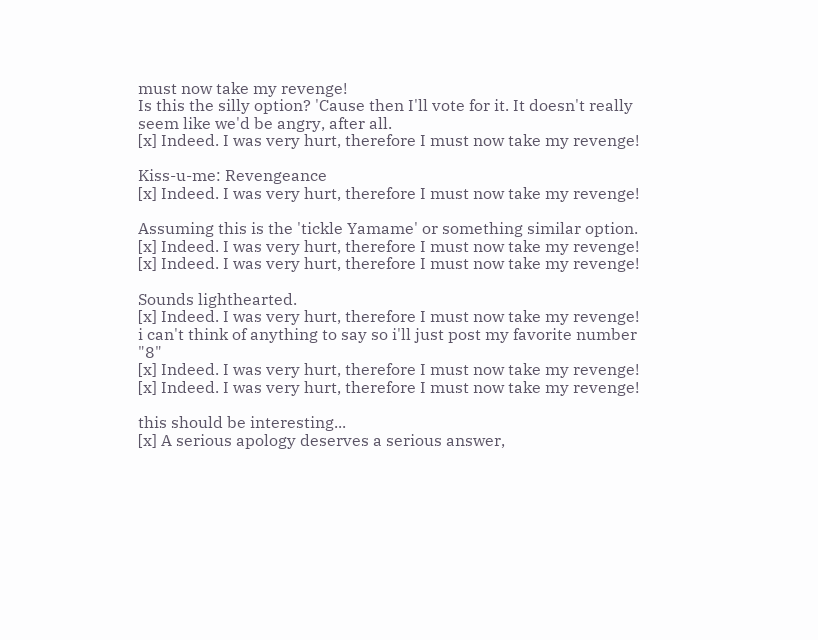must now take my revenge!
Is this the silly option? 'Cause then I'll vote for it. It doesn't really seem like we'd be angry, after all.
[x] Indeed. I was very hurt, therefore I must now take my revenge!

Kiss-u-me: Revengeance
[x] Indeed. I was very hurt, therefore I must now take my revenge!

Assuming this is the 'tickle Yamame' or something similar option.
[x] Indeed. I was very hurt, therefore I must now take my revenge!
[x] Indeed. I was very hurt, therefore I must now take my revenge!

Sounds lighthearted.
[x] Indeed. I was very hurt, therefore I must now take my revenge!
i can't think of anything to say so i'll just post my favorite number "8"
[x] Indeed. I was very hurt, therefore I must now take my revenge!
[x] Indeed. I was very hurt, therefore I must now take my revenge!

this should be interesting...
[x] A serious apology deserves a serious answer,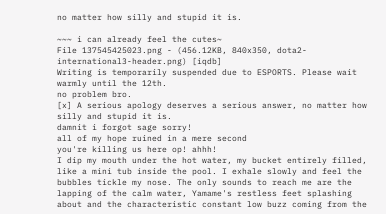no matter how silly and stupid it is.

~~~ i can already feel the cutes~
File 137545425023.png - (456.12KB, 840x350, dota2-international3-header.png) [iqdb]
Writing is temporarily suspended due to ESPORTS. Please wait warmly until the 12th.
no problem bro.
[x] A serious apology deserves a serious answer, no matter how silly and stupid it is.
damnit i forgot sage sorry!
all of my hope ruined in a mere second
you're killing us here op! ahhh!
I dip my mouth under the hot water, my bucket entirely filled, like a mini tub inside the pool. I exhale slowly and feel the bubbles tickle my nose. The only sounds to reach me are the lapping of the calm water, Yamame's restless feet splashing about and the characteristic constant low buzz coming from the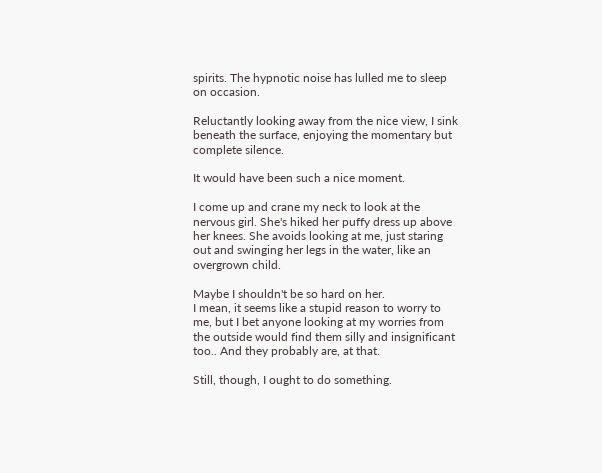spirits. The hypnotic noise has lulled me to sleep on occasion.

Reluctantly looking away from the nice view, I sink beneath the surface, enjoying the momentary but complete silence.

It would have been such a nice moment.

I come up and crane my neck to look at the nervous girl. She's hiked her puffy dress up above her knees. She avoids looking at me, just staring out and swinging her legs in the water, like an overgrown child.

Maybe I shouldn't be so hard on her.
I mean, it seems like a stupid reason to worry to me, but I bet anyone looking at my worries from the outside would find them silly and insignificant too.. And they probably are, at that.

Still, though, I ought to do something.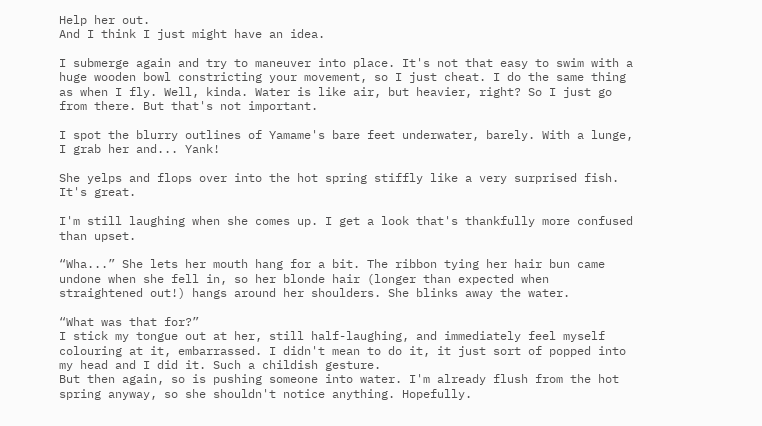Help her out.
And I think I just might have an idea.

I submerge again and try to maneuver into place. It's not that easy to swim with a huge wooden bowl constricting your movement, so I just cheat. I do the same thing as when I fly. Well, kinda. Water is like air, but heavier, right? So I just go from there. But that's not important.

I spot the blurry outlines of Yamame's bare feet underwater, barely. With a lunge, I grab her and... Yank!

She yelps and flops over into the hot spring stiffly like a very surprised fish.
It's great.

I'm still laughing when she comes up. I get a look that's thankfully more confused than upset.

“Wha...” She lets her mouth hang for a bit. The ribbon tying her hair bun came undone when she fell in, so her blonde hair (longer than expected when straightened out!) hangs around her shoulders. She blinks away the water.

“What was that for?”
I stick my tongue out at her, still half-laughing, and immediately feel myself colouring at it, embarrassed. I didn't mean to do it, it just sort of popped into my head and I did it. Such a childish gesture.
But then again, so is pushing someone into water. I'm already flush from the hot spring anyway, so she shouldn't notice anything. Hopefully.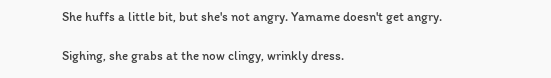She huffs a little bit, but she's not angry. Yamame doesn't get angry.

Sighing, she grabs at the now clingy, wrinkly dress.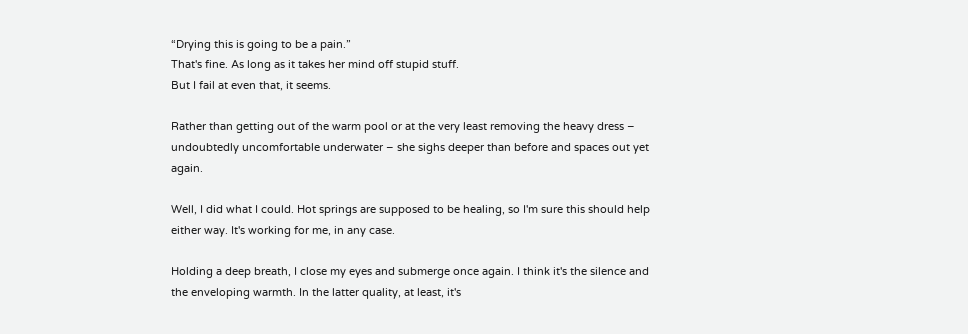“Drying this is going to be a pain.”
That's fine. As long as it takes her mind off stupid stuff.
But I fail at even that, it seems.

Rather than getting out of the warm pool or at the very least removing the heavy dress – undoubtedly uncomfortable underwater – she sighs deeper than before and spaces out yet again.

Well, I did what I could. Hot springs are supposed to be healing, so I'm sure this should help either way. It's working for me, in any case.

Holding a deep breath, I close my eyes and submerge once again. I think it's the silence and the enveloping warmth. In the latter quality, at least, it's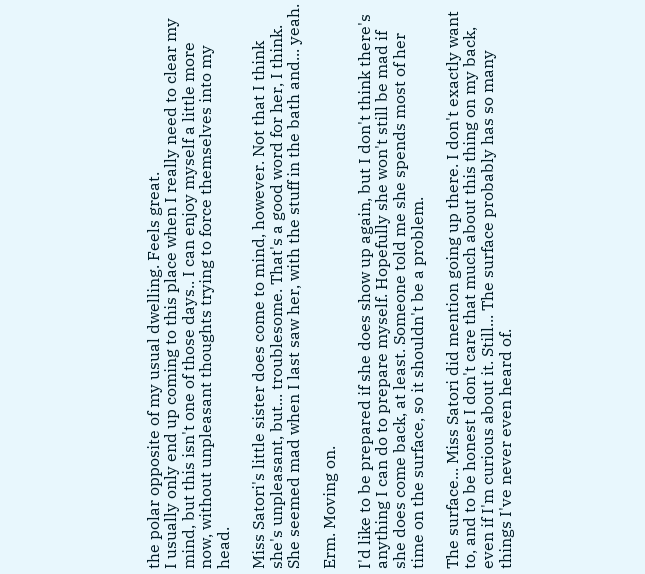the polar opposite of my usual dwelling. Feels great.
I usually only end up coming to this place when I really need to clear my mind, but this isn't one of those days.. I can enjoy myself a little more now, without unpleasant thoughts trying to force themselves into my head.

Miss Satori's little sister does come to mind, however. Not that I think she's unpleasant, but... troublesome. That's a good word for her, I think. She seemed mad when I last saw her, with the stuff in the bath and... yeah.

Erm. Moving on.

I'd like to be prepared if she does show up again, but I don't think there's anything I can do to prepare myself. Hopefully she won't still be mad if she does come back, at least. Someone told me she spends most of her time on the surface, so it shouldn't be a problem.

The surface... Miss Satori did mention going up there. I don't exactly want to, and to be honest I don't care that much about this thing on my back, even if I'm curious about it. Still... The surface probably has so many things I've never even heard of.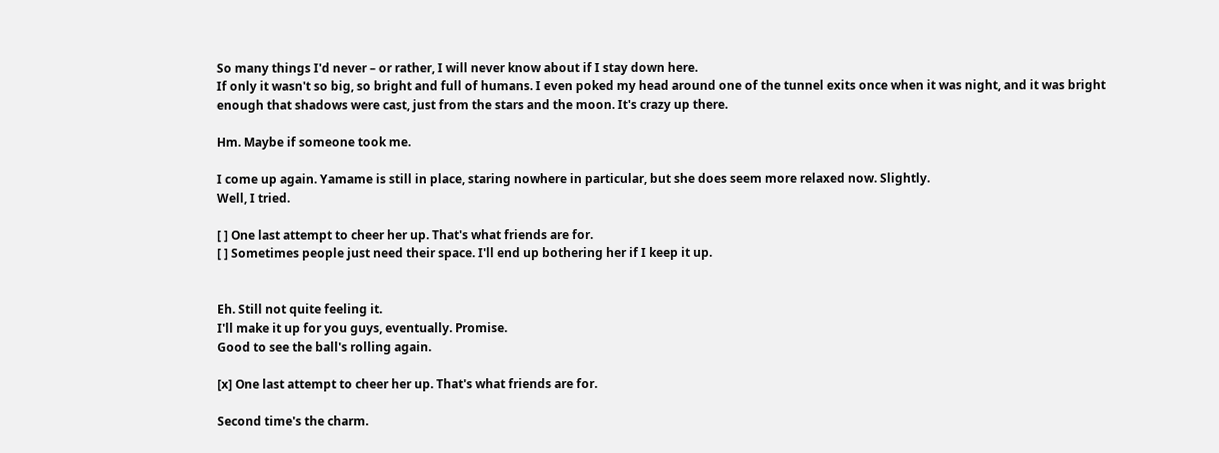So many things I'd never – or rather, I will never know about if I stay down here.
If only it wasn't so big, so bright and full of humans. I even poked my head around one of the tunnel exits once when it was night, and it was bright enough that shadows were cast, just from the stars and the moon. It's crazy up there.

Hm. Maybe if someone took me.

I come up again. Yamame is still in place, staring nowhere in particular, but she does seem more relaxed now. Slightly.
Well, I tried.

[ ] One last attempt to cheer her up. That's what friends are for.
[ ] Sometimes people just need their space. I'll end up bothering her if I keep it up.


Eh. Still not quite feeling it.
I'll make it up for you guys, eventually. Promise.
Good to see the ball's rolling again.

[x] One last attempt to cheer her up. That's what friends are for.

Second time's the charm.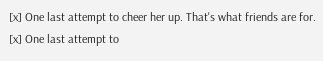[x] One last attempt to cheer her up. That's what friends are for.
[x] One last attempt to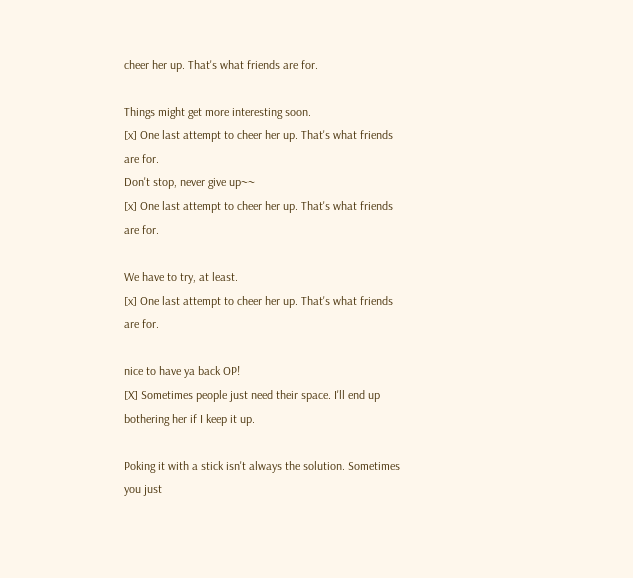cheer her up. That's what friends are for.

Things might get more interesting soon.
[x] One last attempt to cheer her up. That's what friends are for.
Don't stop, never give up~~
[x] One last attempt to cheer her up. That's what friends are for.

We have to try, at least.
[x] One last attempt to cheer her up. That's what friends are for.

nice to have ya back OP!
[X] Sometimes people just need their space. I'll end up bothering her if I keep it up.

Poking it with a stick isn't always the solution. Sometimes you just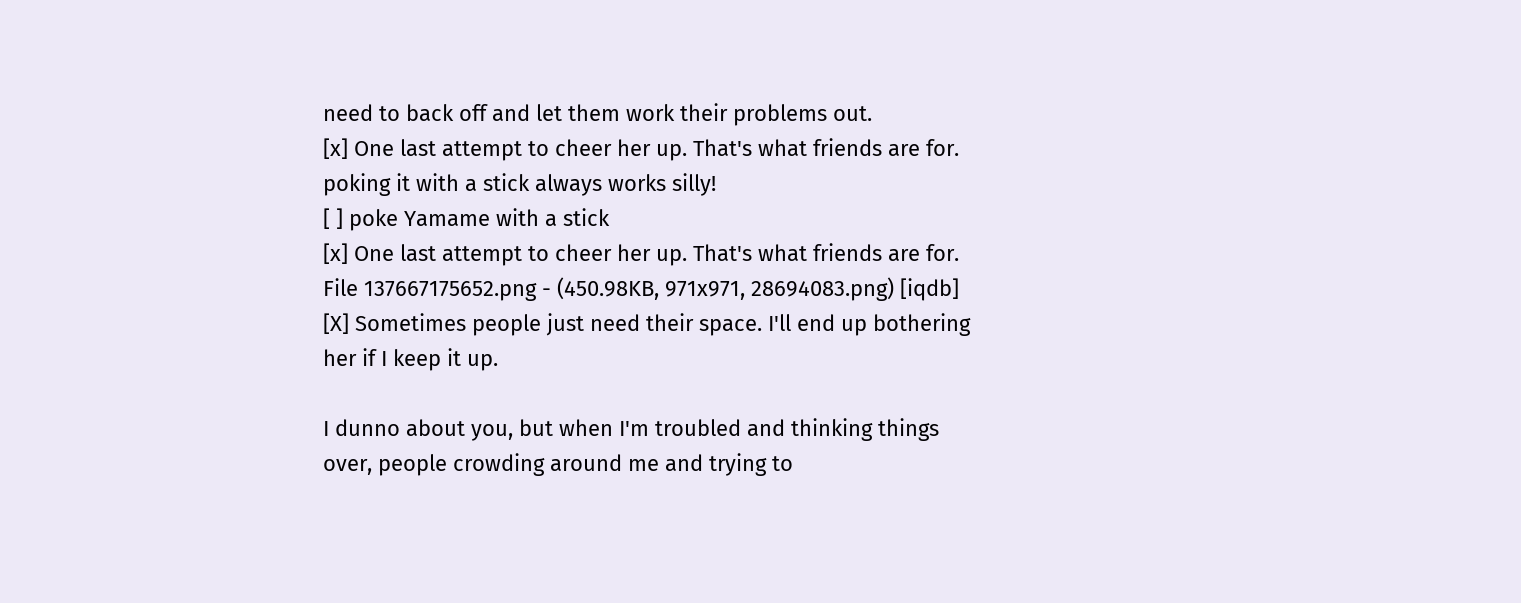need to back off and let them work their problems out.
[x] One last attempt to cheer her up. That's what friends are for.
poking it with a stick always works silly!
[ ] poke Yamame with a stick
[x] One last attempt to cheer her up. That's what friends are for.
File 137667175652.png - (450.98KB, 971x971, 28694083.png) [iqdb]
[X] Sometimes people just need their space. I'll end up bothering her if I keep it up.

I dunno about you, but when I'm troubled and thinking things over, people crowding around me and trying to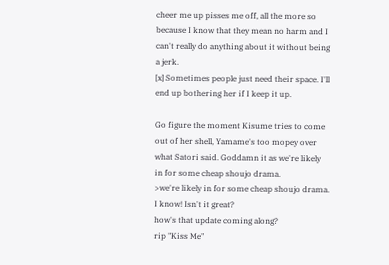cheer me up pisses me off, all the more so because I know that they mean no harm and I can't really do anything about it without being a jerk.
[x] Sometimes people just need their space. I'll end up bothering her if I keep it up.

Go figure the moment Kisume tries to come out of her shell, Yamame's too mopey over what Satori said. Goddamn it as we're likely in for some cheap shoujo drama.
>we're likely in for some cheap shoujo drama.
I know! Isn't it great?
how's that update coming along?
rip "Kiss Me"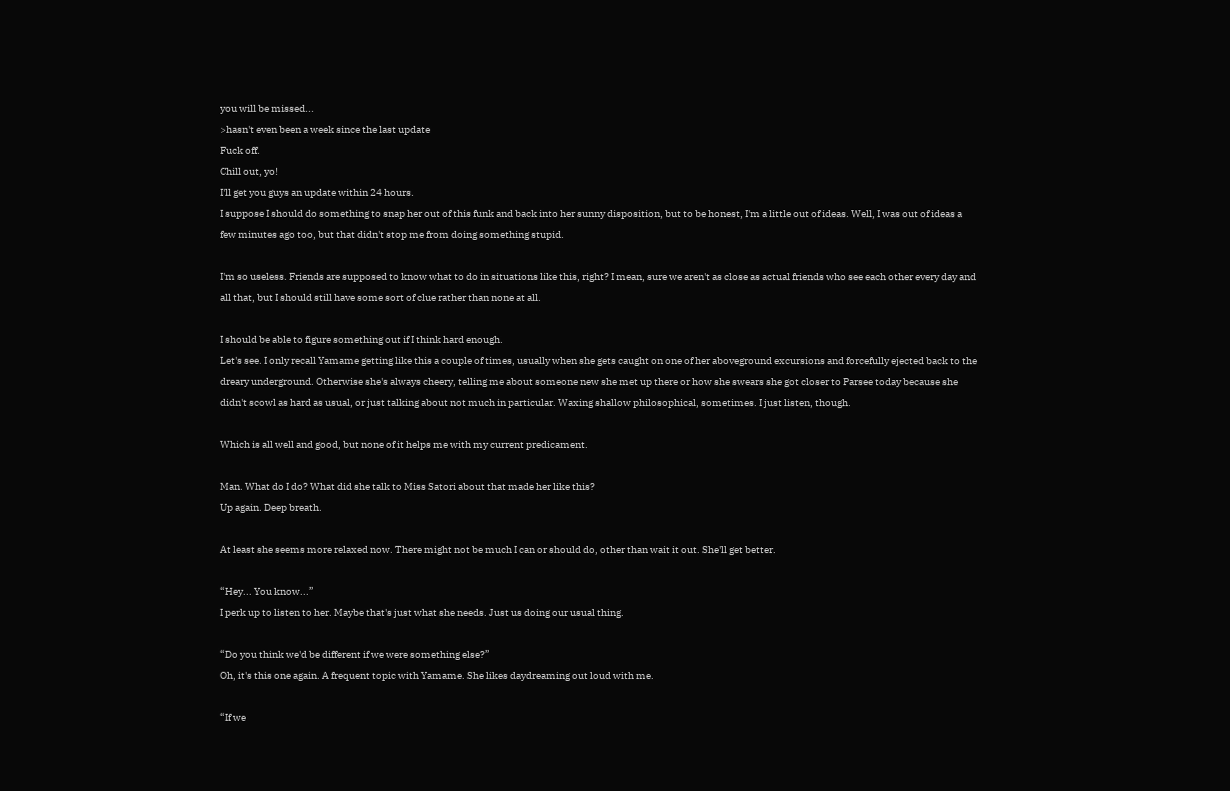you will be missed...
>hasn't even been a week since the last update
Fuck off.
Chill out, yo!
I'll get you guys an update within 24 hours.
I suppose I should do something to snap her out of this funk and back into her sunny disposition, but to be honest, I'm a little out of ideas. Well, I was out of ideas a few minutes ago too, but that didn't stop me from doing something stupid.

I'm so useless. Friends are supposed to know what to do in situations like this, right? I mean, sure we aren't as close as actual friends who see each other every day and all that, but I should still have some sort of clue rather than none at all.

I should be able to figure something out if I think hard enough.
Let's see. I only recall Yamame getting like this a couple of times, usually when she gets caught on one of her aboveground excursions and forcefully ejected back to the dreary underground. Otherwise she's always cheery, telling me about someone new she met up there or how she swears she got closer to Parsee today because she didn't scowl as hard as usual, or just talking about not much in particular. Waxing shallow philosophical, sometimes. I just listen, though.

Which is all well and good, but none of it helps me with my current predicament.

Man. What do I do? What did she talk to Miss Satori about that made her like this?
Up again. Deep breath.

At least she seems more relaxed now. There might not be much I can or should do, other than wait it out. She'll get better.

“Hey... You know...”
I perk up to listen to her. Maybe that's just what she needs. Just us doing our usual thing.

“Do you think we'd be different if we were something else?”
Oh, it's this one again. A frequent topic with Yamame. She likes daydreaming out loud with me.

“If we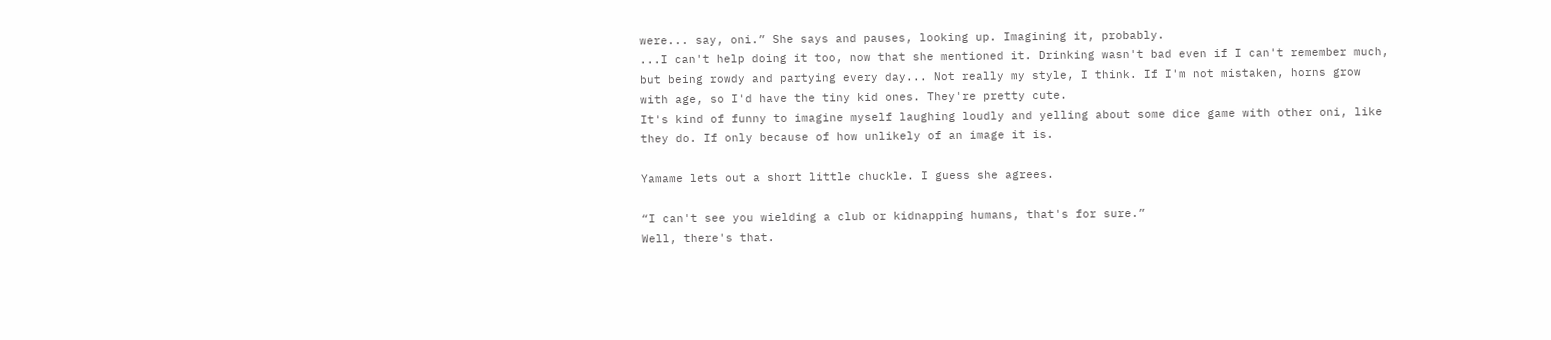were... say, oni.” She says and pauses, looking up. Imagining it, probably.
...I can't help doing it too, now that she mentioned it. Drinking wasn't bad even if I can't remember much, but being rowdy and partying every day... Not really my style, I think. If I'm not mistaken, horns grow with age, so I'd have the tiny kid ones. They're pretty cute.
It's kind of funny to imagine myself laughing loudly and yelling about some dice game with other oni, like they do. If only because of how unlikely of an image it is.

Yamame lets out a short little chuckle. I guess she agrees.

“I can't see you wielding a club or kidnapping humans, that's for sure.”
Well, there's that.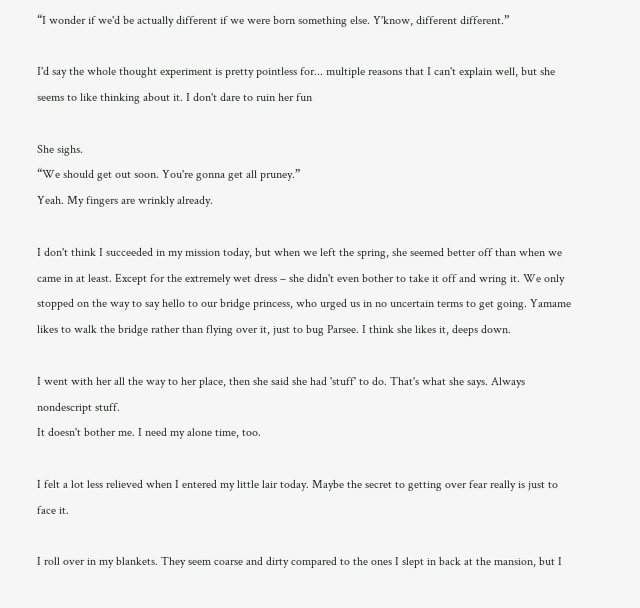“I wonder if we'd be actually different if we were born something else. Y'know, different different.”

I'd say the whole thought experiment is pretty pointless for... multiple reasons that I can't explain well, but she seems to like thinking about it. I don't dare to ruin her fun

She sighs.
“We should get out soon. You're gonna get all pruney.”
Yeah. My fingers are wrinkly already.

I don't think I succeeded in my mission today, but when we left the spring, she seemed better off than when we came in at least. Except for the extremely wet dress – she didn't even bother to take it off and wring it. We only stopped on the way to say hello to our bridge princess, who urged us in no uncertain terms to get going. Yamame likes to walk the bridge rather than flying over it, just to bug Parsee. I think she likes it, deeps down.

I went with her all the way to her place, then she said she had 'stuff' to do. That's what she says. Always nondescript stuff.
It doesn't bother me. I need my alone time, too.

I felt a lot less relieved when I entered my little lair today. Maybe the secret to getting over fear really is just to face it.

I roll over in my blankets. They seem coarse and dirty compared to the ones I slept in back at the mansion, but I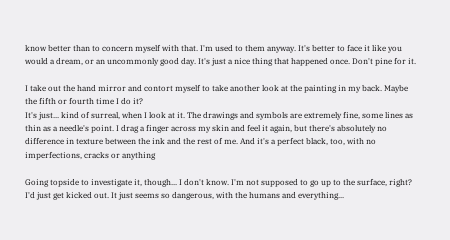know better than to concern myself with that. I'm used to them anyway. It's better to face it like you would a dream, or an uncommonly good day. It's just a nice thing that happened once. Don't pine for it.

I take out the hand mirror and contort myself to take another look at the painting in my back. Maybe the fifth or fourth time I do it?
It's just... kind of surreal, when I look at it. The drawings and symbols are extremely fine, some lines as thin as a needle's point. I drag a finger across my skin and feel it again, but there's absolutely no difference in texture between the ink and the rest of me. And it's a perfect black, too, with no imperfections, cracks or anything

Going topside to investigate it, though... I don't know. I'm not supposed to go up to the surface, right? I'd just get kicked out. It just seems so dangerous, with the humans and everything...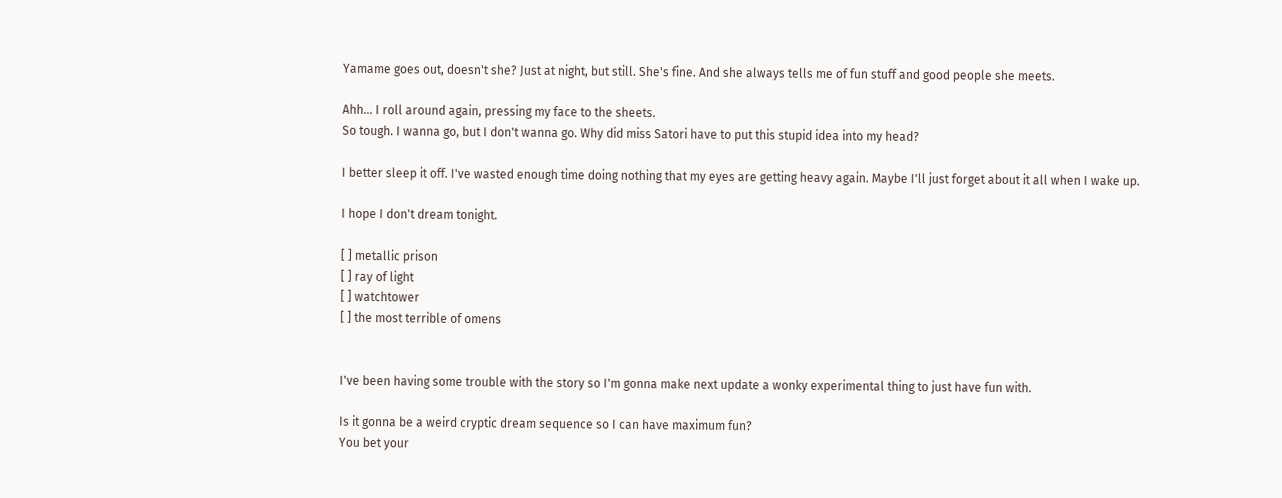Yamame goes out, doesn't she? Just at night, but still. She's fine. And she always tells me of fun stuff and good people she meets.

Ahh... I roll around again, pressing my face to the sheets.
So tough. I wanna go, but I don't wanna go. Why did miss Satori have to put this stupid idea into my head?

I better sleep it off. I've wasted enough time doing nothing that my eyes are getting heavy again. Maybe I'll just forget about it all when I wake up.

I hope I don't dream tonight.

[ ] metallic prison
[ ] ray of light
[ ] watchtower
[ ] the most terrible of omens


I've been having some trouble with the story so I'm gonna make next update a wonky experimental thing to just have fun with.

Is it gonna be a weird cryptic dream sequence so I can have maximum fun?
You bet your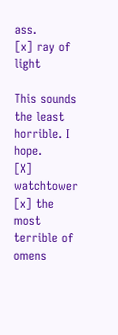ass.
[x] ray of light

This sounds the least horrible. I hope.
[X] watchtower
[x] the most terrible of omens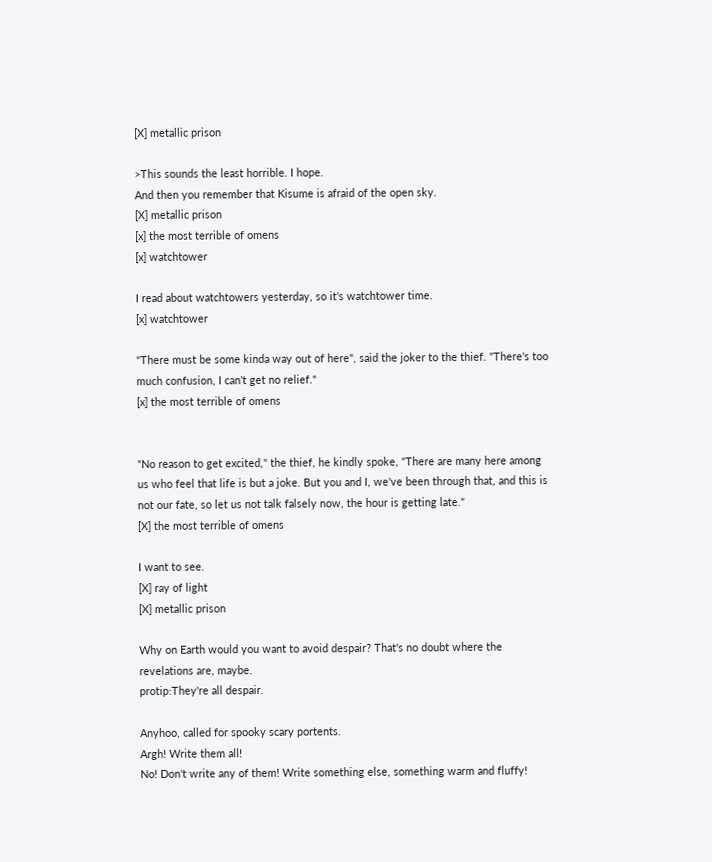[X] metallic prison

>This sounds the least horrible. I hope.
And then you remember that Kisume is afraid of the open sky.
[X] metallic prison
[x] the most terrible of omens
[x] watchtower

I read about watchtowers yesterday, so it's watchtower time.
[x] watchtower

"There must be some kinda way out of here", said the joker to the thief. "There's too much confusion, I can't get no relief."
[x] the most terrible of omens


"No reason to get excited," the thief, he kindly spoke, "There are many here among us who feel that life is but a joke. But you and I, we've been through that, and this is not our fate, so let us not talk falsely now, the hour is getting late."
[X] the most terrible of omens

I want to see.
[X] ray of light
[X] metallic prison

Why on Earth would you want to avoid despair? That's no doubt where the revelations are, maybe.
protip:They're all despair.

Anyhoo, called for spooky scary portents.
Argh! Write them all!
No! Don't write any of them! Write something else, something warm and fluffy!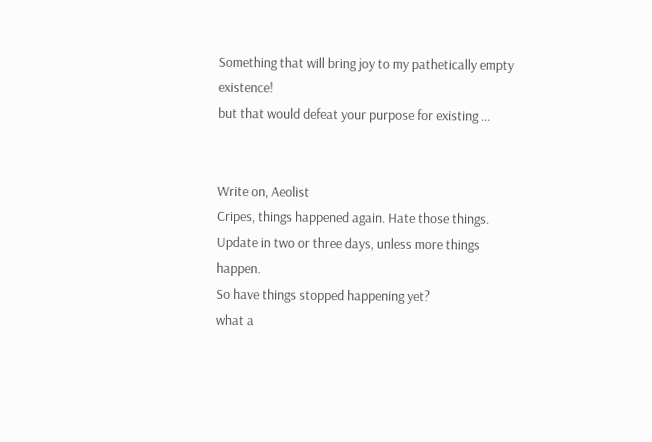Something that will bring joy to my pathetically empty existence!
but that would defeat your purpose for existing ...


Write on, Aeolist
Cripes, things happened again. Hate those things.
Update in two or three days, unless more things happen.
So have things stopped happening yet?
what a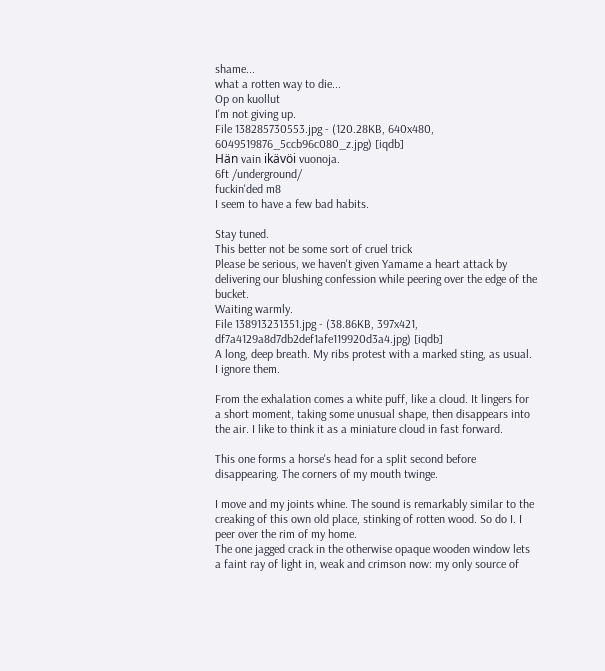shame...
what a rotten way to die...
Op on kuollut
I'm not giving up.
File 138285730553.jpg - (120.28KB, 640x480, 6049519876_5ccb96c080_z.jpg) [iqdb]
Hän vain ikävöi vuonoja.
6ft /underground/
fuckin'ded m8
I seem to have a few bad habits.

Stay tuned.
This better not be some sort of cruel trick
Please be serious, we haven't given Yamame a heart attack by delivering our blushing confession while peering over the edge of the bucket.
Waiting warmly.
File 138913231351.jpg - (38.86KB, 397x421, df7a4129a8d7db2def1afe119920d3a4.jpg) [iqdb]
A long, deep breath. My ribs protest with a marked sting, as usual. I ignore them.

From the exhalation comes a white puff, like a cloud. It lingers for a short moment, taking some unusual shape, then disappears into the air. I like to think it as a miniature cloud in fast forward.

This one forms a horse's head for a split second before disappearing. The corners of my mouth twinge.

I move and my joints whine. The sound is remarkably similar to the creaking of this own old place, stinking of rotten wood. So do I. I peer over the rim of my home.
The one jagged crack in the otherwise opaque wooden window lets a faint ray of light in, weak and crimson now: my only source of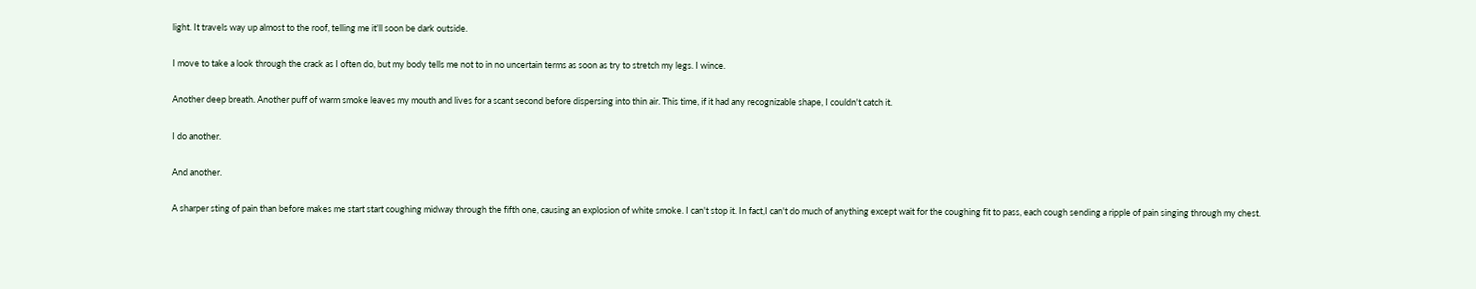light. It travels way up almost to the roof, telling me it'll soon be dark outside.

I move to take a look through the crack as I often do, but my body tells me not to in no uncertain terms as soon as try to stretch my legs. I wince.

Another deep breath. Another puff of warm smoke leaves my mouth and lives for a scant second before dispersing into thin air. This time, if it had any recognizable shape, I couldn't catch it.

I do another.

And another.

A sharper sting of pain than before makes me start start coughing midway through the fifth one, causing an explosion of white smoke. I can't stop it. In fact,I can't do much of anything except wait for the coughing fit to pass, each cough sending a ripple of pain singing through my chest.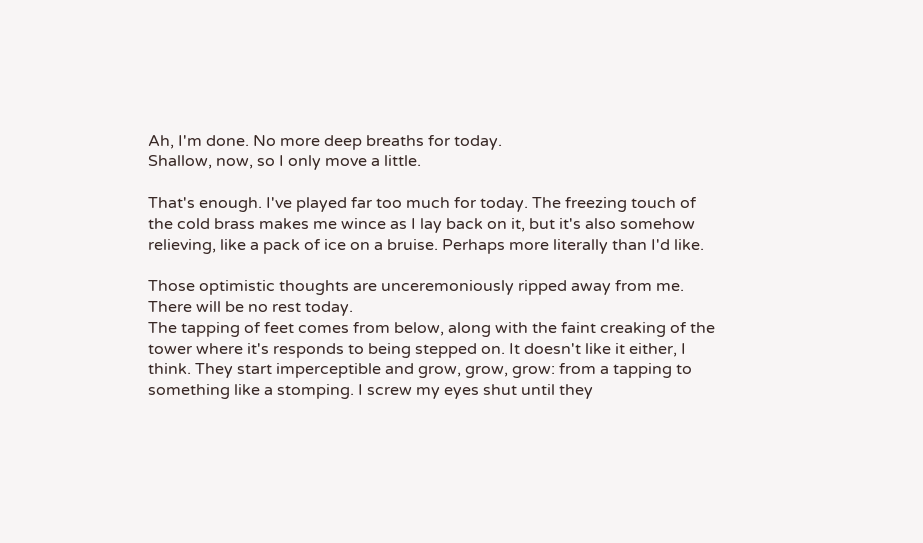Ah, I'm done. No more deep breaths for today.
Shallow, now, so I only move a little.

That's enough. I've played far too much for today. The freezing touch of the cold brass makes me wince as I lay back on it, but it's also somehow relieving, like a pack of ice on a bruise. Perhaps more literally than I'd like.

Those optimistic thoughts are unceremoniously ripped away from me. There will be no rest today.
The tapping of feet comes from below, along with the faint creaking of the tower where it's responds to being stepped on. It doesn't like it either, I think. They start imperceptible and grow, grow, grow: from a tapping to something like a stomping. I screw my eyes shut until they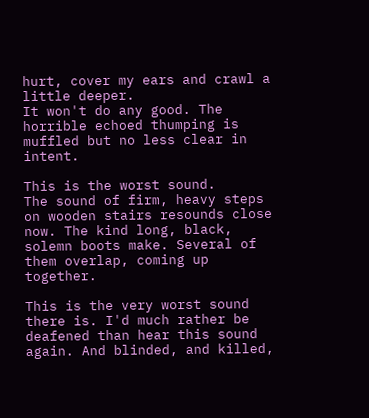hurt, cover my ears and crawl a little deeper.
It won't do any good. The horrible echoed thumping is muffled but no less clear in intent.

This is the worst sound.
The sound of firm, heavy steps on wooden stairs resounds close now. The kind long, black, solemn boots make. Several of them overlap, coming up together.

This is the very worst sound there is. I'd much rather be deafened than hear this sound again. And blinded, and killed,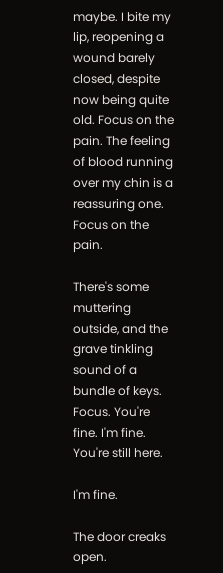maybe. I bite my lip, reopening a wound barely closed, despite now being quite old. Focus on the pain. The feeling of blood running over my chin is a reassuring one. Focus on the pain.

There's some muttering outside, and the grave tinkling sound of a bundle of keys.
Focus. You're fine. I'm fine. You're still here.

I'm fine.

The door creaks open.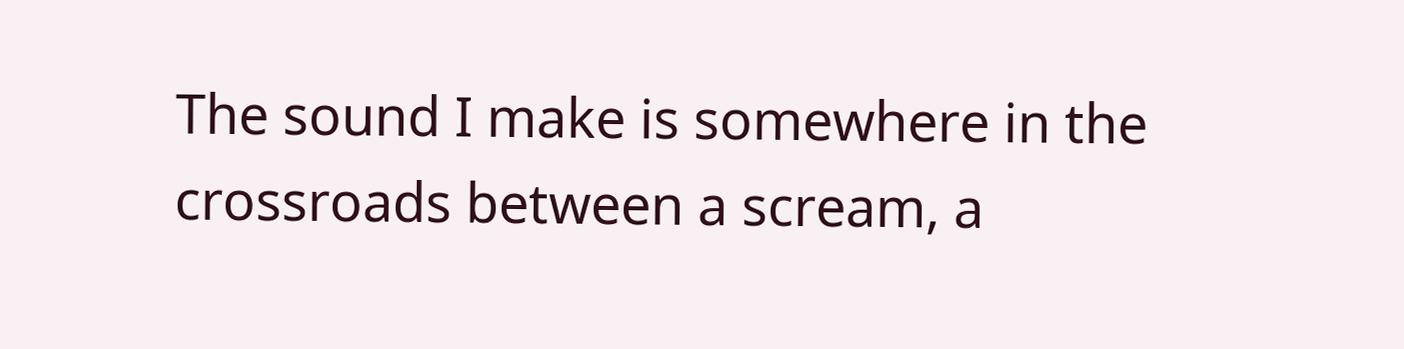The sound I make is somewhere in the crossroads between a scream, a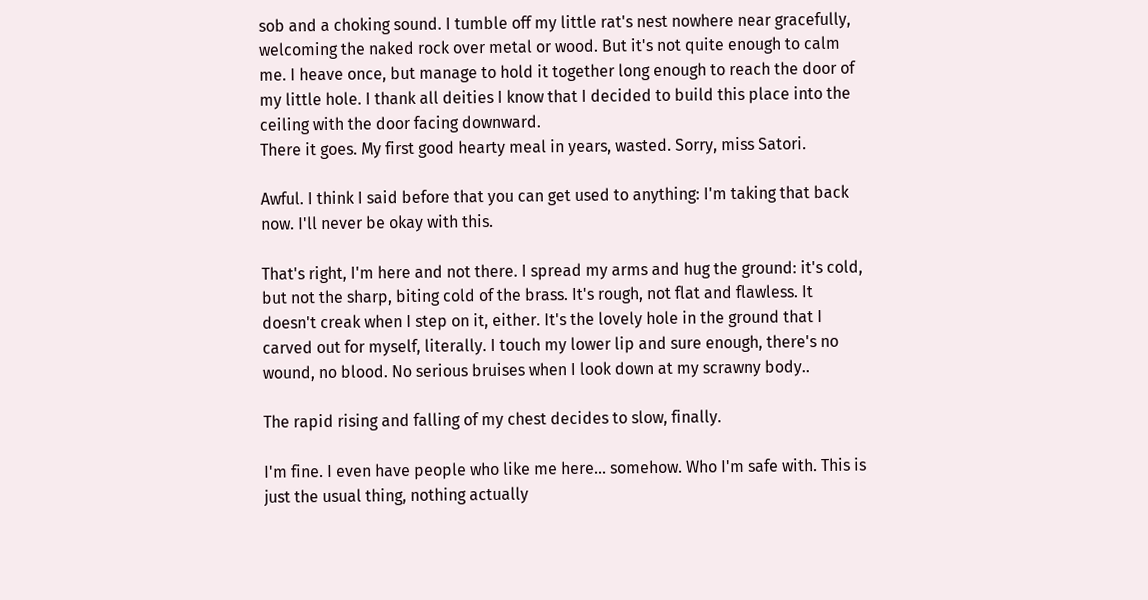sob and a choking sound. I tumble off my little rat's nest nowhere near gracefully, welcoming the naked rock over metal or wood. But it's not quite enough to calm me. I heave once, but manage to hold it together long enough to reach the door of my little hole. I thank all deities I know that I decided to build this place into the ceiling with the door facing downward.
There it goes. My first good hearty meal in years, wasted. Sorry, miss Satori.

Awful. I think I said before that you can get used to anything: I'm taking that back now. I'll never be okay with this.

That's right, I'm here and not there. I spread my arms and hug the ground: it's cold, but not the sharp, biting cold of the brass. It's rough, not flat and flawless. It doesn't creak when I step on it, either. It's the lovely hole in the ground that I carved out for myself, literally. I touch my lower lip and sure enough, there's no wound, no blood. No serious bruises when I look down at my scrawny body..

The rapid rising and falling of my chest decides to slow, finally.

I'm fine. I even have people who like me here... somehow. Who I'm safe with. This is just the usual thing, nothing actually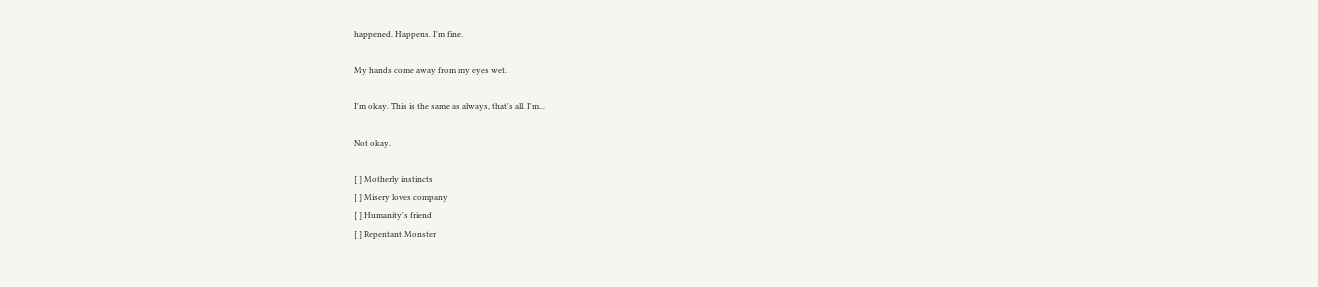happened. Happens. I'm fine.

My hands come away from my eyes wet.

I'm okay. This is the same as always, that's all. I'm...

Not okay.

[ ] Motherly instincts
[ ] Misery loves company
[ ] Humanity's friend
[ ] Repentant Monster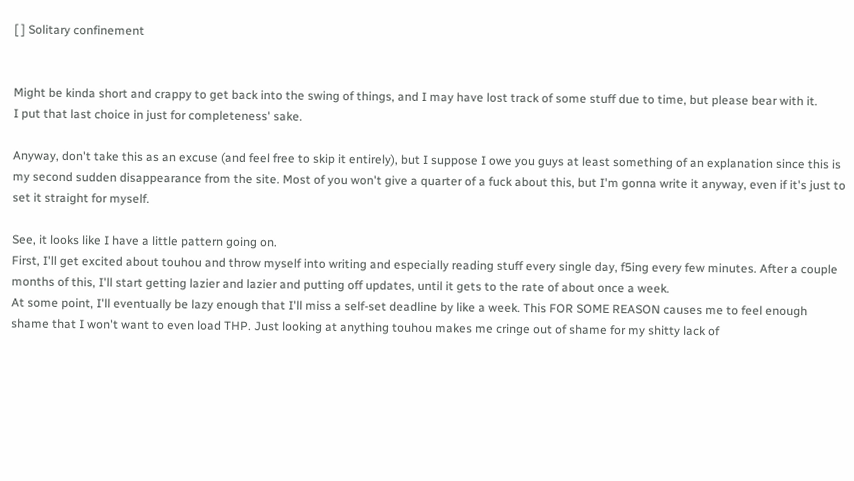[ ] Solitary confinement


Might be kinda short and crappy to get back into the swing of things, and I may have lost track of some stuff due to time, but please bear with it.
I put that last choice in just for completeness' sake.

Anyway, don't take this as an excuse (and feel free to skip it entirely), but I suppose I owe you guys at least something of an explanation since this is my second sudden disappearance from the site. Most of you won't give a quarter of a fuck about this, but I'm gonna write it anyway, even if it's just to set it straight for myself.

See, it looks like I have a little pattern going on.
First, I'll get excited about touhou and throw myself into writing and especially reading stuff every single day, f5ing every few minutes. After a couple months of this, I'll start getting lazier and lazier and putting off updates, until it gets to the rate of about once a week.
At some point, I'll eventually be lazy enough that I'll miss a self-set deadline by like a week. This FOR SOME REASON causes me to feel enough shame that I won't want to even load THP. Just looking at anything touhou makes me cringe out of shame for my shitty lack of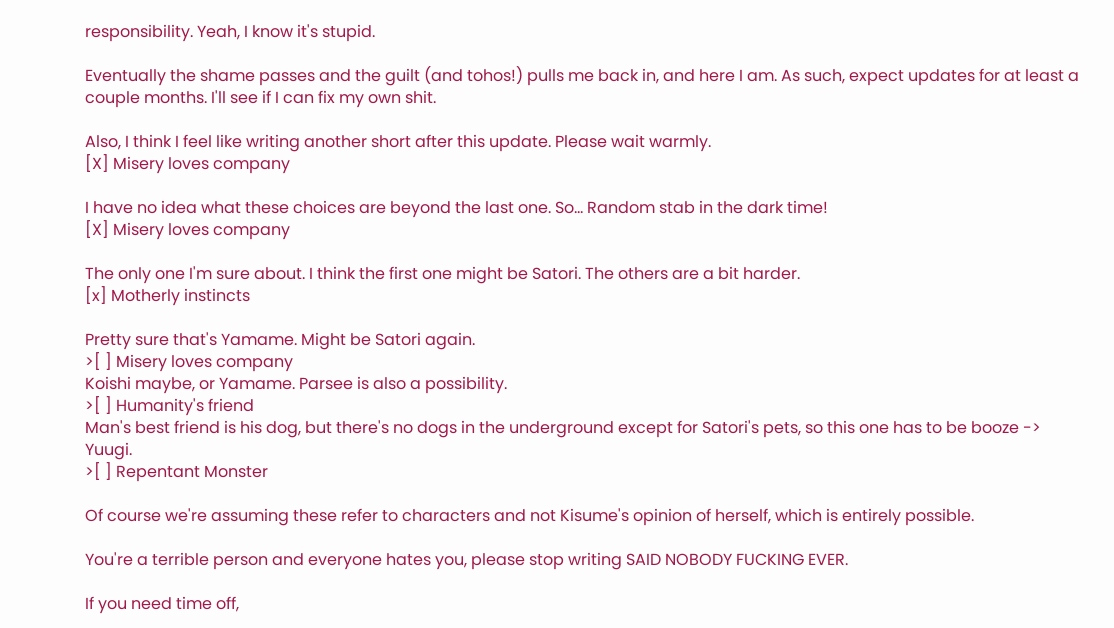responsibility. Yeah, I know it's stupid.

Eventually the shame passes and the guilt (and tohos!) pulls me back in, and here I am. As such, expect updates for at least a couple months. I'll see if I can fix my own shit.

Also, I think I feel like writing another short after this update. Please wait warmly.
[X] Misery loves company

I have no idea what these choices are beyond the last one. So... Random stab in the dark time!
[X] Misery loves company

The only one I'm sure about. I think the first one might be Satori. The others are a bit harder.
[x] Motherly instincts

Pretty sure that's Yamame. Might be Satori again.
>[ ] Misery loves company
Koishi maybe, or Yamame. Parsee is also a possibility.
>[ ] Humanity's friend
Man's best friend is his dog, but there's no dogs in the underground except for Satori's pets, so this one has to be booze -> Yuugi.
>[ ] Repentant Monster

Of course we're assuming these refer to characters and not Kisume's opinion of herself, which is entirely possible.

You're a terrible person and everyone hates you, please stop writing SAID NOBODY FUCKING EVER.

If you need time off,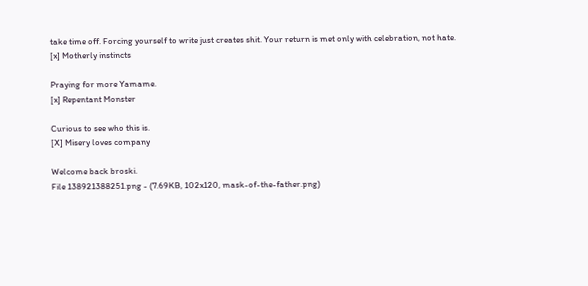take time off. Forcing yourself to write just creates shit. Your return is met only with celebration, not hate.
[x] Motherly instincts

Praying for more Yamame.
[x] Repentant Monster

Curious to see who this is.
[X] Misery loves company

Welcome back broski.
File 138921388251.png - (7.69KB, 102x120, mask-of-the-father.png)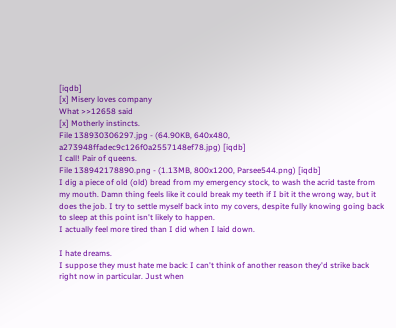[iqdb]
[x] Misery loves company
What >>12658 said
[x] Motherly instincts.
File 138930306297.jpg - (64.90KB, 640x480, a273948ffadec9c126f0a2557148ef78.jpg) [iqdb]
I call! Pair of queens.
File 138942178890.png - (1.13MB, 800x1200, Parsee544.png) [iqdb]
I dig a piece of old (old) bread from my emergency stock, to wash the acrid taste from my mouth. Damn thing feels like it could break my teeth if I bit it the wrong way, but it does the job. I try to settle myself back into my covers, despite fully knowing going back to sleep at this point isn't likely to happen.
I actually feel more tired than I did when I laid down.

I hate dreams.
I suppose they must hate me back: I can't think of another reason they'd strike back right now in particular. Just when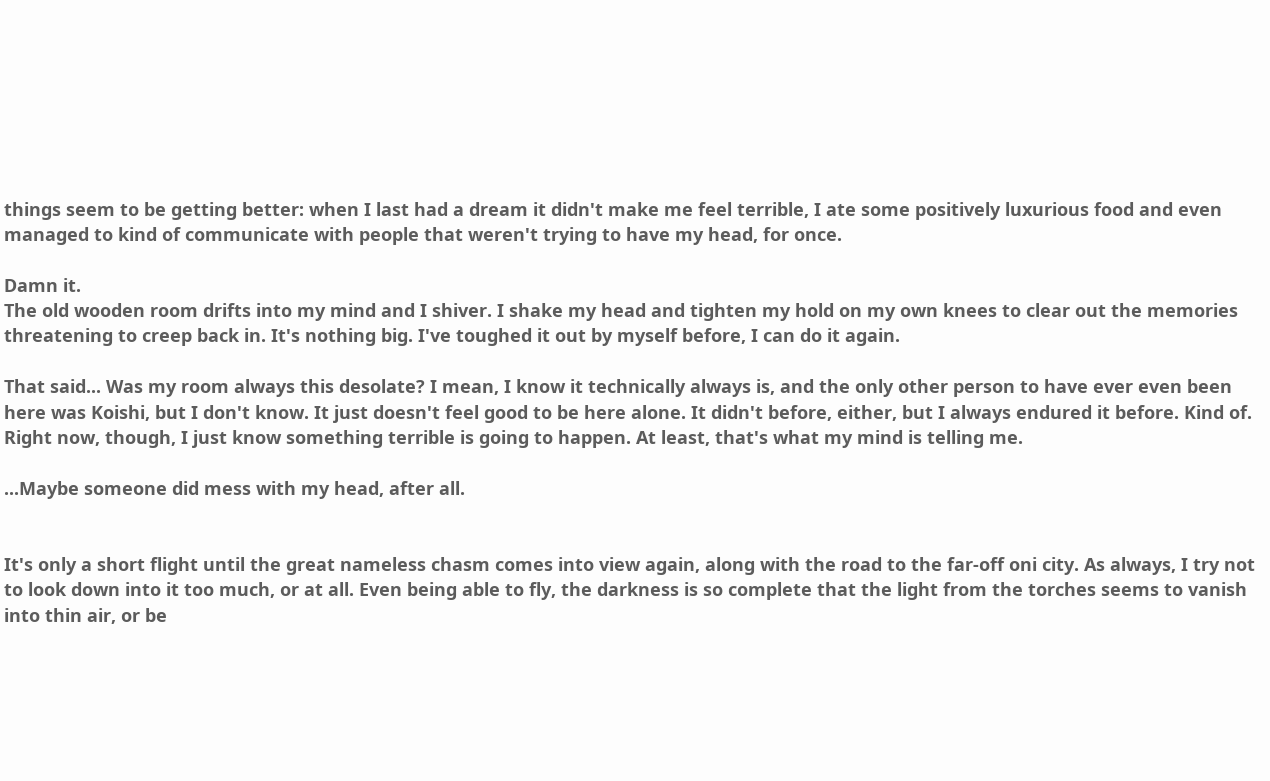things seem to be getting better: when I last had a dream it didn't make me feel terrible, I ate some positively luxurious food and even managed to kind of communicate with people that weren't trying to have my head, for once.

Damn it.
The old wooden room drifts into my mind and I shiver. I shake my head and tighten my hold on my own knees to clear out the memories threatening to creep back in. It's nothing big. I've toughed it out by myself before, I can do it again.

That said... Was my room always this desolate? I mean, I know it technically always is, and the only other person to have ever even been here was Koishi, but I don't know. It just doesn't feel good to be here alone. It didn't before, either, but I always endured it before. Kind of. Right now, though, I just know something terrible is going to happen. At least, that's what my mind is telling me.

...Maybe someone did mess with my head, after all.


It's only a short flight until the great nameless chasm comes into view again, along with the road to the far-off oni city. As always, I try not to look down into it too much, or at all. Even being able to fly, the darkness is so complete that the light from the torches seems to vanish into thin air, or be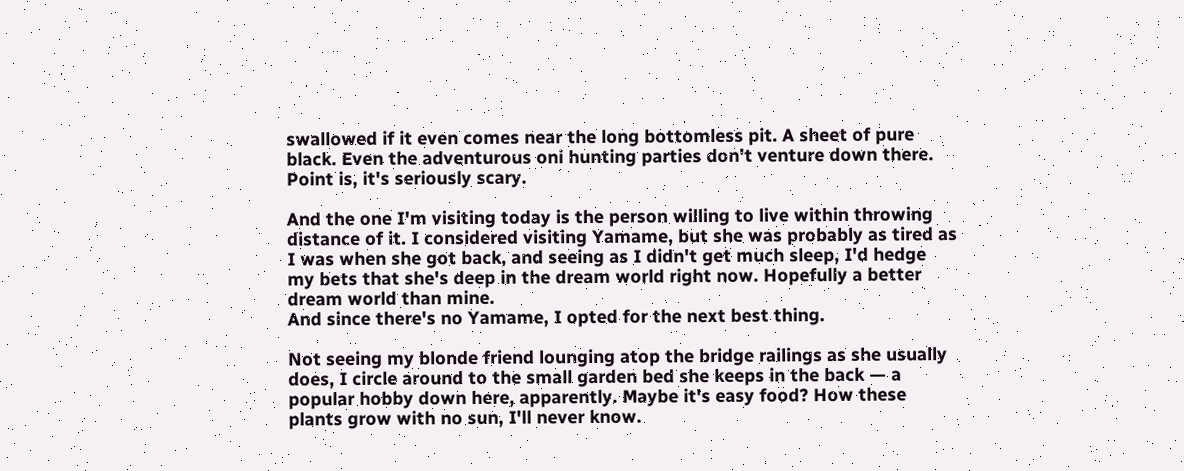swallowed if it even comes near the long bottomless pit. A sheet of pure black. Even the adventurous oni hunting parties don't venture down there.
Point is, it's seriously scary.

And the one I'm visiting today is the person willing to live within throwing distance of it. I considered visiting Yamame, but she was probably as tired as I was when she got back, and seeing as I didn't get much sleep, I'd hedge my bets that she's deep in the dream world right now. Hopefully a better dream world than mine.
And since there's no Yamame, I opted for the next best thing.

Not seeing my blonde friend lounging atop the bridge railings as she usually does, I circle around to the small garden bed she keeps in the back — a popular hobby down here, apparently. Maybe it's easy food? How these plants grow with no sun, I'll never know.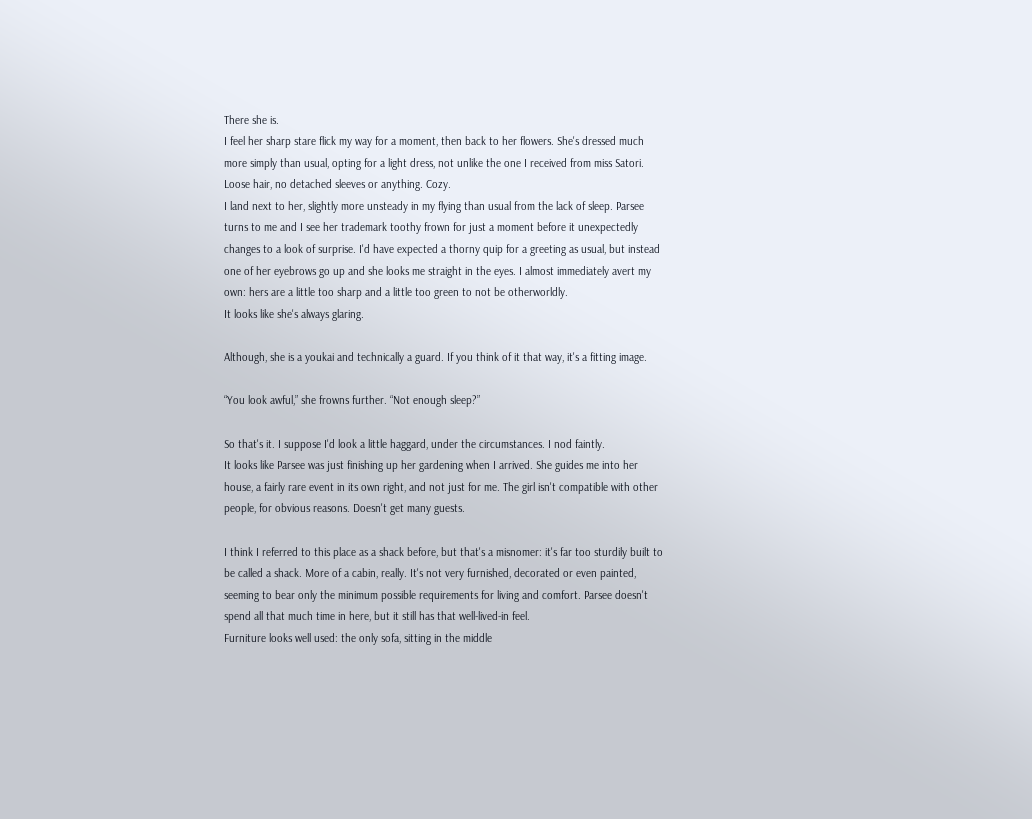There she is.
I feel her sharp stare flick my way for a moment, then back to her flowers. She's dressed much more simply than usual, opting for a light dress, not unlike the one I received from miss Satori. Loose hair, no detached sleeves or anything. Cozy.
I land next to her, slightly more unsteady in my flying than usual from the lack of sleep. Parsee turns to me and I see her trademark toothy frown for just a moment before it unexpectedly changes to a look of surprise. I'd have expected a thorny quip for a greeting as usual, but instead one of her eyebrows go up and she looks me straight in the eyes. I almost immediately avert my own: hers are a little too sharp and a little too green to not be otherworldly.
It looks like she's always glaring.

Although, she is a youkai and technically a guard. If you think of it that way, it's a fitting image.

“You look awful,” she frowns further. “Not enough sleep?”

So that's it. I suppose I'd look a little haggard, under the circumstances. I nod faintly.
It looks like Parsee was just finishing up her gardening when I arrived. She guides me into her house, a fairly rare event in its own right, and not just for me. The girl isn't compatible with other people, for obvious reasons. Doesn't get many guests.

I think I referred to this place as a shack before, but that's a misnomer: it's far too sturdily built to be called a shack. More of a cabin, really. It's not very furnished, decorated or even painted, seeming to bear only the minimum possible requirements for living and comfort. Parsee doesn't spend all that much time in here, but it still has that well-lived-in feel.
Furniture looks well used: the only sofa, sitting in the middle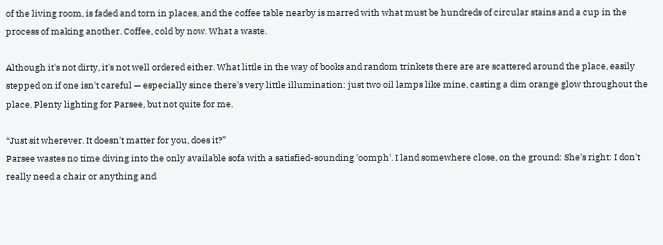of the living room, is faded and torn in places, and the coffee table nearby is marred with what must be hundreds of circular stains and a cup in the process of making another. Coffee, cold by now. What a waste.

Although it's not dirty, it's not well ordered either. What little in the way of books and random trinkets there are are scattered around the place, easily stepped on if one isn't careful — especially since there's very little illumination: just two oil lamps like mine, casting a dim orange glow throughout the place. Plenty lighting for Parsee, but not quite for me.

“Just sit wherever. It doesn't matter for you, does it?”
Parsee wastes no time diving into the only available sofa with a satisfied-sounding 'oomph'. I land somewhere close, on the ground: She's right: I don't really need a chair or anything and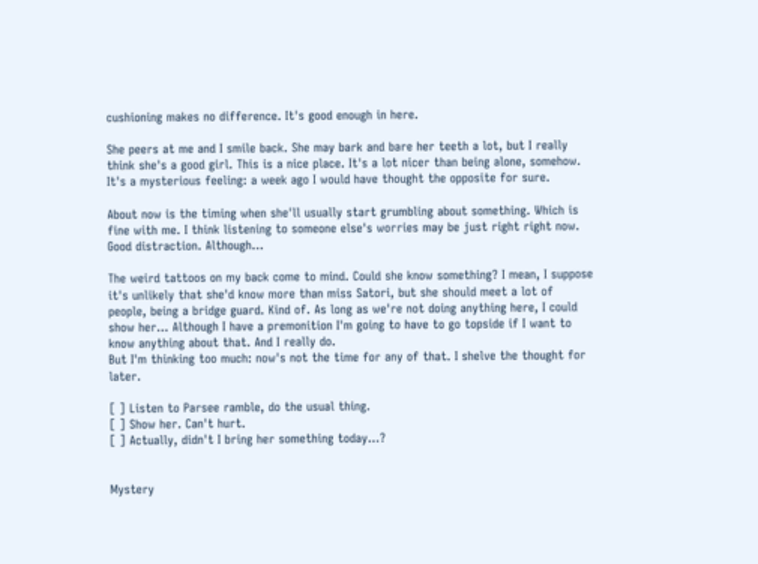cushioning makes no difference. It's good enough in here.

She peers at me and I smile back. She may bark and bare her teeth a lot, but I really think she's a good girl. This is a nice place. It's a lot nicer than being alone, somehow. It's a mysterious feeling: a week ago I would have thought the opposite for sure.

About now is the timing when she'll usually start grumbling about something. Which is fine with me. I think listening to someone else's worries may be just right right now. Good distraction. Although...

The weird tattoos on my back come to mind. Could she know something? I mean, I suppose it's unlikely that she'd know more than miss Satori, but she should meet a lot of people, being a bridge guard. Kind of. As long as we're not doing anything here, I could show her... Although I have a premonition I'm going to have to go topside if I want to know anything about that. And I really do.
But I'm thinking too much: now's not the time for any of that. I shelve the thought for later.

[ ] Listen to Parsee ramble, do the usual thing.
[ ] Show her. Can't hurt.
[ ] Actually, didn't I bring her something today...?


Mystery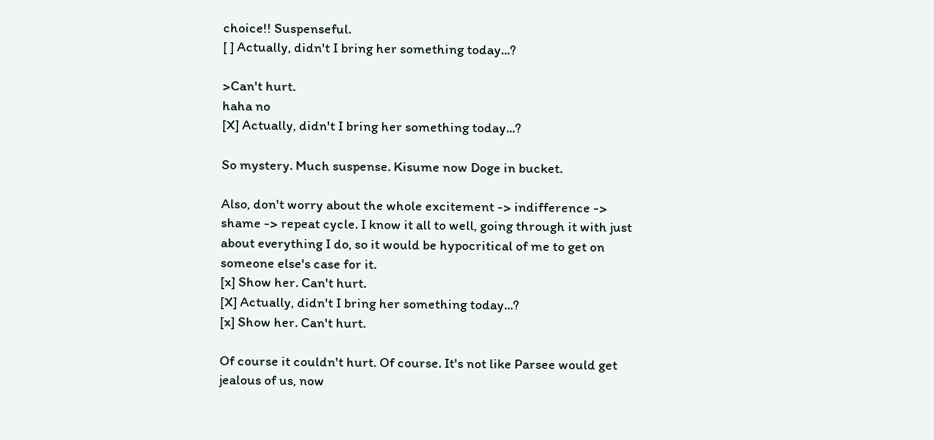choice!! Suspenseful.
[ ] Actually, didn't I bring her something today...?

>Can't hurt.
haha no
[X] Actually, didn't I bring her something today...?

So mystery. Much suspense. Kisume now Doge in bucket.

Also, don't worry about the whole excitement -> indifference -> shame -> repeat cycle. I know it all to well, going through it with just about everything I do, so it would be hypocritical of me to get on someone else's case for it.
[x] Show her. Can't hurt.
[X] Actually, didn't I bring her something today...?
[x] Show her. Can't hurt.

Of course it couldn't hurt. Of course. It's not like Parsee would get jealous of us, now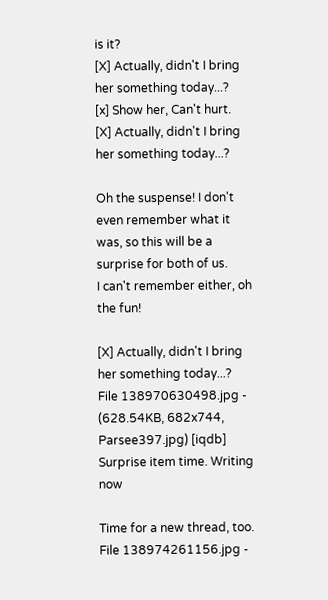is it?
[X] Actually, didn't I bring her something today...?
[x] Show her, Can't hurt.
[X] Actually, didn't I bring her something today...?

Oh the suspense! I don't even remember what it was, so this will be a surprise for both of us.
I can't remember either, oh the fun!

[X] Actually, didn't I bring her something today...?
File 138970630498.jpg - (628.54KB, 682x744, Parsee397.jpg) [iqdb]
Surprise item time. Writing now

Time for a new thread, too.
File 138974261156.jpg -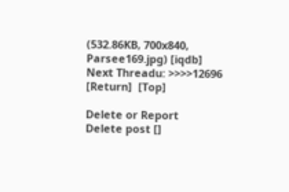(532.86KB, 700x840, Parsee169.jpg) [iqdb]
Next Threadu: >>>>12696
[Return]  [Top]

Delete or Report
Delete post []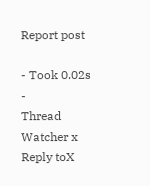Report post

- Took 0.02s -
Thread Watcher x
Reply toX